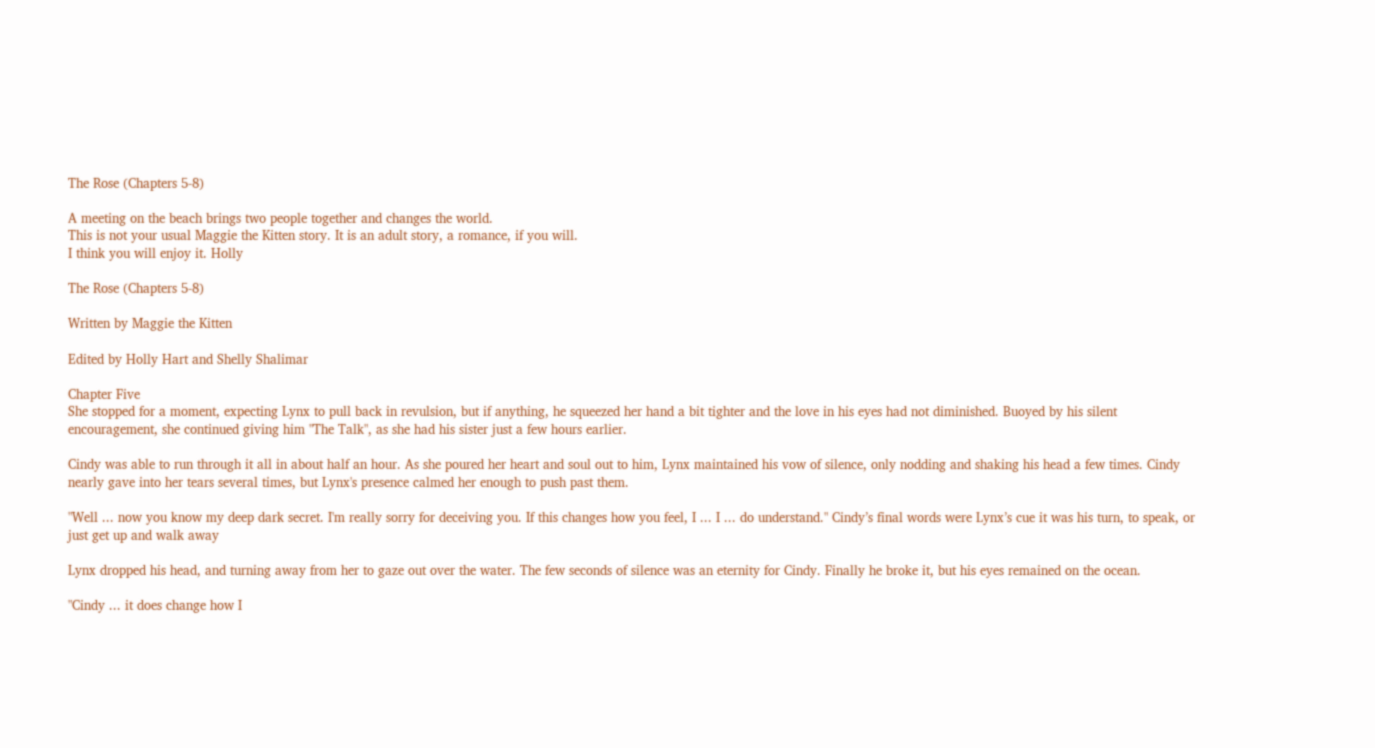The Rose (Chapters 5-8)

A meeting on the beach brings two people together and changes the world.
This is not your usual Maggie the Kitten story. It is an adult story, a romance, if you will.
I think you will enjoy it. Holly

The Rose (Chapters 5-8)

Written by Maggie the Kitten

Edited by Holly Hart and Shelly Shalimar

Chapter Five
She stopped for a moment, expecting Lynx to pull back in revulsion, but if anything, he squeezed her hand a bit tighter and the love in his eyes had not diminished. Buoyed by his silent encouragement, she continued giving him "The Talk", as she had his sister just a few hours earlier.

Cindy was able to run through it all in about half an hour. As she poured her heart and soul out to him, Lynx maintained his vow of silence, only nodding and shaking his head a few times. Cindy nearly gave into her tears several times, but Lynx's presence calmed her enough to push past them.

"Well ... now you know my deep dark secret. I'm really sorry for deceiving you. If this changes how you feel, I ... I ... do understand." Cindy’s final words were Lynx’s cue it was his turn, to speak, or just get up and walk away

Lynx dropped his head, and turning away from her to gaze out over the water. The few seconds of silence was an eternity for Cindy. Finally he broke it, but his eyes remained on the ocean.

"Cindy ... it does change how I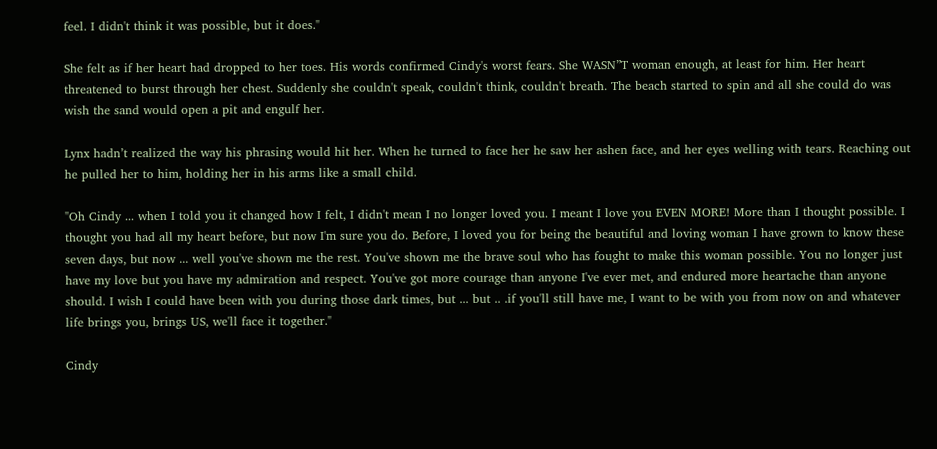feel. I didn't think it was possible, but it does."

She felt as if her heart had dropped to her toes. His words confirmed Cindy's worst fears. She WASN”T woman enough, at least for him. Her heart threatened to burst through her chest. Suddenly she couldn't speak, couldn't think, couldn't breath. The beach started to spin and all she could do was wish the sand would open a pit and engulf her.

Lynx hadn’t realized the way his phrasing would hit her. When he turned to face her he saw her ashen face, and her eyes welling with tears. Reaching out he pulled her to him, holding her in his arms like a small child.

"Oh Cindy ... when I told you it changed how I felt, I didn't mean I no longer loved you. I meant I love you EVEN MORE! More than I thought possible. I thought you had all my heart before, but now I'm sure you do. Before, I loved you for being the beautiful and loving woman I have grown to know these seven days, but now ... well you've shown me the rest. You've shown me the brave soul who has fought to make this woman possible. You no longer just have my love but you have my admiration and respect. You've got more courage than anyone I've ever met, and endured more heartache than anyone should. I wish I could have been with you during those dark times, but ... but .. .if you'll still have me, I want to be with you from now on and whatever life brings you, brings US, we'll face it together."

Cindy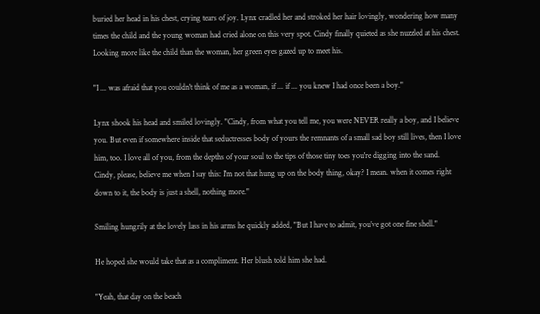buried her head in his chest, crying tears of joy. Lynx cradled her and stroked her hair lovingly, wondering how many times the child and the young woman had cried alone on this very spot. Cindy finally quieted as she nuzzled at his chest. Looking more like the child than the woman, her green eyes gazed up to meet his.

"I ... was afraid that you couldn't think of me as a woman, if ... if ... you knew I had once been a boy."

Lynx shook his head and smiled lovingly. "Cindy, from what you tell me, you were NEVER really a boy, and I believe you. But even if somewhere inside that seductresses body of yours the remnants of a small sad boy still lives, then I love him, too. I love all of you, from the depths of your soul to the tips of those tiny toes you're digging into the sand. Cindy, please, believe me when I say this: I'm not that hung up on the body thing, okay? I mean. when it comes right down to it, the body is just a shell, nothing more."

Smiling hungrily at the lovely lass in his arms he quickly added, "But I have to admit, you’ve got one fine shell."

He hoped she would take that as a compliment. Her blush told him she had.

"Yeah, that day on the beach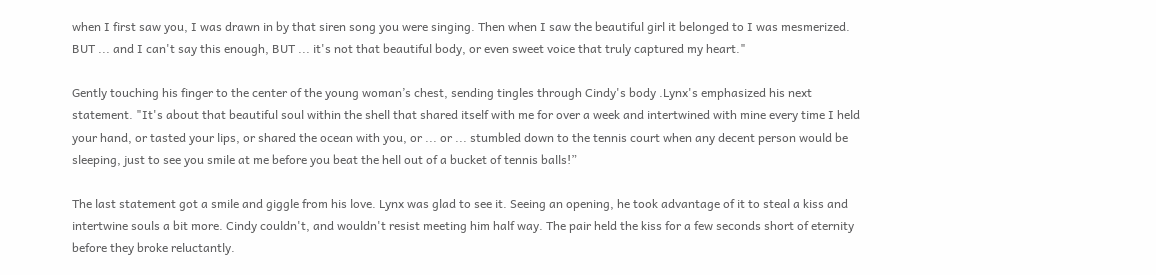when I first saw you, I was drawn in by that siren song you were singing. Then when I saw the beautiful girl it belonged to I was mesmerized. BUT ... and I can't say this enough, BUT ... it's not that beautiful body, or even sweet voice that truly captured my heart."

Gently touching his finger to the center of the young woman’s chest, sending tingles through Cindy's body .Lynx's emphasized his next statement. "It's about that beautiful soul within the shell that shared itself with me for over a week and intertwined with mine every time I held your hand, or tasted your lips, or shared the ocean with you, or ... or ... stumbled down to the tennis court when any decent person would be sleeping, just to see you smile at me before you beat the hell out of a bucket of tennis balls!”

The last statement got a smile and giggle from his love. Lynx was glad to see it. Seeing an opening, he took advantage of it to steal a kiss and intertwine souls a bit more. Cindy couldn't, and wouldn't resist meeting him half way. The pair held the kiss for a few seconds short of eternity before they broke reluctantly.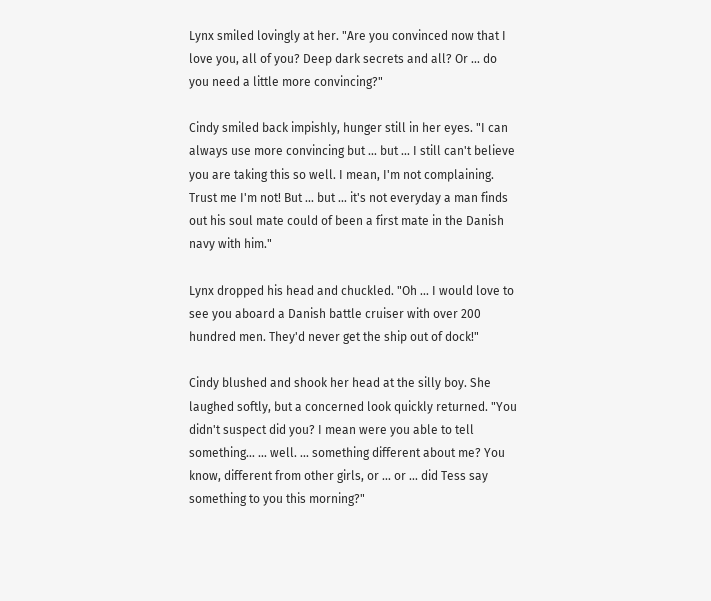Lynx smiled lovingly at her. "Are you convinced now that I love you, all of you? Deep dark secrets and all? Or ... do you need a little more convincing?"

Cindy smiled back impishly, hunger still in her eyes. "I can always use more convincing but ... but ... I still can't believe you are taking this so well. I mean, I'm not complaining. Trust me I'm not! But ... but ... it's not everyday a man finds out his soul mate could of been a first mate in the Danish navy with him."

Lynx dropped his head and chuckled. "Oh ... I would love to see you aboard a Danish battle cruiser with over 200 hundred men. They'd never get the ship out of dock!"

Cindy blushed and shook her head at the silly boy. She laughed softly, but a concerned look quickly returned. "You didn't suspect did you? I mean were you able to tell something... ... well. ... something different about me? You know, different from other girls, or ... or ... did Tess say something to you this morning?"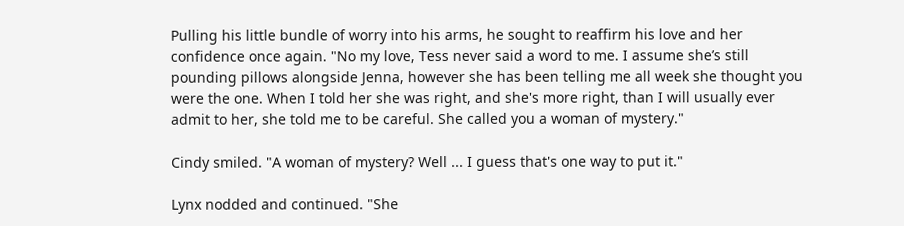Pulling his little bundle of worry into his arms, he sought to reaffirm his love and her confidence once again. "No my love, Tess never said a word to me. I assume she’s still pounding pillows alongside Jenna, however she has been telling me all week she thought you were the one. When I told her she was right, and she's more right, than I will usually ever admit to her, she told me to be careful. She called you a woman of mystery."

Cindy smiled. "A woman of mystery? Well ... I guess that's one way to put it."

Lynx nodded and continued. "She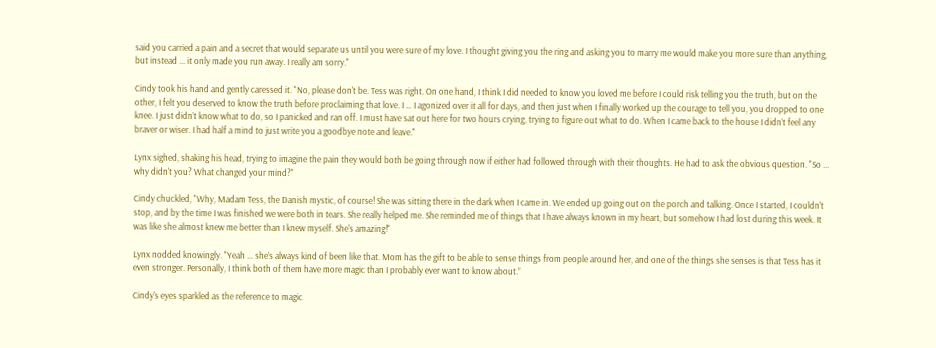said you carried a pain and a secret that would separate us until you were sure of my love. I thought giving you the ring and asking you to marry me would make you more sure than anything, but instead ... it only made you run away. I really am sorry."

Cindy took his hand and gently caressed it. "No, please don't be. Tess was right. On one hand, I think I did needed to know you loved me before I could risk telling you the truth, but on the other, I felt you deserved to know the truth before proclaiming that love. I … I agonized over it all for days, and then just when I finally worked up the courage to tell you, you dropped to one knee. I just didn’t know what to do, so I panicked and ran off. I must have sat out here for two hours crying, trying to figure out what to do. When I came back to the house I didn’t feel any braver or wiser. I had half a mind to just write you a goodbye note and leave."

Lynx sighed, shaking his head, trying to imagine the pain they would both be going through now if either had followed through with their thoughts. He had to ask the obvious question. "So ... why didn't you? What changed your mind?"

Cindy chuckled, "Why, Madam Tess, the Danish mystic, of course! She was sitting there in the dark when I came in. We ended up going out on the porch and talking. Once I started, I couldn't stop, and by the time I was finished we were both in tears. She really helped me. She reminded me of things that I have always known in my heart, but somehow I had lost during this week. It was like she almost knew me better than I knew myself. She's amazing!"

Lynx nodded knowingly. "Yeah ... she’s always kind of been like that. Mom has the gift to be able to sense things from people around her, and one of the things she senses is that Tess has it even stronger. Personally, I think both of them have more magic than I probably ever want to know about.”

Cindy's eyes sparkled as the reference to magic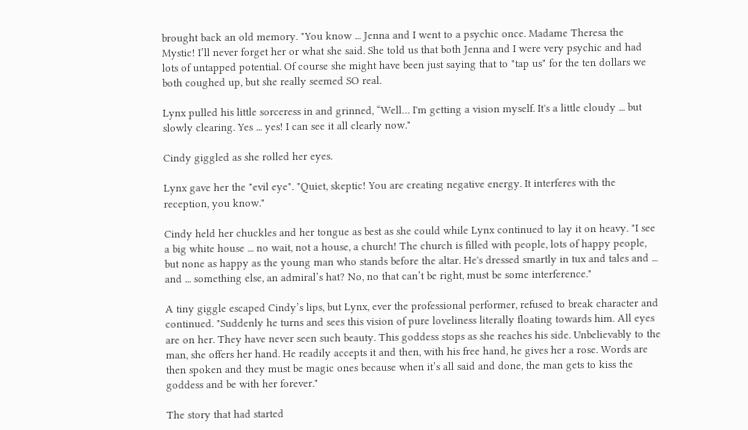brought back an old memory. "You know ... Jenna and I went to a psychic once. Madame Theresa the Mystic! I’ll never forget her or what she said. She told us that both Jenna and I were very psychic and had lots of untapped potential. Of course she might have been just saying that to "tap us" for the ten dollars we both coughed up, but she really seemed SO real.

Lynx pulled his little sorceress in and grinned, “Well… I'm getting a vision myself. It's a little cloudy ... but slowly clearing. Yes ... yes! I can see it all clearly now."

Cindy giggled as she rolled her eyes.

Lynx gave her the "evil eye". "Quiet, skeptic! You are creating negative energy. It interferes with the reception, you know."

Cindy held her chuckles and her tongue as best as she could while Lynx continued to lay it on heavy. "I see a big white house ... no wait, not a house, a church! The church is filled with people, lots of happy people, but none as happy as the young man who stands before the altar. He's dressed smartly in tux and tales and ... and ... something else, an admiral’s hat? No, no that can’t be right, must be some interference."

A tiny giggle escaped Cindy’s lips, but Lynx, ever the professional performer, refused to break character and continued. "Suddenly he turns and sees this vision of pure loveliness literally floating towards him. All eyes are on her. They have never seen such beauty. This goddess stops as she reaches his side. Unbelievably to the man, she offers her hand. He readily accepts it and then, with his free hand, he gives her a rose. Words are then spoken and they must be magic ones because when it’s all said and done, the man gets to kiss the goddess and be with her forever."

The story that had started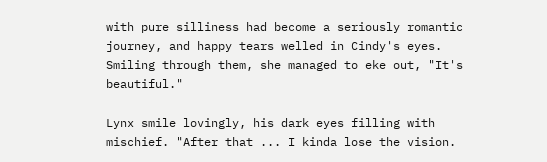with pure silliness had become a seriously romantic journey, and happy tears welled in Cindy's eyes. Smiling through them, she managed to eke out, "It's beautiful."

Lynx smile lovingly, his dark eyes filling with mischief. "After that ... I kinda lose the vision.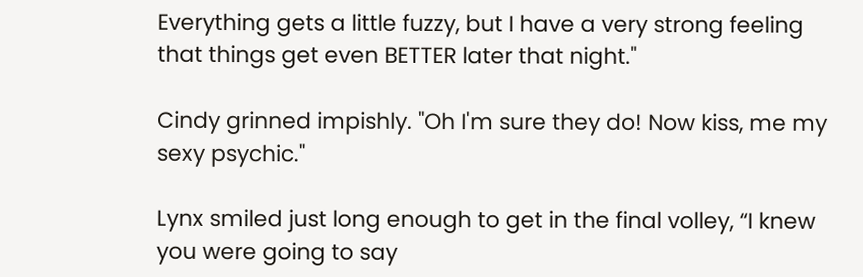Everything gets a little fuzzy, but I have a very strong feeling that things get even BETTER later that night."

Cindy grinned impishly. "Oh I'm sure they do! Now kiss, me my sexy psychic."

Lynx smiled just long enough to get in the final volley, “I knew you were going to say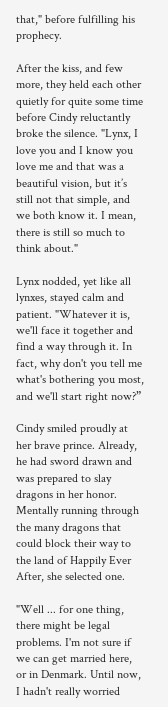that," before fulfilling his prophecy.

After the kiss, and few more, they held each other quietly for quite some time before Cindy reluctantly broke the silence. "Lynx, I love you and I know you love me and that was a beautiful vision, but it’s still not that simple, and we both know it. I mean, there is still so much to think about."

Lynx nodded, yet like all lynxes, stayed calm and patient. "Whatever it is, we'll face it together and find a way through it. In fact, why don't you tell me what's bothering you most, and we'll start right now?”

Cindy smiled proudly at her brave prince. Already, he had sword drawn and was prepared to slay dragons in her honor. Mentally running through the many dragons that could block their way to the land of Happily Ever After, she selected one.

"Well ... for one thing, there might be legal problems. I'm not sure if we can get married here, or in Denmark. Until now, I hadn't really worried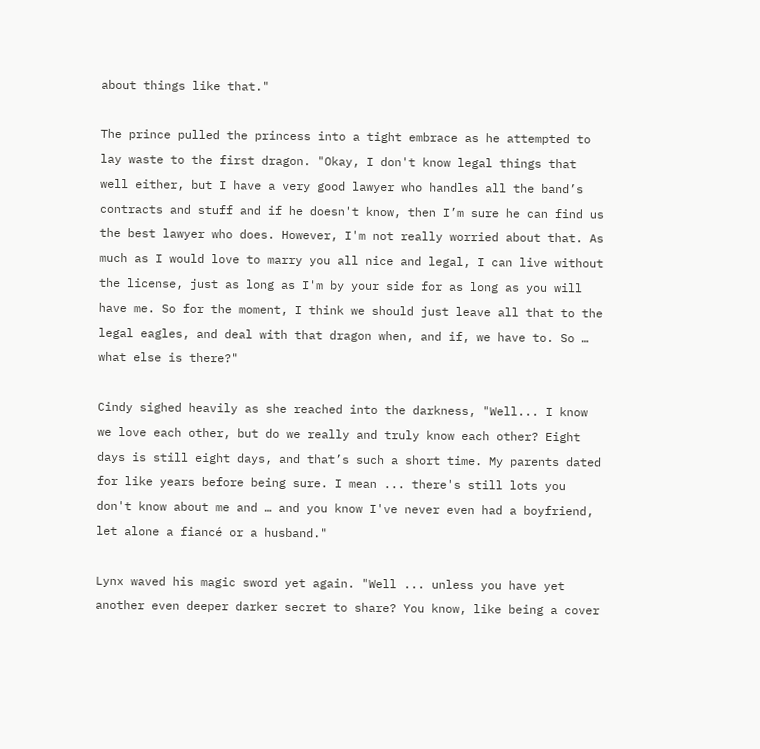about things like that."

The prince pulled the princess into a tight embrace as he attempted to lay waste to the first dragon. "Okay, I don't know legal things that well either, but I have a very good lawyer who handles all the band’s contracts and stuff and if he doesn't know, then I’m sure he can find us the best lawyer who does. However, I'm not really worried about that. As much as I would love to marry you all nice and legal, I can live without the license, just as long as I'm by your side for as long as you will have me. So for the moment, I think we should just leave all that to the legal eagles, and deal with that dragon when, and if, we have to. So … what else is there?"

Cindy sighed heavily as she reached into the darkness, "Well... I know we love each other, but do we really and truly know each other? Eight days is still eight days, and that’s such a short time. My parents dated for like years before being sure. I mean ... there's still lots you don't know about me and … and you know I've never even had a boyfriend, let alone a fiancé or a husband."

Lynx waved his magic sword yet again. "Well ... unless you have yet another even deeper darker secret to share? You know, like being a cover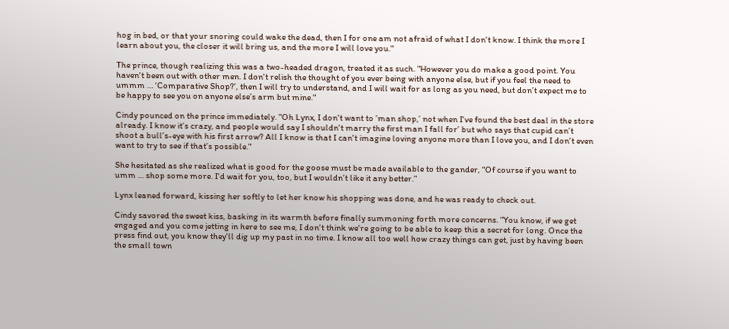hog in bed, or that your snoring could wake the dead, then I for one am not afraid of what I don't know. I think the more I learn about you, the closer it will bring us, and the more I will love you."

The prince, though realizing this was a two-headed dragon, treated it as such. "However you do make a good point. You haven't been out with other men. I don't relish the thought of you ever being with anyone else, but if you feel the need to ummm … ‘Comparative Shop?’, then I will try to understand, and I will wait for as long as you need, but don’t expect me to be happy to see you on anyone else’s arm but mine."

Cindy pounced on the prince immediately. "Oh Lynx, I don't want to ’man shop,’ not when I've found the best deal in the store already. I know it’s crazy, and people would say I shouldn't marry the first man I fall for’ but who says that cupid can’t shoot a bull’s-eye with his first arrow? All I know is that I can't imagine loving anyone more than I love you, and I don't even want to try to see if that’s possible."

She hesitated as she realized what is good for the goose must be made available to the gander, “Of course if you want to umm ... shop some more. I'd wait for you, too, but I wouldn’t like it any better.”

Lynx leaned forward, kissing her softly to let her know his shopping was done, and he was ready to check out.

Cindy savored the sweet kiss, basking in its warmth before finally summoning forth more concerns. "You know, if we get engaged and you come jetting in here to see me, I don't think we're going to be able to keep this a secret for long. Once the press find out, you know they'll dig up my past in no time. I know all too well how crazy things can get, just by having been the small town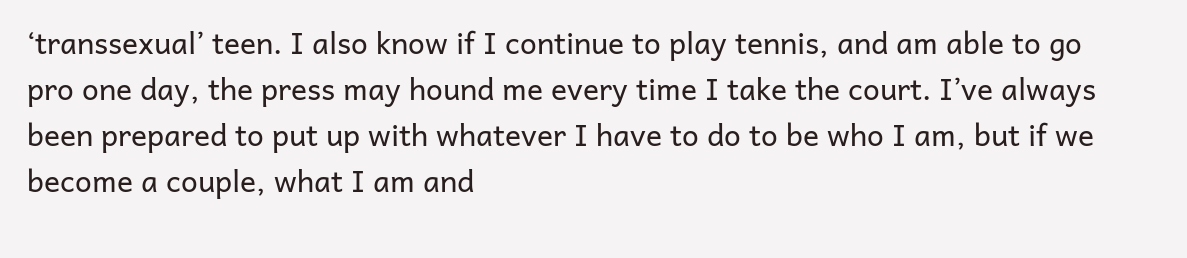‘transsexual’ teen. I also know if I continue to play tennis, and am able to go pro one day, the press may hound me every time I take the court. I’ve always been prepared to put up with whatever I have to do to be who I am, but if we become a couple, what I am and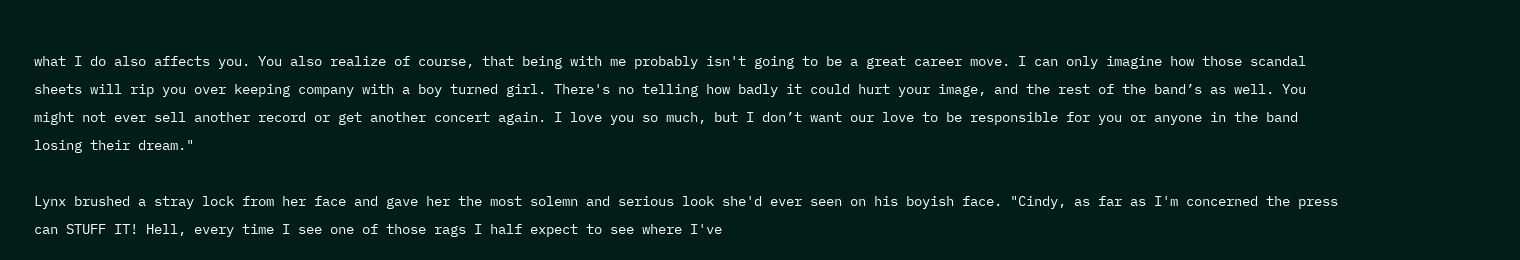what I do also affects you. You also realize of course, that being with me probably isn't going to be a great career move. I can only imagine how those scandal sheets will rip you over keeping company with a boy turned girl. There's no telling how badly it could hurt your image, and the rest of the band’s as well. You might not ever sell another record or get another concert again. I love you so much, but I don’t want our love to be responsible for you or anyone in the band losing their dream."

Lynx brushed a stray lock from her face and gave her the most solemn and serious look she'd ever seen on his boyish face. "Cindy, as far as I'm concerned the press can STUFF IT! Hell, every time I see one of those rags I half expect to see where I've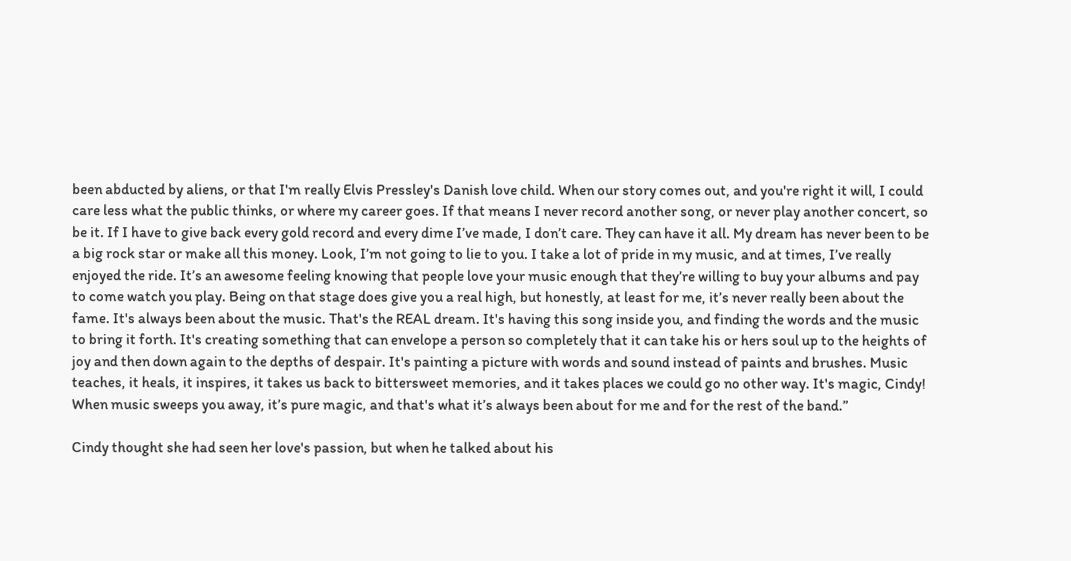been abducted by aliens, or that I'm really Elvis Pressley's Danish love child. When our story comes out, and you're right it will, I could care less what the public thinks, or where my career goes. If that means I never record another song, or never play another concert, so be it. If I have to give back every gold record and every dime I’ve made, I don’t care. They can have it all. My dream has never been to be a big rock star or make all this money. Look, I’m not going to lie to you. I take a lot of pride in my music, and at times, I’ve really enjoyed the ride. It’s an awesome feeling knowing that people love your music enough that they’re willing to buy your albums and pay to come watch you play. Being on that stage does give you a real high, but honestly, at least for me, it’s never really been about the fame. It's always been about the music. That's the REAL dream. It's having this song inside you, and finding the words and the music to bring it forth. It's creating something that can envelope a person so completely that it can take his or hers soul up to the heights of joy and then down again to the depths of despair. It's painting a picture with words and sound instead of paints and brushes. Music teaches, it heals, it inspires, it takes us back to bittersweet memories, and it takes places we could go no other way. It's magic, Cindy! When music sweeps you away, it’s pure magic, and that's what it’s always been about for me and for the rest of the band.”

Cindy thought she had seen her love's passion, but when he talked about his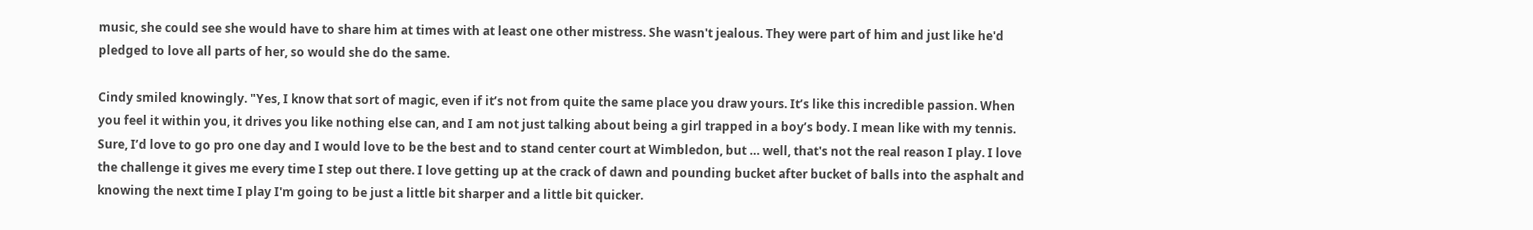music, she could see she would have to share him at times with at least one other mistress. She wasn't jealous. They were part of him and just like he'd pledged to love all parts of her, so would she do the same.

Cindy smiled knowingly. "Yes, I know that sort of magic, even if it’s not from quite the same place you draw yours. It’s like this incredible passion. When you feel it within you, it drives you like nothing else can, and I am not just talking about being a girl trapped in a boy’s body. I mean like with my tennis. Sure, I’d love to go pro one day and I would love to be the best and to stand center court at Wimbledon, but … well, that's not the real reason I play. I love the challenge it gives me every time I step out there. I love getting up at the crack of dawn and pounding bucket after bucket of balls into the asphalt and knowing the next time I play I'm going to be just a little bit sharper and a little bit quicker.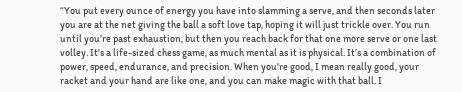“You put every ounce of energy you have into slamming a serve, and then seconds later you are at the net giving the ball a soft love tap, hoping it will just trickle over. You run until you’re past exhaustion, but then you reach back for that one more serve or one last volley. It's a life-sized chess game, as much mental as it is physical. It’s a combination of power, speed, endurance, and precision. When you're good, I mean really good, your racket and your hand are like one, and you can make magic with that ball. I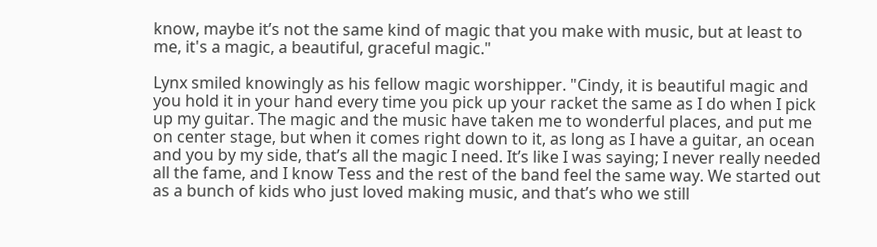know, maybe it’s not the same kind of magic that you make with music, but at least to me, it's a magic, a beautiful, graceful magic."

Lynx smiled knowingly as his fellow magic worshipper. "Cindy, it is beautiful magic and you hold it in your hand every time you pick up your racket the same as I do when I pick up my guitar. The magic and the music have taken me to wonderful places, and put me on center stage, but when it comes right down to it, as long as I have a guitar, an ocean and you by my side, that’s all the magic I need. It’s like I was saying; I never really needed all the fame, and I know Tess and the rest of the band feel the same way. We started out as a bunch of kids who just loved making music, and that’s who we still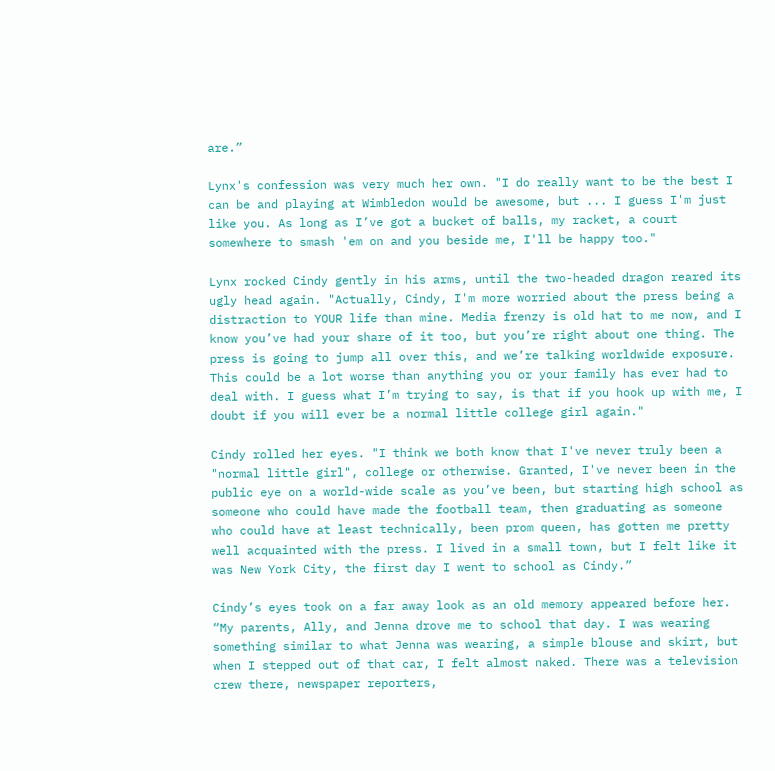are.”

Lynx's confession was very much her own. "I do really want to be the best I can be and playing at Wimbledon would be awesome, but ... I guess I'm just like you. As long as I’ve got a bucket of balls, my racket, a court somewhere to smash 'em on and you beside me, I'll be happy too."

Lynx rocked Cindy gently in his arms, until the two-headed dragon reared its ugly head again. "Actually, Cindy, I'm more worried about the press being a distraction to YOUR life than mine. Media frenzy is old hat to me now, and I know you’ve had your share of it too, but you’re right about one thing. The press is going to jump all over this, and we’re talking worldwide exposure. This could be a lot worse than anything you or your family has ever had to deal with. I guess what I’m trying to say, is that if you hook up with me, I doubt if you will ever be a normal little college girl again."

Cindy rolled her eyes. "I think we both know that I've never truly been a "normal little girl", college or otherwise. Granted, I've never been in the public eye on a world-wide scale as you’ve been, but starting high school as someone who could have made the football team, then graduating as someone who could have at least technically, been prom queen, has gotten me pretty well acquainted with the press. I lived in a small town, but I felt like it was New York City, the first day I went to school as Cindy.”

Cindy’s eyes took on a far away look as an old memory appeared before her. “My parents, Ally, and Jenna drove me to school that day. I was wearing something similar to what Jenna was wearing, a simple blouse and skirt, but when I stepped out of that car, I felt almost naked. There was a television crew there, newspaper reporters,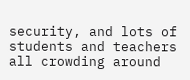security, and lots of students and teachers all crowding around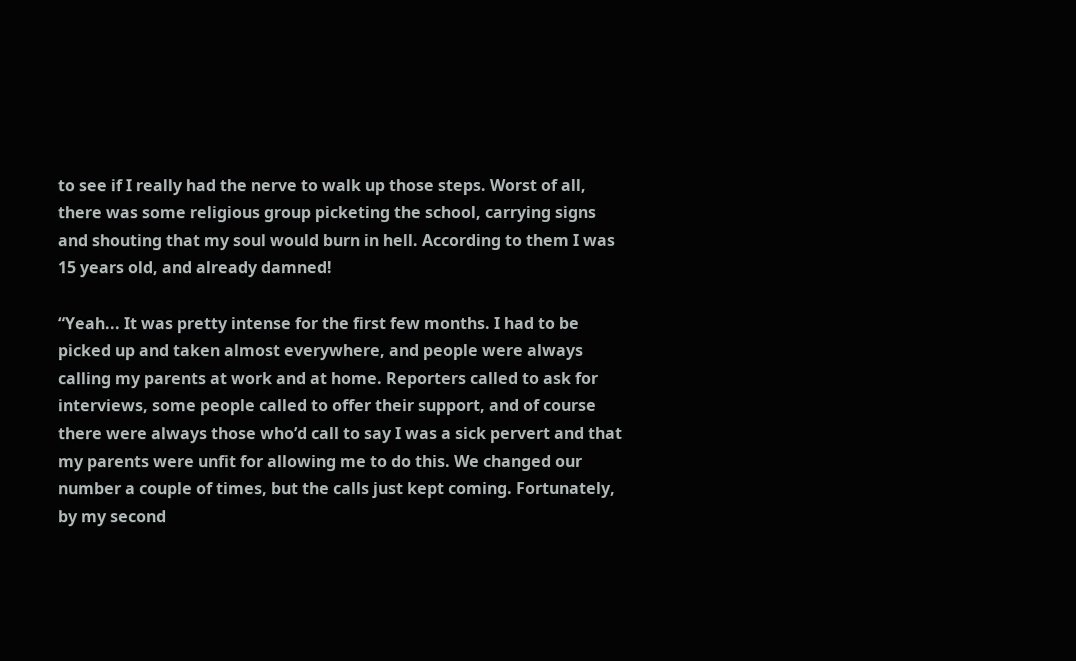to see if I really had the nerve to walk up those steps. Worst of all, there was some religious group picketing the school, carrying signs and shouting that my soul would burn in hell. According to them I was 15 years old, and already damned!

“Yeah... It was pretty intense for the first few months. I had to be picked up and taken almost everywhere, and people were always calling my parents at work and at home. Reporters called to ask for interviews, some people called to offer their support, and of course there were always those who’d call to say I was a sick pervert and that my parents were unfit for allowing me to do this. We changed our number a couple of times, but the calls just kept coming. Fortunately, by my second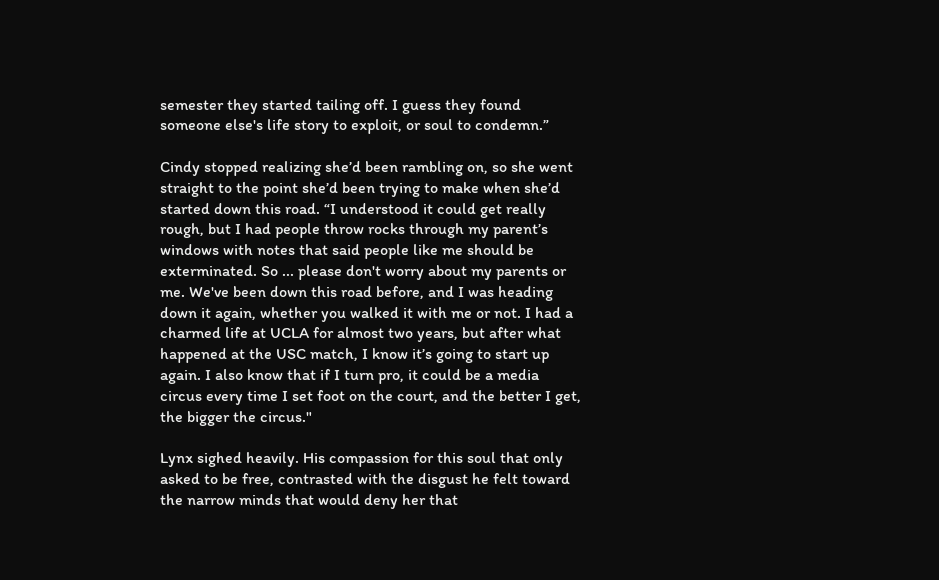semester they started tailing off. I guess they found someone else's life story to exploit, or soul to condemn.”

Cindy stopped realizing she’d been rambling on, so she went straight to the point she’d been trying to make when she’d started down this road. “I understood it could get really rough, but I had people throw rocks through my parent’s windows with notes that said people like me should be exterminated. So ... please don't worry about my parents or me. We've been down this road before, and I was heading down it again, whether you walked it with me or not. I had a charmed life at UCLA for almost two years, but after what happened at the USC match, I know it’s going to start up again. I also know that if I turn pro, it could be a media circus every time I set foot on the court, and the better I get, the bigger the circus."

Lynx sighed heavily. His compassion for this soul that only asked to be free, contrasted with the disgust he felt toward the narrow minds that would deny her that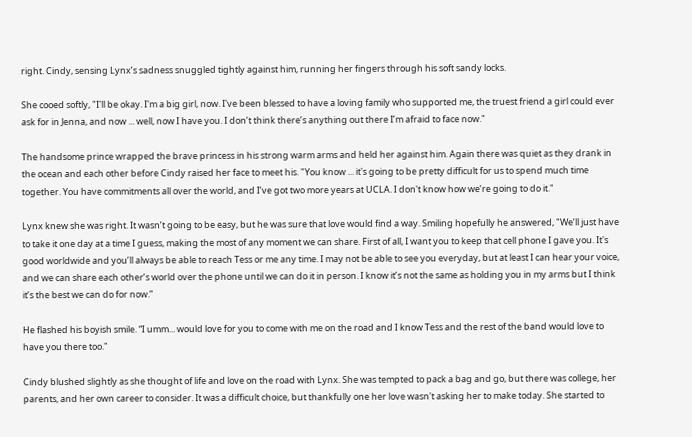right. Cindy, sensing Lynx’s sadness snuggled tightly against him, running her fingers through his soft sandy locks.

She cooed softly, "I'll be okay. I'm a big girl, now. I've been blessed to have a loving family who supported me, the truest friend a girl could ever ask for in Jenna, and now ... well, now I have you. I don’t think there’s anything out there I’m afraid to face now."

The handsome prince wrapped the brave princess in his strong warm arms and held her against him. Again there was quiet as they drank in the ocean and each other before Cindy raised her face to meet his. "You know ... it's going to be pretty difficult for us to spend much time together. You have commitments all over the world, and I’ve got two more years at UCLA. I don't know how we’re going to do it."

Lynx knew she was right. It wasn’t going to be easy, but he was sure that love would find a way. Smiling hopefully he answered, "We’ll just have to take it one day at a time I guess, making the most of any moment we can share. First of all, I want you to keep that cell phone I gave you. It's good worldwide and you’ll always be able to reach Tess or me any time. I may not be able to see you everyday, but at least I can hear your voice, and we can share each other’s world over the phone until we can do it in person. I know it’s not the same as holding you in my arms but I think it’s the best we can do for now.”

He flashed his boyish smile. “I umm... would love for you to come with me on the road and I know Tess and the rest of the band would love to have you there too."

Cindy blushed slightly as she thought of life and love on the road with Lynx. She was tempted to pack a bag and go, but there was college, her parents, and her own career to consider. It was a difficult choice, but thankfully one her love wasn't asking her to make today. She started to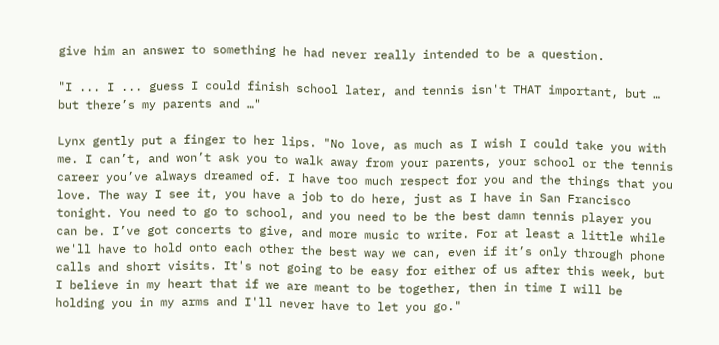give him an answer to something he had never really intended to be a question.

"I ... I ... guess I could finish school later, and tennis isn't THAT important, but … but there’s my parents and …"

Lynx gently put a finger to her lips. "No love, as much as I wish I could take you with me. I can’t, and won’t ask you to walk away from your parents, your school or the tennis career you’ve always dreamed of. I have too much respect for you and the things that you love. The way I see it, you have a job to do here, just as I have in San Francisco tonight. You need to go to school, and you need to be the best damn tennis player you can be. I’ve got concerts to give, and more music to write. For at least a little while we'll have to hold onto each other the best way we can, even if it’s only through phone calls and short visits. It's not going to be easy for either of us after this week, but I believe in my heart that if we are meant to be together, then in time I will be holding you in my arms and I'll never have to let you go."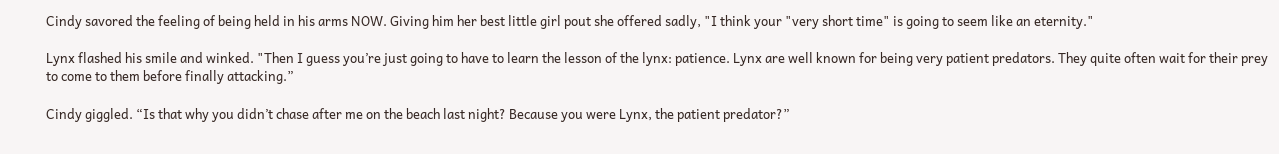Cindy savored the feeling of being held in his arms NOW. Giving him her best little girl pout she offered sadly, "I think your "very short time" is going to seem like an eternity."

Lynx flashed his smile and winked. "Then I guess you’re just going to have to learn the lesson of the lynx: patience. Lynx are well known for being very patient predators. They quite often wait for their prey to come to them before finally attacking.”

Cindy giggled. “Is that why you didn’t chase after me on the beach last night? Because you were Lynx, the patient predator?”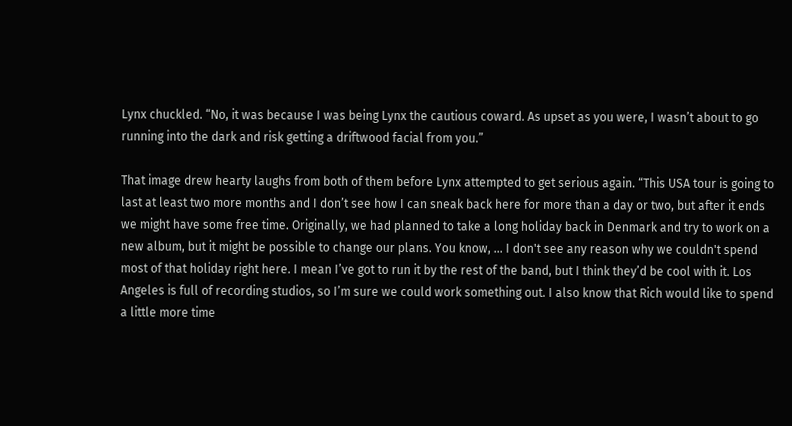Lynx chuckled. “No, it was because I was being Lynx the cautious coward. As upset as you were, I wasn’t about to go running into the dark and risk getting a driftwood facial from you.”

That image drew hearty laughs from both of them before Lynx attempted to get serious again. “This USA tour is going to last at least two more months and I don’t see how I can sneak back here for more than a day or two, but after it ends we might have some free time. Originally, we had planned to take a long holiday back in Denmark and try to work on a new album, but it might be possible to change our plans. You know, ... I don't see any reason why we couldn't spend most of that holiday right here. I mean I’ve got to run it by the rest of the band, but I think they’d be cool with it. Los Angeles is full of recording studios, so I’m sure we could work something out. I also know that Rich would like to spend a little more time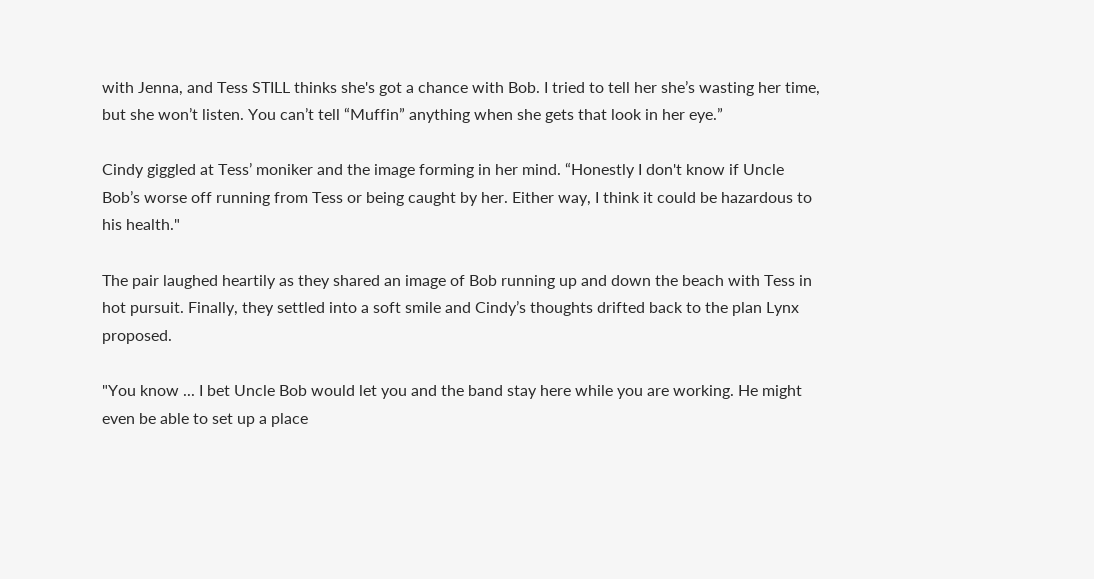with Jenna, and Tess STILL thinks she's got a chance with Bob. I tried to tell her she’s wasting her time, but she won’t listen. You can’t tell “Muffin” anything when she gets that look in her eye.”

Cindy giggled at Tess’ moniker and the image forming in her mind. “Honestly I don't know if Uncle Bob’s worse off running from Tess or being caught by her. Either way, I think it could be hazardous to his health."

The pair laughed heartily as they shared an image of Bob running up and down the beach with Tess in hot pursuit. Finally, they settled into a soft smile and Cindy’s thoughts drifted back to the plan Lynx proposed.

"You know ... I bet Uncle Bob would let you and the band stay here while you are working. He might even be able to set up a place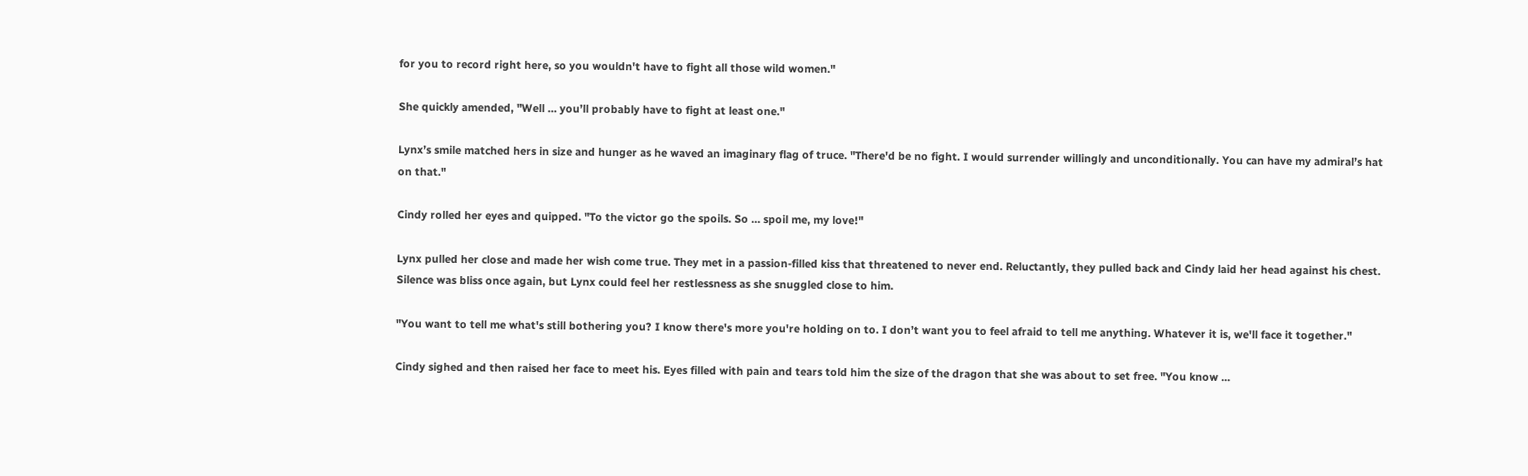for you to record right here, so you wouldn't have to fight all those wild women."

She quickly amended, "Well … you’ll probably have to fight at least one."

Lynx’s smile matched hers in size and hunger as he waved an imaginary flag of truce. "There'd be no fight. I would surrender willingly and unconditionally. You can have my admiral’s hat on that."

Cindy rolled her eyes and quipped. "To the victor go the spoils. So … spoil me, my love!"

Lynx pulled her close and made her wish come true. They met in a passion-filled kiss that threatened to never end. Reluctantly, they pulled back and Cindy laid her head against his chest. Silence was bliss once again, but Lynx could feel her restlessness as she snuggled close to him.

"You want to tell me what's still bothering you? I know there's more you're holding on to. I don’t want you to feel afraid to tell me anything. Whatever it is, we'll face it together."

Cindy sighed and then raised her face to meet his. Eyes filled with pain and tears told him the size of the dragon that she was about to set free. "You know ...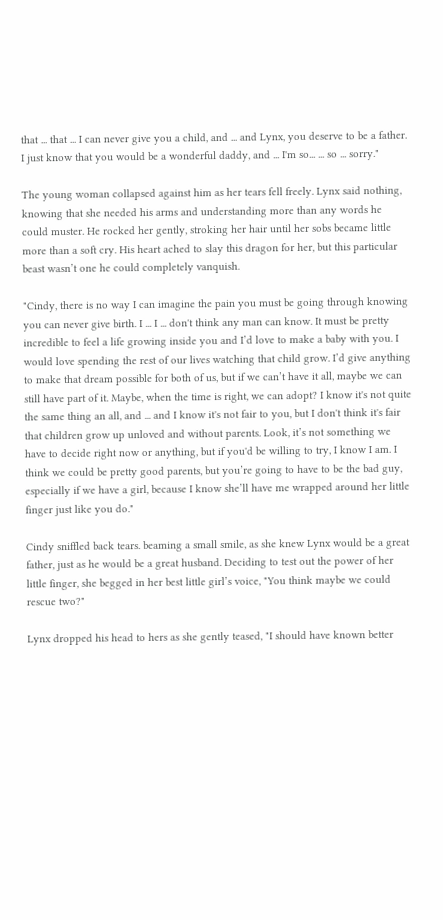that ... that ... I can never give you a child, and ... and Lynx, you deserve to be a father. I just know that you would be a wonderful daddy, and ... I'm so... ... so ... sorry."

The young woman collapsed against him as her tears fell freely. Lynx said nothing, knowing that she needed his arms and understanding more than any words he could muster. He rocked her gently, stroking her hair until her sobs became little more than a soft cry. His heart ached to slay this dragon for her, but this particular beast wasn’t one he could completely vanquish.

"Cindy, there is no way I can imagine the pain you must be going through knowing you can never give birth. I ... I ... don't think any man can know. It must be pretty incredible to feel a life growing inside you and I’d love to make a baby with you. I would love spending the rest of our lives watching that child grow. I’d give anything to make that dream possible for both of us, but if we can’t have it all, maybe we can still have part of it. Maybe, when the time is right, we can adopt? I know it's not quite the same thing an all, and ... and I know it's not fair to you, but I don't think it's fair that children grow up unloved and without parents. Look, it’s not something we have to decide right now or anything, but if you'd be willing to try, I know I am. I think we could be pretty good parents, but you’re going to have to be the bad guy, especially if we have a girl, because I know she’ll have me wrapped around her little finger just like you do."

Cindy sniffled back tears. beaming a small smile, as she knew Lynx would be a great father, just as he would be a great husband. Deciding to test out the power of her little finger, she begged in her best little girl’s voice, "You think maybe we could rescue two?"

Lynx dropped his head to hers as she gently teased, "I should have known better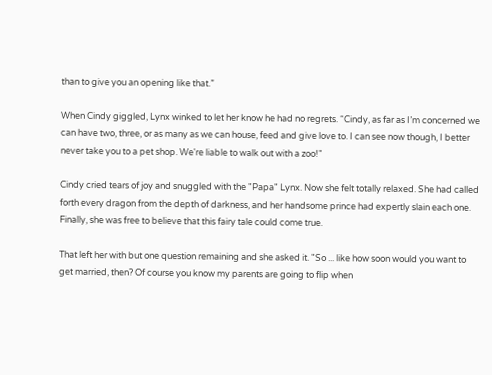than to give you an opening like that.”

When Cindy giggled, Lynx winked to let her know he had no regrets. “Cindy, as far as I’m concerned we can have two, three, or as many as we can house, feed and give love to. I can see now though, I better never take you to a pet shop. We're liable to walk out with a zoo!"

Cindy cried tears of joy and snuggled with the "Papa" Lynx. Now she felt totally relaxed. She had called forth every dragon from the depth of darkness, and her handsome prince had expertly slain each one. Finally, she was free to believe that this fairy tale could come true.

That left her with but one question remaining and she asked it. "So ... like how soon would you want to get married, then? Of course you know my parents are going to flip when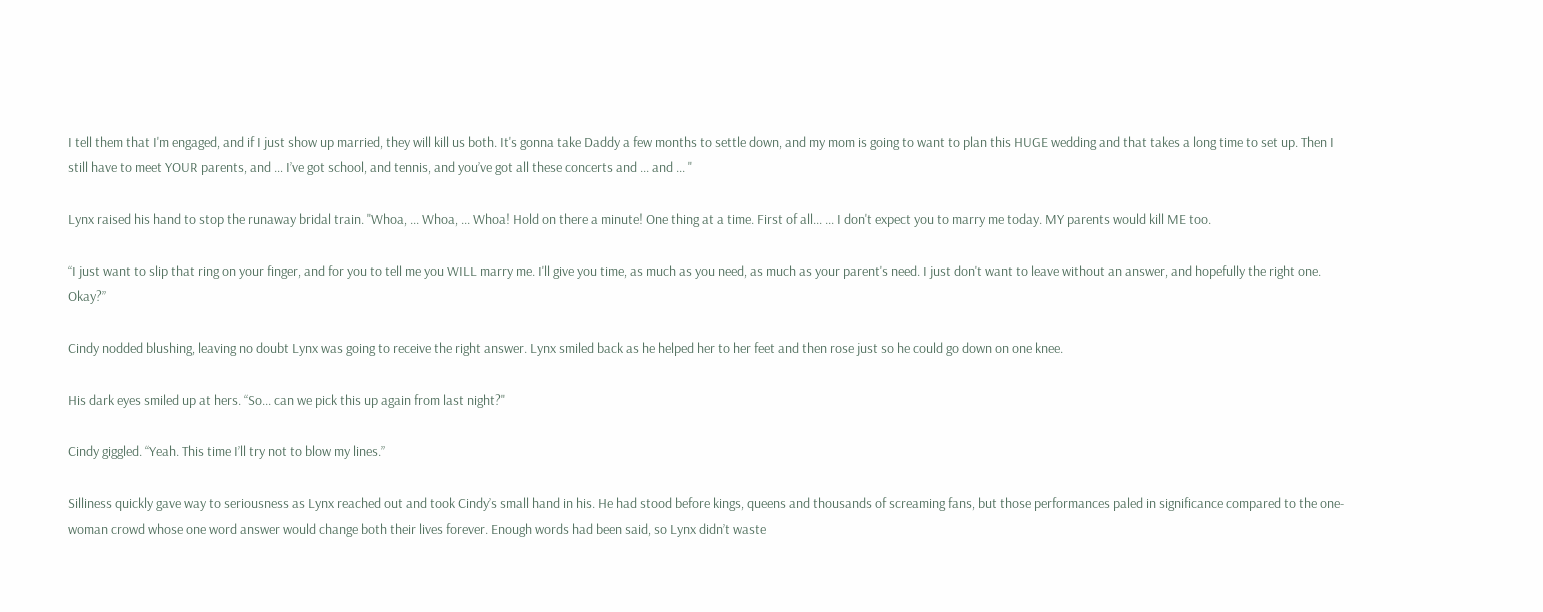I tell them that I'm engaged, and if I just show up married, they will kill us both. It's gonna take Daddy a few months to settle down, and my mom is going to want to plan this HUGE wedding and that takes a long time to set up. Then I still have to meet YOUR parents, and … I’ve got school, and tennis, and you’ve got all these concerts and ... and ... "

Lynx raised his hand to stop the runaway bridal train. "Whoa, ... Whoa, ... Whoa! Hold on there a minute! One thing at a time. First of all... ... I don't expect you to marry me today. MY parents would kill ME too.

“I just want to slip that ring on your finger, and for you to tell me you WILL marry me. I'll give you time, as much as you need, as much as your parent's need. I just don't want to leave without an answer, and hopefully the right one. Okay?”

Cindy nodded blushing, leaving no doubt Lynx was going to receive the right answer. Lynx smiled back as he helped her to her feet and then rose just so he could go down on one knee.

His dark eyes smiled up at hers. “So... can we pick this up again from last night?"

Cindy giggled. “Yeah. This time I’ll try not to blow my lines.”

Silliness quickly gave way to seriousness as Lynx reached out and took Cindy’s small hand in his. He had stood before kings, queens and thousands of screaming fans, but those performances paled in significance compared to the one-woman crowd whose one word answer would change both their lives forever. Enough words had been said, so Lynx didn’t waste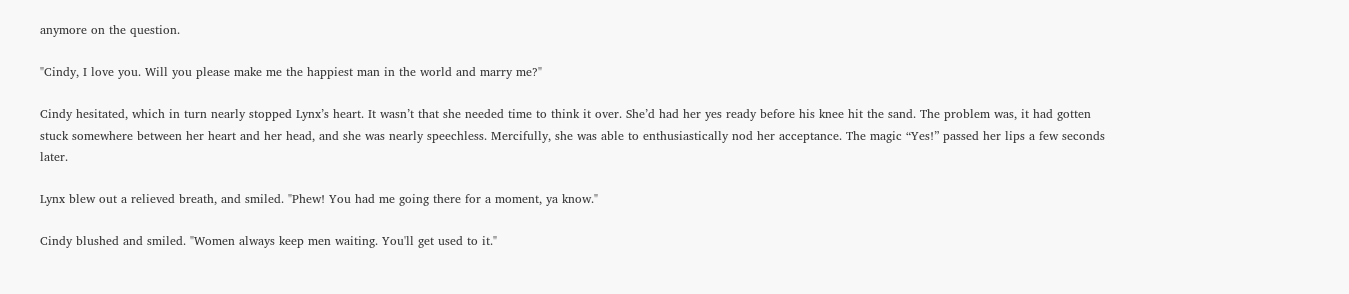anymore on the question.

"Cindy, I love you. Will you please make me the happiest man in the world and marry me?"

Cindy hesitated, which in turn nearly stopped Lynx’s heart. It wasn’t that she needed time to think it over. She’d had her yes ready before his knee hit the sand. The problem was, it had gotten stuck somewhere between her heart and her head, and she was nearly speechless. Mercifully, she was able to enthusiastically nod her acceptance. The magic “Yes!” passed her lips a few seconds later.

Lynx blew out a relieved breath, and smiled. "Phew! You had me going there for a moment, ya know."

Cindy blushed and smiled. "Women always keep men waiting. You'll get used to it."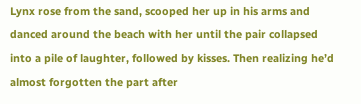Lynx rose from the sand, scooped her up in his arms and danced around the beach with her until the pair collapsed into a pile of laughter, followed by kisses. Then realizing he’d almost forgotten the part after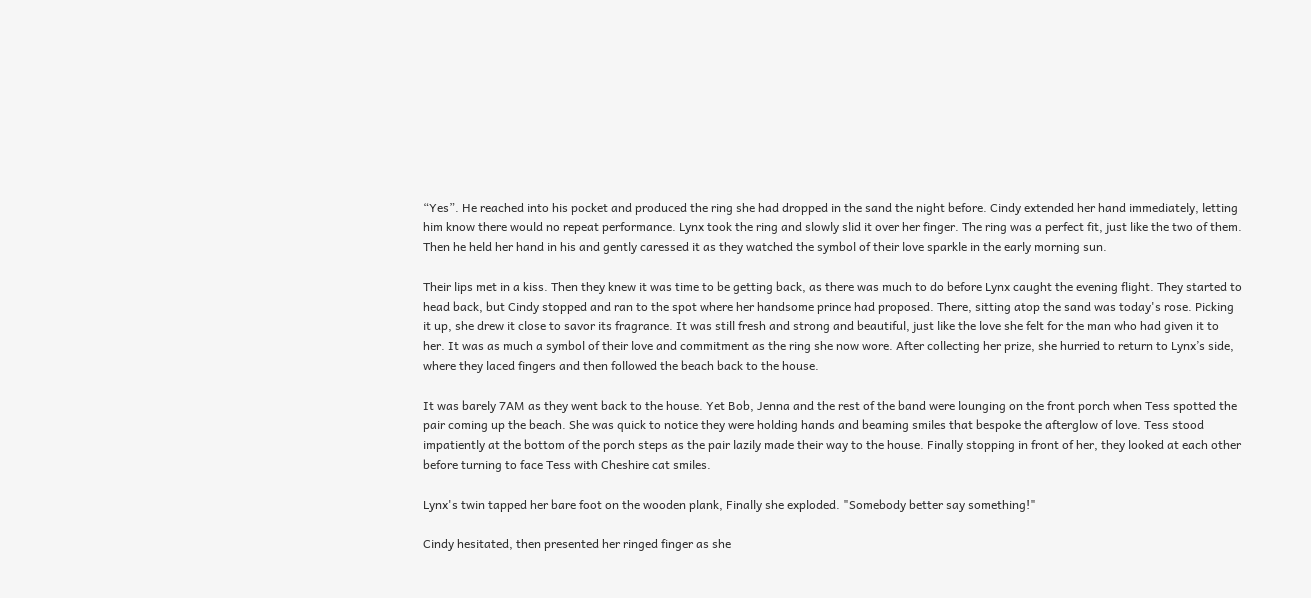“Yes”. He reached into his pocket and produced the ring she had dropped in the sand the night before. Cindy extended her hand immediately, letting him know there would no repeat performance. Lynx took the ring and slowly slid it over her finger. The ring was a perfect fit, just like the two of them. Then he held her hand in his and gently caressed it as they watched the symbol of their love sparkle in the early morning sun.

Their lips met in a kiss. Then they knew it was time to be getting back, as there was much to do before Lynx caught the evening flight. They started to head back, but Cindy stopped and ran to the spot where her handsome prince had proposed. There, sitting atop the sand was today's rose. Picking it up, she drew it close to savor its fragrance. It was still fresh and strong and beautiful, just like the love she felt for the man who had given it to her. It was as much a symbol of their love and commitment as the ring she now wore. After collecting her prize, she hurried to return to Lynx’s side, where they laced fingers and then followed the beach back to the house.

It was barely 7AM as they went back to the house. Yet Bob, Jenna and the rest of the band were lounging on the front porch when Tess spotted the pair coming up the beach. She was quick to notice they were holding hands and beaming smiles that bespoke the afterglow of love. Tess stood impatiently at the bottom of the porch steps as the pair lazily made their way to the house. Finally stopping in front of her, they looked at each other before turning to face Tess with Cheshire cat smiles.

Lynx's twin tapped her bare foot on the wooden plank, Finally she exploded. "Somebody better say something!"

Cindy hesitated, then presented her ringed finger as she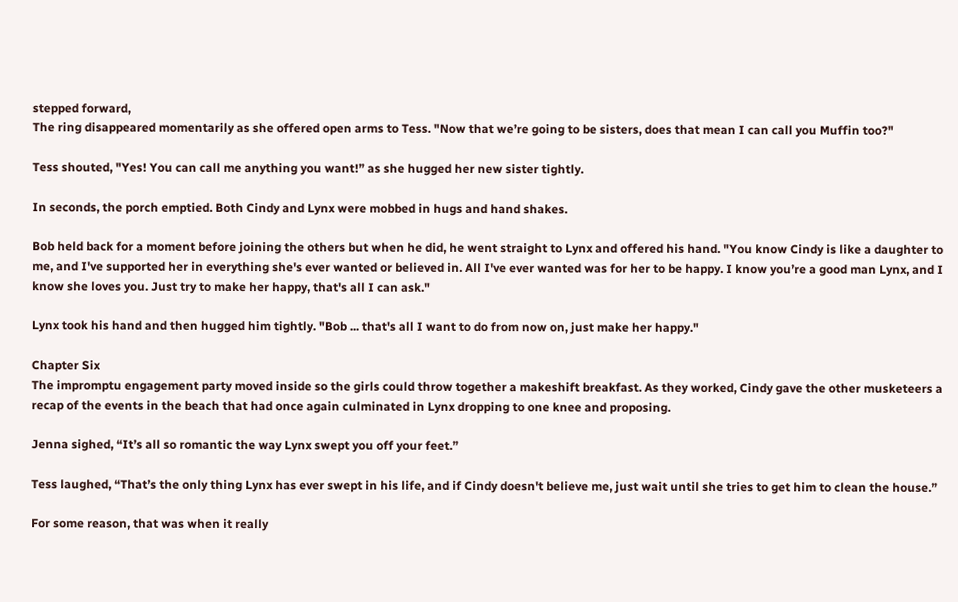stepped forward,
The ring disappeared momentarily as she offered open arms to Tess. "Now that we’re going to be sisters, does that mean I can call you Muffin too?"

Tess shouted, "Yes! You can call me anything you want!” as she hugged her new sister tightly.

In seconds, the porch emptied. Both Cindy and Lynx were mobbed in hugs and hand shakes.

Bob held back for a moment before joining the others but when he did, he went straight to Lynx and offered his hand. "You know Cindy is like a daughter to me, and I've supported her in everything she's ever wanted or believed in. All I've ever wanted was for her to be happy. I know you’re a good man Lynx, and I know she loves you. Just try to make her happy, that's all I can ask."

Lynx took his hand and then hugged him tightly. "Bob ... that's all I want to do from now on, just make her happy."

Chapter Six
The impromptu engagement party moved inside so the girls could throw together a makeshift breakfast. As they worked, Cindy gave the other musketeers a recap of the events in the beach that had once again culminated in Lynx dropping to one knee and proposing.

Jenna sighed, “It’s all so romantic the way Lynx swept you off your feet.”

Tess laughed, “That’s the only thing Lynx has ever swept in his life, and if Cindy doesn't believe me, just wait until she tries to get him to clean the house.”

For some reason, that was when it really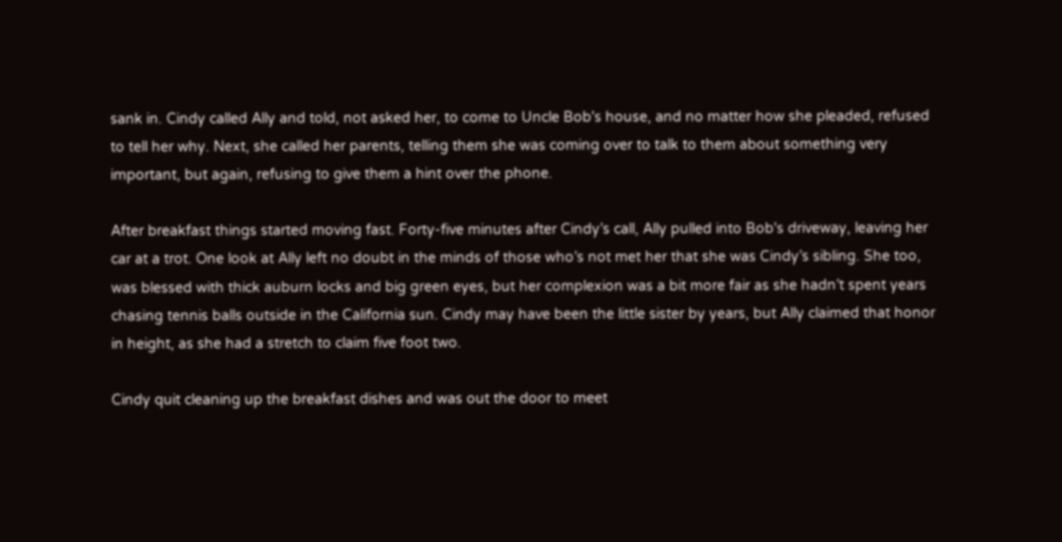sank in. Cindy called Ally and told, not asked her, to come to Uncle Bob's house, and no matter how she pleaded, refused to tell her why. Next, she called her parents, telling them she was coming over to talk to them about something very important, but again, refusing to give them a hint over the phone.

After breakfast things started moving fast. Forty-five minutes after Cindy’s call, Ally pulled into Bob's driveway, leaving her car at a trot. One look at Ally left no doubt in the minds of those who’s not met her that she was Cindy’s sibling. She too, was blessed with thick auburn locks and big green eyes, but her complexion was a bit more fair as she hadn’t spent years chasing tennis balls outside in the California sun. Cindy may have been the little sister by years, but Ally claimed that honor in height, as she had a stretch to claim five foot two.

Cindy quit cleaning up the breakfast dishes and was out the door to meet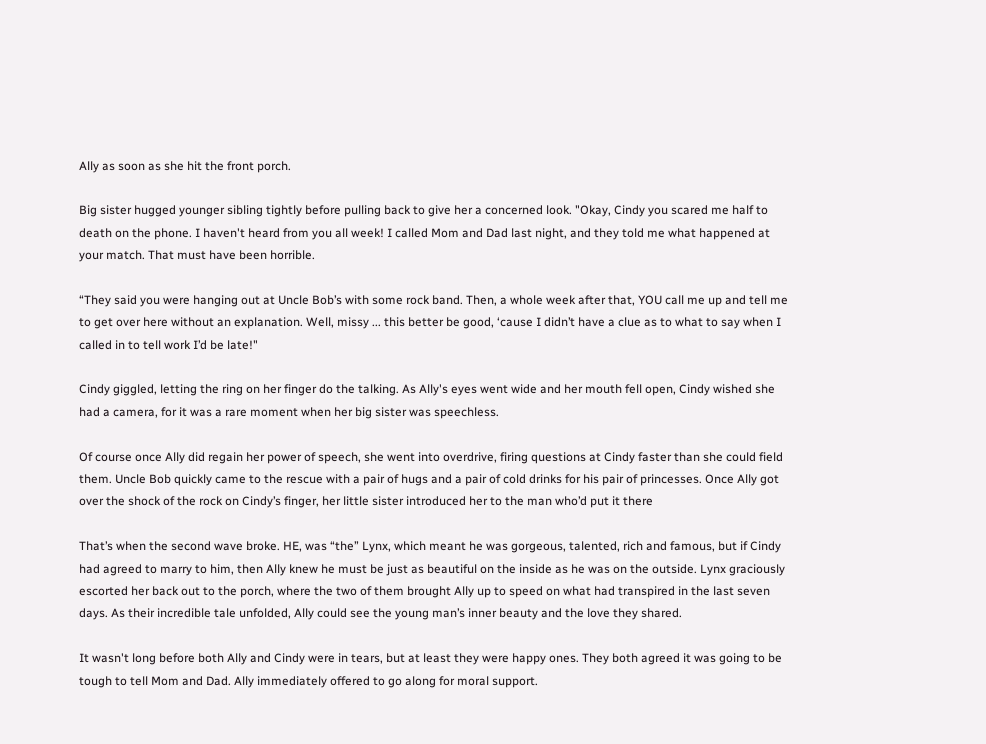Ally as soon as she hit the front porch.

Big sister hugged younger sibling tightly before pulling back to give her a concerned look. "Okay, Cindy you scared me half to death on the phone. I haven't heard from you all week! I called Mom and Dad last night, and they told me what happened at your match. That must have been horrible.

“They said you were hanging out at Uncle Bob’s with some rock band. Then, a whole week after that, YOU call me up and tell me to get over here without an explanation. Well, missy ... this better be good, ‘cause I didn’t have a clue as to what to say when I called in to tell work I’d be late!"

Cindy giggled, letting the ring on her finger do the talking. As Ally's eyes went wide and her mouth fell open, Cindy wished she had a camera, for it was a rare moment when her big sister was speechless.

Of course once Ally did regain her power of speech, she went into overdrive, firing questions at Cindy faster than she could field them. Uncle Bob quickly came to the rescue with a pair of hugs and a pair of cold drinks for his pair of princesses. Once Ally got over the shock of the rock on Cindy’s finger, her little sister introduced her to the man who’d put it there

That’s when the second wave broke. HE, was “the” Lynx, which meant he was gorgeous, talented, rich and famous, but if Cindy had agreed to marry to him, then Ally knew he must be just as beautiful on the inside as he was on the outside. Lynx graciously escorted her back out to the porch, where the two of them brought Ally up to speed on what had transpired in the last seven days. As their incredible tale unfolded, Ally could see the young man’s inner beauty and the love they shared.

It wasn't long before both Ally and Cindy were in tears, but at least they were happy ones. They both agreed it was going to be tough to tell Mom and Dad. Ally immediately offered to go along for moral support.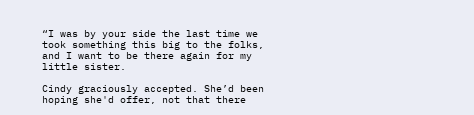“I was by your side the last time we took something this big to the folks, and I want to be there again for my little sister.

Cindy graciously accepted. She’d been hoping she'd offer, not that there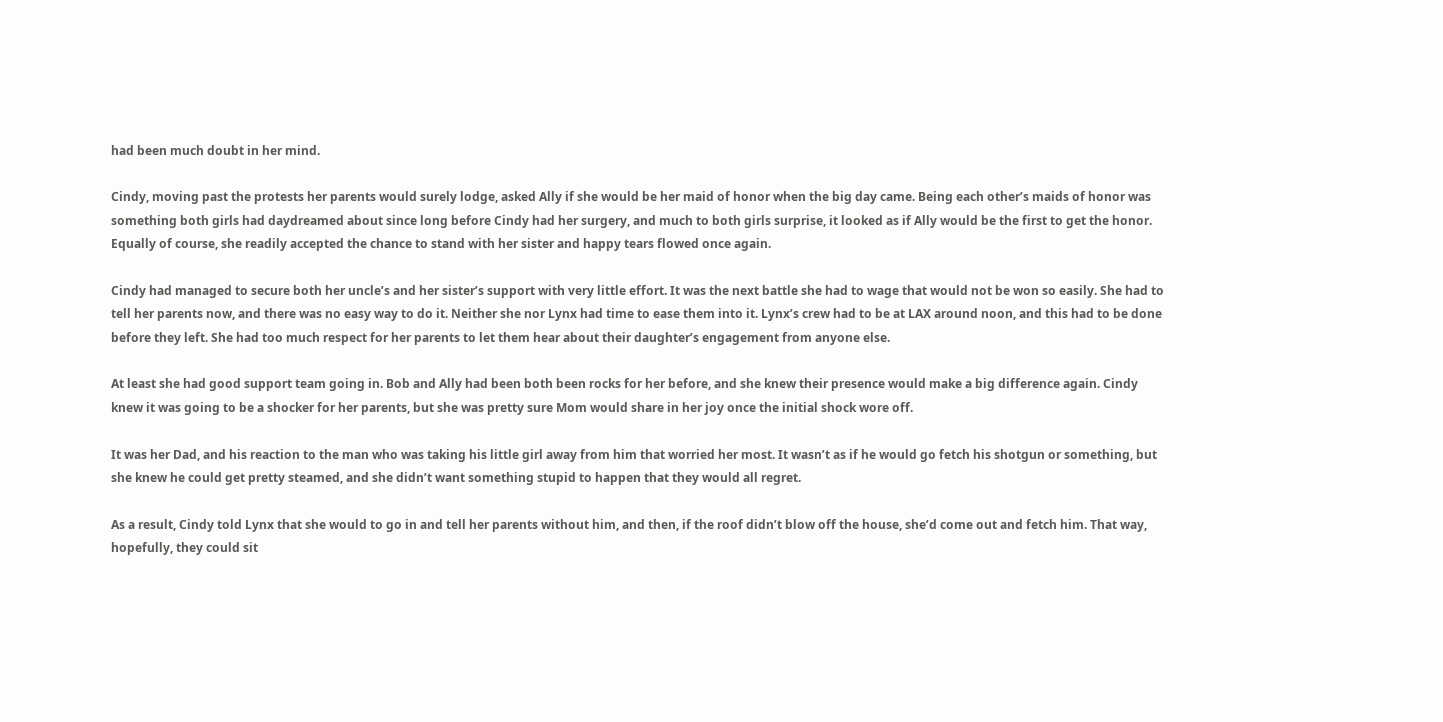had been much doubt in her mind.

Cindy, moving past the protests her parents would surely lodge, asked Ally if she would be her maid of honor when the big day came. Being each other’s maids of honor was something both girls had daydreamed about since long before Cindy had her surgery, and much to both girls surprise, it looked as if Ally would be the first to get the honor. Equally of course, she readily accepted the chance to stand with her sister and happy tears flowed once again.

Cindy had managed to secure both her uncle’s and her sister’s support with very little effort. It was the next battle she had to wage that would not be won so easily. She had to tell her parents now, and there was no easy way to do it. Neither she nor Lynx had time to ease them into it. Lynx’s crew had to be at LAX around noon, and this had to be done before they left. She had too much respect for her parents to let them hear about their daughter’s engagement from anyone else.

At least she had good support team going in. Bob and Ally had been both been rocks for her before, and she knew their presence would make a big difference again. Cindy knew it was going to be a shocker for her parents, but she was pretty sure Mom would share in her joy once the initial shock wore off.

It was her Dad, and his reaction to the man who was taking his little girl away from him that worried her most. It wasn’t as if he would go fetch his shotgun or something, but she knew he could get pretty steamed, and she didn’t want something stupid to happen that they would all regret.

As a result, Cindy told Lynx that she would to go in and tell her parents without him, and then, if the roof didn’t blow off the house, she’d come out and fetch him. That way, hopefully, they could sit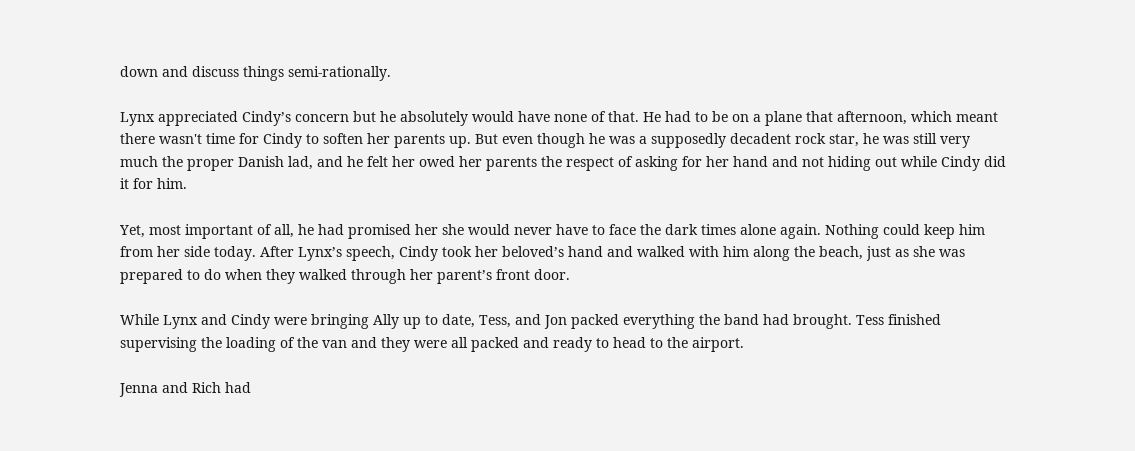down and discuss things semi-rationally.

Lynx appreciated Cindy’s concern but he absolutely would have none of that. He had to be on a plane that afternoon, which meant there wasn't time for Cindy to soften her parents up. But even though he was a supposedly decadent rock star, he was still very much the proper Danish lad, and he felt her owed her parents the respect of asking for her hand and not hiding out while Cindy did it for him.

Yet, most important of all, he had promised her she would never have to face the dark times alone again. Nothing could keep him from her side today. After Lynx’s speech, Cindy took her beloved’s hand and walked with him along the beach, just as she was prepared to do when they walked through her parent’s front door.

While Lynx and Cindy were bringing Ally up to date, Tess, and Jon packed everything the band had brought. Tess finished supervising the loading of the van and they were all packed and ready to head to the airport.

Jenna and Rich had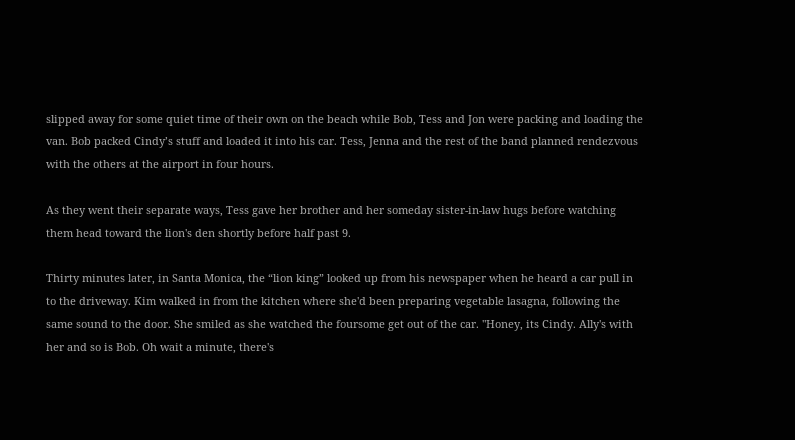slipped away for some quiet time of their own on the beach while Bob, Tess and Jon were packing and loading the van. Bob packed Cindy’s stuff and loaded it into his car. Tess, Jenna and the rest of the band planned rendezvous with the others at the airport in four hours.

As they went their separate ways, Tess gave her brother and her someday sister-in-law hugs before watching them head toward the lion's den shortly before half past 9.

Thirty minutes later, in Santa Monica, the “lion king” looked up from his newspaper when he heard a car pull in to the driveway. Kim walked in from the kitchen where she'd been preparing vegetable lasagna, following the same sound to the door. She smiled as she watched the foursome get out of the car. "Honey, its Cindy. Ally's with her and so is Bob. Oh wait a minute, there's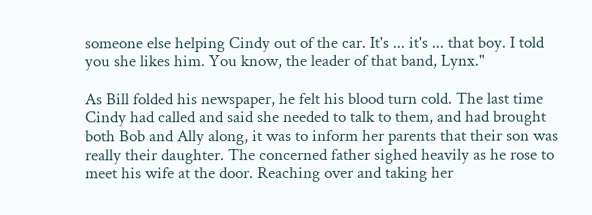someone else helping Cindy out of the car. It's ... it's ... that boy. I told you she likes him. You know, the leader of that band, Lynx."

As Bill folded his newspaper, he felt his blood turn cold. The last time Cindy had called and said she needed to talk to them, and had brought both Bob and Ally along, it was to inform her parents that their son was really their daughter. The concerned father sighed heavily as he rose to meet his wife at the door. Reaching over and taking her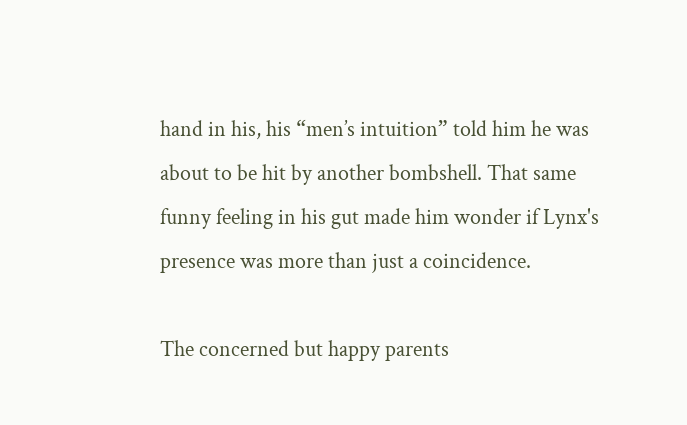hand in his, his “men’s intuition” told him he was about to be hit by another bombshell. That same funny feeling in his gut made him wonder if Lynx's presence was more than just a coincidence.

The concerned but happy parents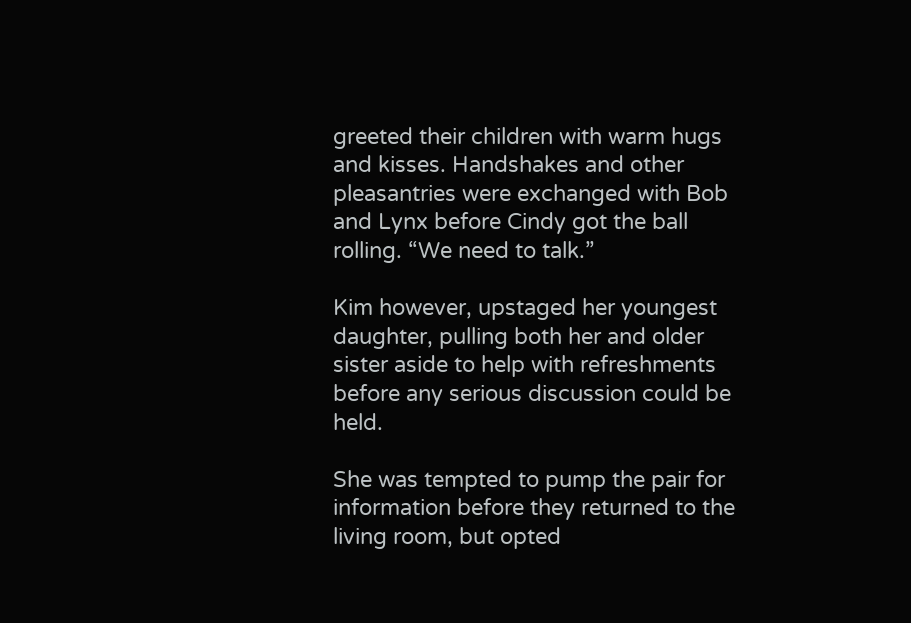greeted their children with warm hugs and kisses. Handshakes and other pleasantries were exchanged with Bob and Lynx before Cindy got the ball rolling. “We need to talk.”

Kim however, upstaged her youngest daughter, pulling both her and older sister aside to help with refreshments before any serious discussion could be held.

She was tempted to pump the pair for information before they returned to the living room, but opted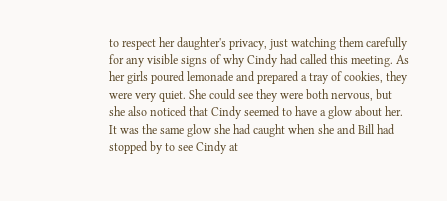to respect her daughter's privacy, just watching them carefully for any visible signs of why Cindy had called this meeting. As her girls poured lemonade and prepared a tray of cookies, they were very quiet. She could see they were both nervous, but she also noticed that Cindy seemed to have a glow about her. It was the same glow she had caught when she and Bill had stopped by to see Cindy at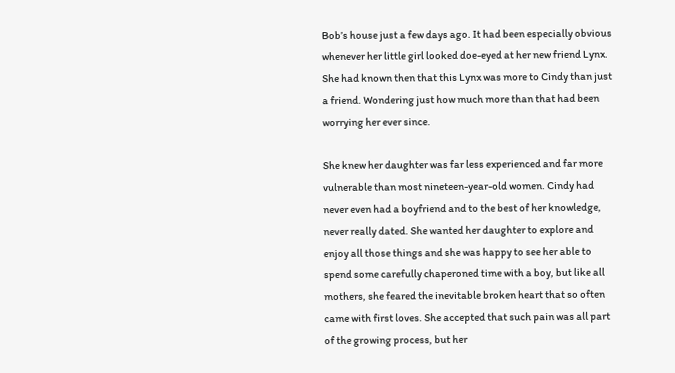Bob’s house just a few days ago. It had been especially obvious whenever her little girl looked doe-eyed at her new friend Lynx. She had known then that this Lynx was more to Cindy than just a friend. Wondering just how much more than that had been worrying her ever since.

She knew her daughter was far less experienced and far more vulnerable than most nineteen-year-old women. Cindy had never even had a boyfriend and to the best of her knowledge, never really dated. She wanted her daughter to explore and enjoy all those things and she was happy to see her able to spend some carefully chaperoned time with a boy, but like all mothers, she feared the inevitable broken heart that so often came with first loves. She accepted that such pain was all part of the growing process, but her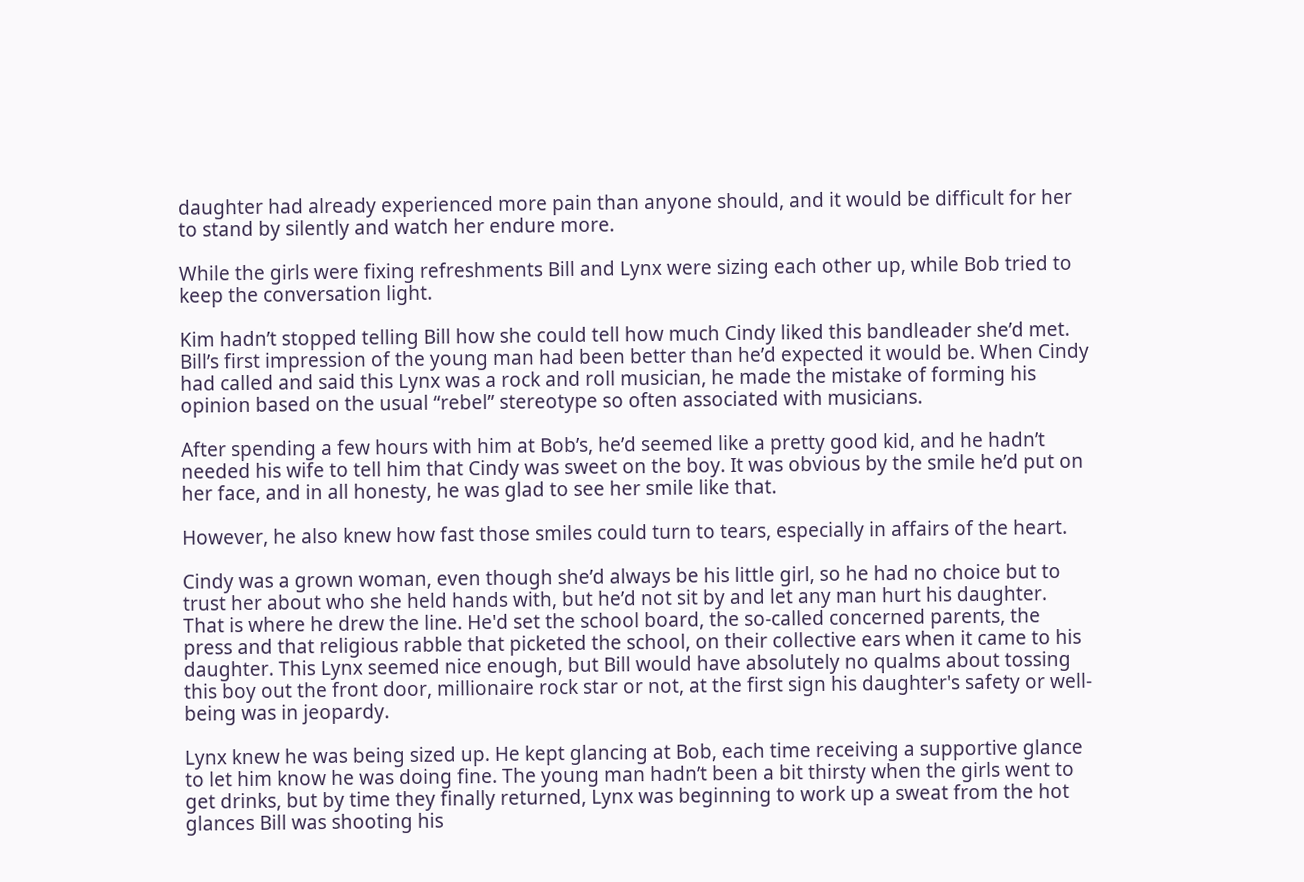daughter had already experienced more pain than anyone should, and it would be difficult for her to stand by silently and watch her endure more.

While the girls were fixing refreshments Bill and Lynx were sizing each other up, while Bob tried to keep the conversation light.

Kim hadn’t stopped telling Bill how she could tell how much Cindy liked this bandleader she’d met. Bill’s first impression of the young man had been better than he’d expected it would be. When Cindy had called and said this Lynx was a rock and roll musician, he made the mistake of forming his opinion based on the usual “rebel” stereotype so often associated with musicians.

After spending a few hours with him at Bob’s, he’d seemed like a pretty good kid, and he hadn’t needed his wife to tell him that Cindy was sweet on the boy. It was obvious by the smile he’d put on her face, and in all honesty, he was glad to see her smile like that.

However, he also knew how fast those smiles could turn to tears, especially in affairs of the heart.

Cindy was a grown woman, even though she’d always be his little girl, so he had no choice but to trust her about who she held hands with, but he’d not sit by and let any man hurt his daughter. That is where he drew the line. He'd set the school board, the so-called concerned parents, the press and that religious rabble that picketed the school, on their collective ears when it came to his daughter. This Lynx seemed nice enough, but Bill would have absolutely no qualms about tossing this boy out the front door, millionaire rock star or not, at the first sign his daughter's safety or well-being was in jeopardy.

Lynx knew he was being sized up. He kept glancing at Bob, each time receiving a supportive glance to let him know he was doing fine. The young man hadn’t been a bit thirsty when the girls went to get drinks, but by time they finally returned, Lynx was beginning to work up a sweat from the hot glances Bill was shooting his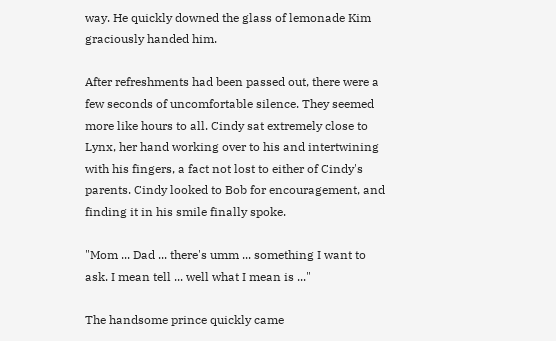way. He quickly downed the glass of lemonade Kim graciously handed him.

After refreshments had been passed out, there were a few seconds of uncomfortable silence. They seemed more like hours to all. Cindy sat extremely close to Lynx, her hand working over to his and intertwining with his fingers, a fact not lost to either of Cindy's parents. Cindy looked to Bob for encouragement, and finding it in his smile finally spoke.

"Mom ... Dad ... there's umm ... something I want to ask. I mean tell ... well what I mean is ..."

The handsome prince quickly came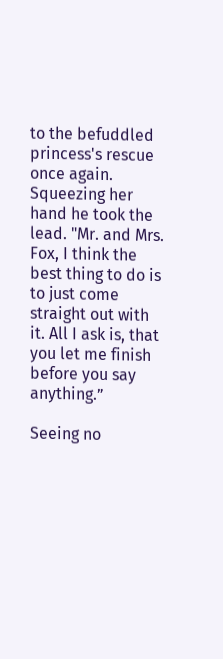to the befuddled princess's rescue once again. Squeezing her hand he took the lead. "Mr. and Mrs. Fox, I think the best thing to do is to just come straight out with it. All I ask is, that you let me finish before you say anything.”

Seeing no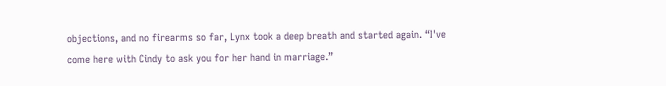objections, and no firearms so far, Lynx took a deep breath and started again. “I've come here with Cindy to ask you for her hand in marriage.”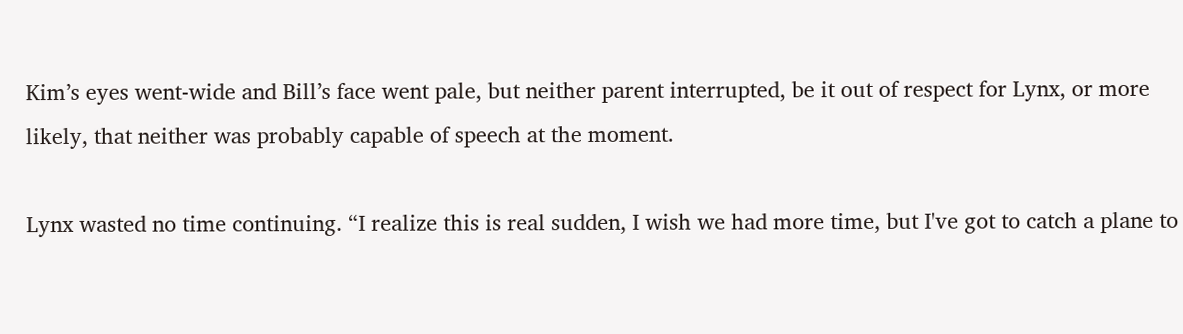Kim’s eyes went-wide and Bill’s face went pale, but neither parent interrupted, be it out of respect for Lynx, or more likely, that neither was probably capable of speech at the moment.

Lynx wasted no time continuing. “I realize this is real sudden, I wish we had more time, but I've got to catch a plane to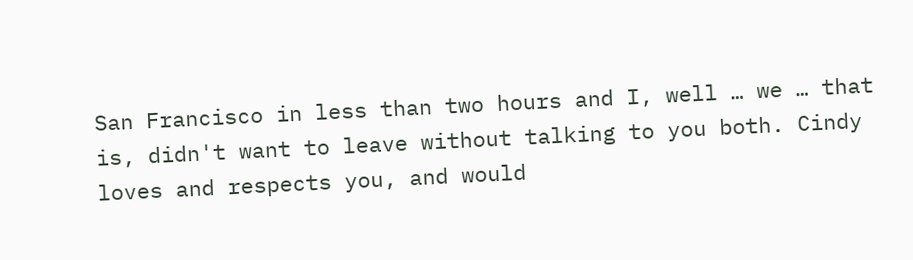San Francisco in less than two hours and I, well … we … that is, didn't want to leave without talking to you both. Cindy loves and respects you, and would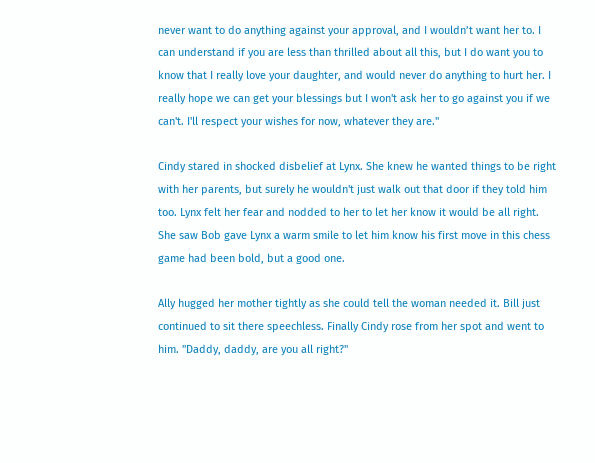never want to do anything against your approval, and I wouldn’t want her to. I can understand if you are less than thrilled about all this, but I do want you to know that I really love your daughter, and would never do anything to hurt her. I really hope we can get your blessings but I won't ask her to go against you if we can't. I'll respect your wishes for now, whatever they are."

Cindy stared in shocked disbelief at Lynx. She knew he wanted things to be right with her parents, but surely he wouldn't just walk out that door if they told him too. Lynx felt her fear and nodded to her to let her know it would be all right. She saw Bob gave Lynx a warm smile to let him know his first move in this chess game had been bold, but a good one.

Ally hugged her mother tightly as she could tell the woman needed it. Bill just continued to sit there speechless. Finally Cindy rose from her spot and went to him. "Daddy, daddy, are you all right?"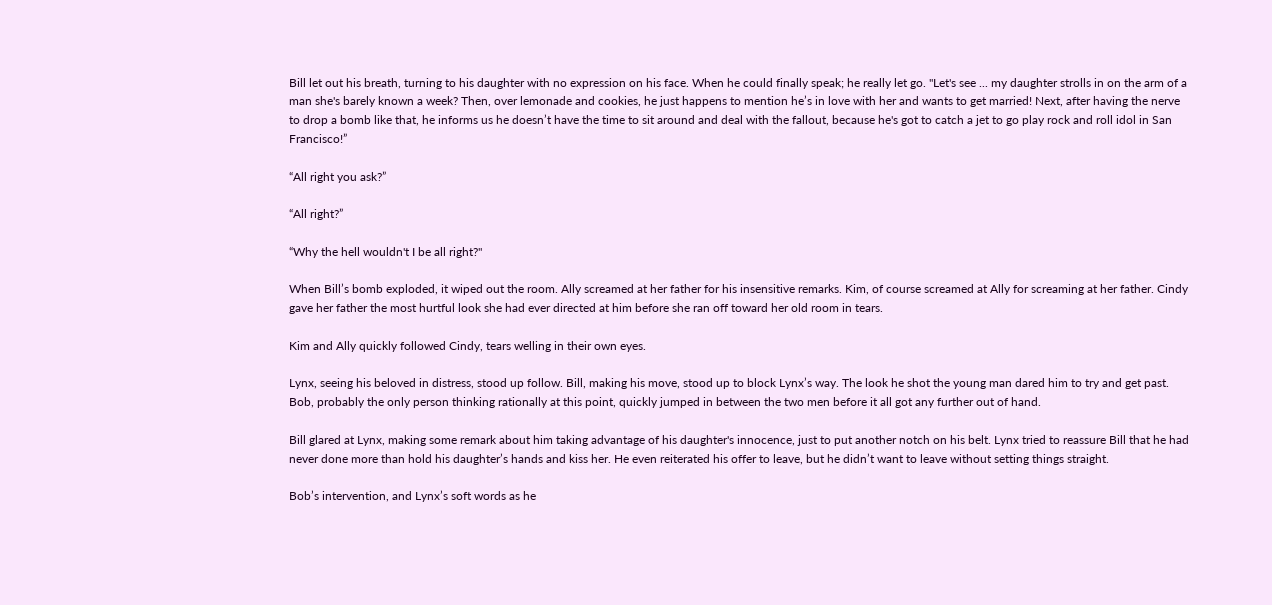Bill let out his breath, turning to his daughter with no expression on his face. When he could finally speak; he really let go. "Let's see ... my daughter strolls in on the arm of a man she's barely known a week? Then, over lemonade and cookies, he just happens to mention he’s in love with her and wants to get married! Next, after having the nerve to drop a bomb like that, he informs us he doesn’t have the time to sit around and deal with the fallout, because he's got to catch a jet to go play rock and roll idol in San Francisco!”

“All right you ask?”

“All right?”

“Why the hell wouldn't I be all right?"

When Bill’s bomb exploded, it wiped out the room. Ally screamed at her father for his insensitive remarks. Kim, of course screamed at Ally for screaming at her father. Cindy gave her father the most hurtful look she had ever directed at him before she ran off toward her old room in tears.

Kim and Ally quickly followed Cindy, tears welling in their own eyes.

Lynx, seeing his beloved in distress, stood up follow. Bill, making his move, stood up to block Lynx’s way. The look he shot the young man dared him to try and get past. Bob, probably the only person thinking rationally at this point, quickly jumped in between the two men before it all got any further out of hand.

Bill glared at Lynx, making some remark about him taking advantage of his daughter's innocence, just to put another notch on his belt. Lynx tried to reassure Bill that he had never done more than hold his daughter’s hands and kiss her. He even reiterated his offer to leave, but he didn’t want to leave without setting things straight.

Bob’s intervention, and Lynx’s soft words as he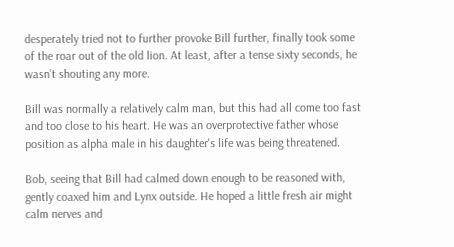desperately tried not to further provoke Bill further, finally took some of the roar out of the old lion. At least, after a tense sixty seconds, he wasn’t shouting any more.

Bill was normally a relatively calm man, but this had all come too fast and too close to his heart. He was an overprotective father whose position as alpha male in his daughter's life was being threatened.

Bob, seeing that Bill had calmed down enough to be reasoned with, gently coaxed him and Lynx outside. He hoped a little fresh air might calm nerves and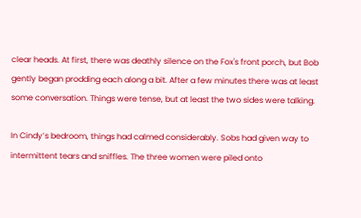clear heads. At first, there was deathly silence on the Fox's front porch, but Bob gently began prodding each along a bit. After a few minutes there was at least some conversation. Things were tense, but at least the two sides were talking.

In Cindy’s bedroom, things had calmed considerably. Sobs had given way to intermittent tears and sniffles. The three women were piled onto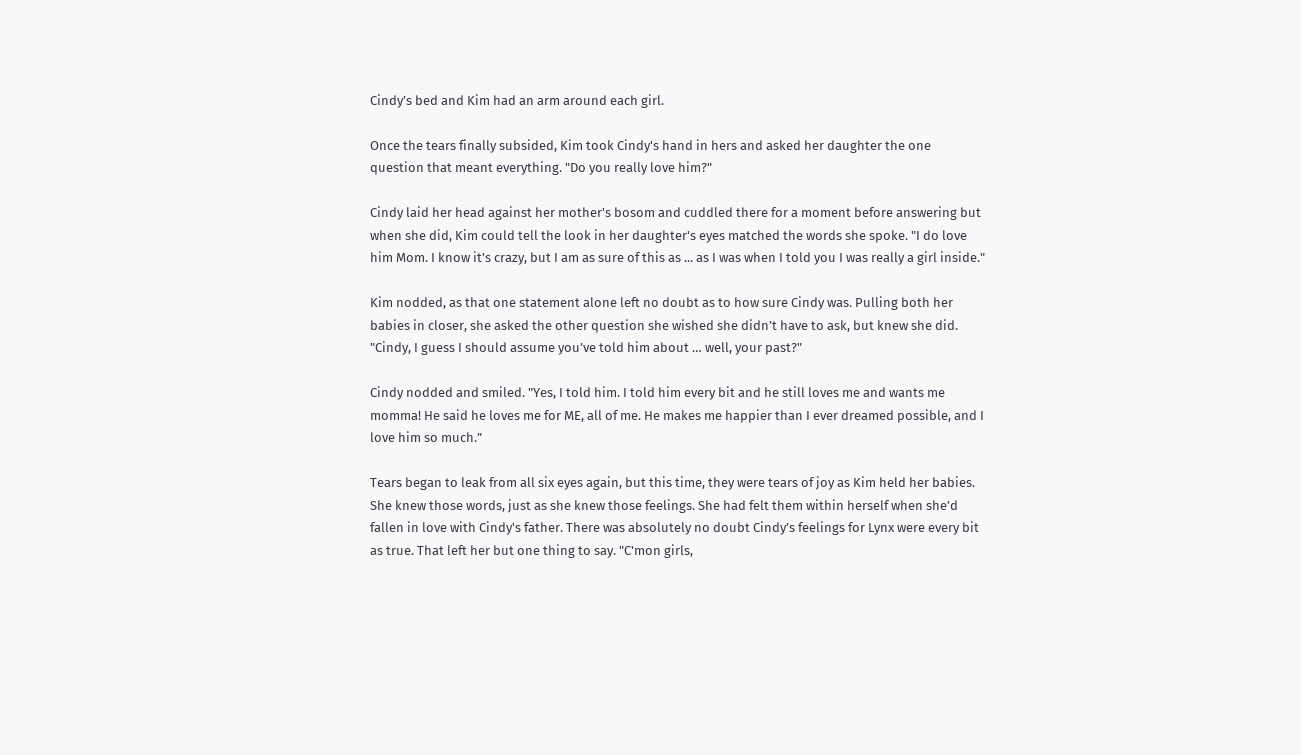Cindy’s bed and Kim had an arm around each girl.

Once the tears finally subsided, Kim took Cindy's hand in hers and asked her daughter the one question that meant everything. "Do you really love him?"

Cindy laid her head against her mother's bosom and cuddled there for a moment before answering but when she did, Kim could tell the look in her daughter's eyes matched the words she spoke. "I do love him Mom. I know it's crazy, but I am as sure of this as ... as I was when I told you I was really a girl inside."

Kim nodded, as that one statement alone left no doubt as to how sure Cindy was. Pulling both her babies in closer, she asked the other question she wished she didn’t have to ask, but knew she did. "Cindy, I guess I should assume you’ve told him about … well, your past?"

Cindy nodded and smiled. "Yes, I told him. I told him every bit and he still loves me and wants me momma! He said he loves me for ME, all of me. He makes me happier than I ever dreamed possible, and I love him so much.”

Tears began to leak from all six eyes again, but this time, they were tears of joy as Kim held her babies. She knew those words, just as she knew those feelings. She had felt them within herself when she’d fallen in love with Cindy's father. There was absolutely no doubt Cindy’s feelings for Lynx were every bit as true. That left her but one thing to say. "C'mon girls,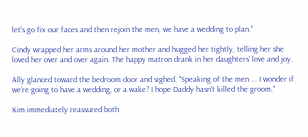let's go fix our faces and then rejoin the men, we have a wedding to plan."

Cindy wrapped her arms around her mother and hugged her tightly, telling her she loved her over and over again. The happy matron drank in her daughters’ love and joy.

Ally glanced toward the bedroom door and sighed. "Speaking of the men ... I wonder if we’re going to have a wedding, or a wake? I hope Daddy hasn't killed the groom."

Kim immediately reassured both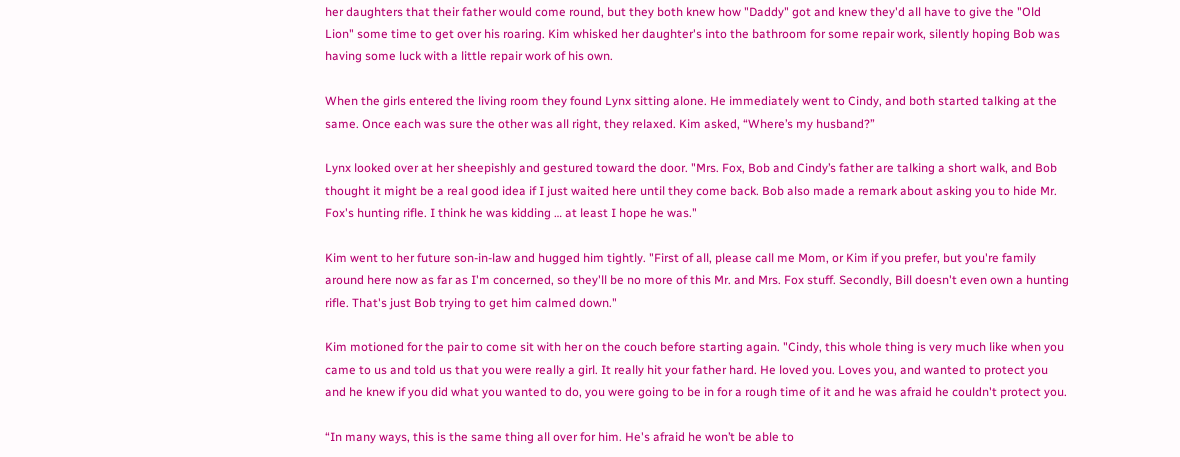her daughters that their father would come round, but they both knew how "Daddy" got and knew they'd all have to give the "Old Lion" some time to get over his roaring. Kim whisked her daughter's into the bathroom for some repair work, silently hoping Bob was having some luck with a little repair work of his own.

When the girls entered the living room they found Lynx sitting alone. He immediately went to Cindy, and both started talking at the same. Once each was sure the other was all right, they relaxed. Kim asked, “Where’s my husband?”

Lynx looked over at her sheepishly and gestured toward the door. "Mrs. Fox, Bob and Cindy’s father are talking a short walk, and Bob thought it might be a real good idea if I just waited here until they come back. Bob also made a remark about asking you to hide Mr. Fox's hunting rifle. I think he was kidding … at least I hope he was."

Kim went to her future son-in-law and hugged him tightly. "First of all, please call me Mom, or Kim if you prefer, but you're family around here now as far as I'm concerned, so they'll be no more of this Mr. and Mrs. Fox stuff. Secondly, Bill doesn't even own a hunting rifle. That's just Bob trying to get him calmed down."

Kim motioned for the pair to come sit with her on the couch before starting again. "Cindy, this whole thing is very much like when you came to us and told us that you were really a girl. It really hit your father hard. He loved you. Loves you, and wanted to protect you and he knew if you did what you wanted to do, you were going to be in for a rough time of it and he was afraid he couldn't protect you.

“In many ways, this is the same thing all over for him. He's afraid he won’t be able to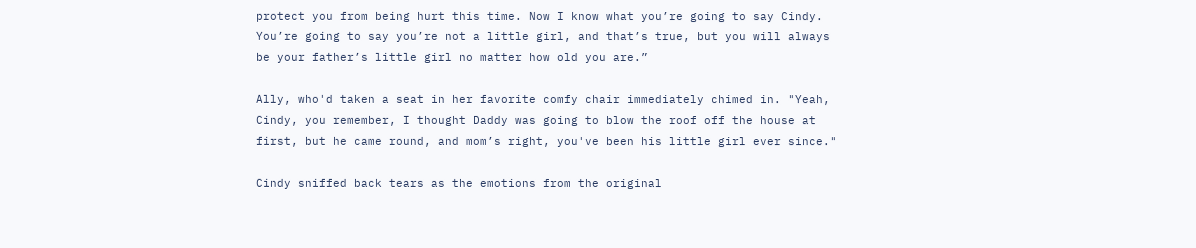protect you from being hurt this time. Now I know what you’re going to say Cindy. You’re going to say you’re not a little girl, and that’s true, but you will always be your father’s little girl no matter how old you are.”

Ally, who'd taken a seat in her favorite comfy chair immediately chimed in. "Yeah, Cindy, you remember, I thought Daddy was going to blow the roof off the house at first, but he came round, and mom’s right, you've been his little girl ever since."

Cindy sniffed back tears as the emotions from the original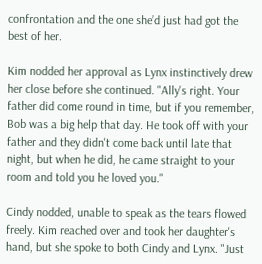confrontation and the one she’d just had got the best of her.

Kim nodded her approval as Lynx instinctively drew her close before she continued. "Ally's right. Your father did come round in time, but if you remember, Bob was a big help that day. He took off with your father and they didn't come back until late that night, but when he did, he came straight to your room and told you he loved you."

Cindy nodded, unable to speak as the tears flowed freely. Kim reached over and took her daughter's hand, but she spoke to both Cindy and Lynx. "Just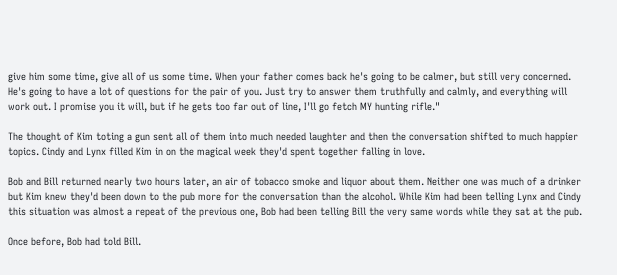give him some time, give all of us some time. When your father comes back he's going to be calmer, but still very concerned. He's going to have a lot of questions for the pair of you. Just try to answer them truthfully and calmly, and everything will work out. I promise you it will, but if he gets too far out of line, I'll go fetch MY hunting rifle."

The thought of Kim toting a gun sent all of them into much needed laughter and then the conversation shifted to much happier topics. Cindy and Lynx filled Kim in on the magical week they'd spent together falling in love.

Bob and Bill returned nearly two hours later, an air of tobacco smoke and liquor about them. Neither one was much of a drinker but Kim knew they'd been down to the pub more for the conversation than the alcohol. While Kim had been telling Lynx and Cindy this situation was almost a repeat of the previous one, Bob had been telling Bill the very same words while they sat at the pub.

Once before, Bob had told Bill.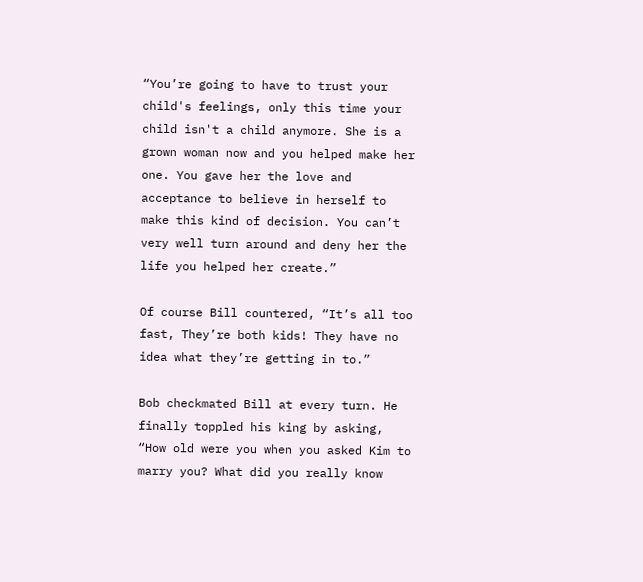“You’re going to have to trust your child's feelings, only this time your child isn't a child anymore. She is a grown woman now and you helped make her one. You gave her the love and acceptance to believe in herself to make this kind of decision. You can’t very well turn around and deny her the life you helped her create.”

Of course Bill countered, “It’s all too fast, They’re both kids! They have no idea what they’re getting in to.”

Bob checkmated Bill at every turn. He finally toppled his king by asking, “How old were you when you asked Kim to marry you? What did you really know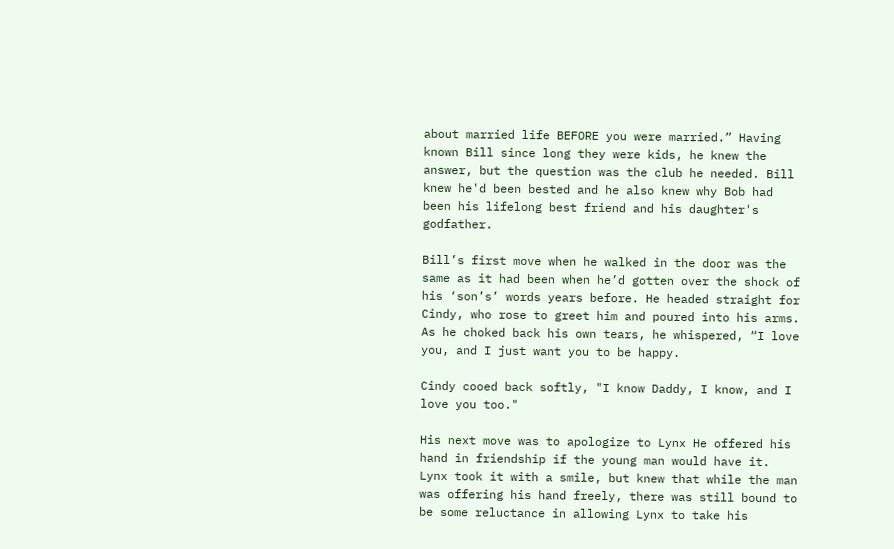about married life BEFORE you were married.” Having known Bill since long they were kids, he knew the answer, but the question was the club he needed. Bill knew he'd been bested and he also knew why Bob had been his lifelong best friend and his daughter's godfather.

Bill’s first move when he walked in the door was the same as it had been when he’d gotten over the shock of his ‘son’s’ words years before. He headed straight for Cindy, who rose to greet him and poured into his arms. As he choked back his own tears, he whispered, “I love you, and I just want you to be happy.

Cindy cooed back softly, "I know Daddy, I know, and I love you too."

His next move was to apologize to Lynx He offered his hand in friendship if the young man would have it. Lynx took it with a smile, but knew that while the man was offering his hand freely, there was still bound to be some reluctance in allowing Lynx to take his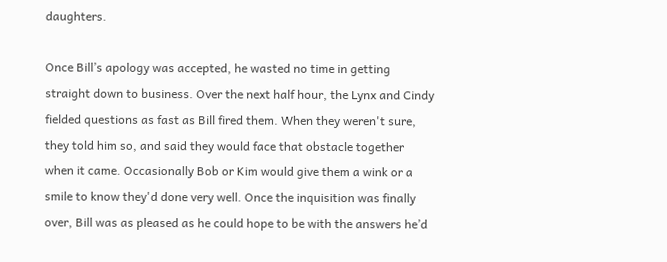daughters.

Once Bill’s apology was accepted, he wasted no time in getting straight down to business. Over the next half hour, the Lynx and Cindy fielded questions as fast as Bill fired them. When they weren't sure, they told him so, and said they would face that obstacle together when it came. Occasionally Bob or Kim would give them a wink or a smile to know they'd done very well. Once the inquisition was finally over, Bill was as pleased as he could hope to be with the answers he’d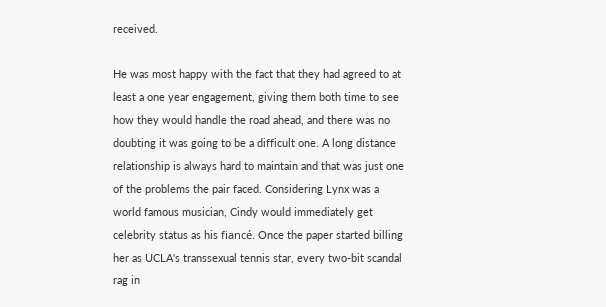received.

He was most happy with the fact that they had agreed to at least a one year engagement, giving them both time to see how they would handle the road ahead, and there was no doubting it was going to be a difficult one. A long distance relationship is always hard to maintain and that was just one of the problems the pair faced. Considering Lynx was a world famous musician, Cindy would immediately get celebrity status as his fiancé. Once the paper started billing her as UCLA's transsexual tennis star, every two-bit scandal rag in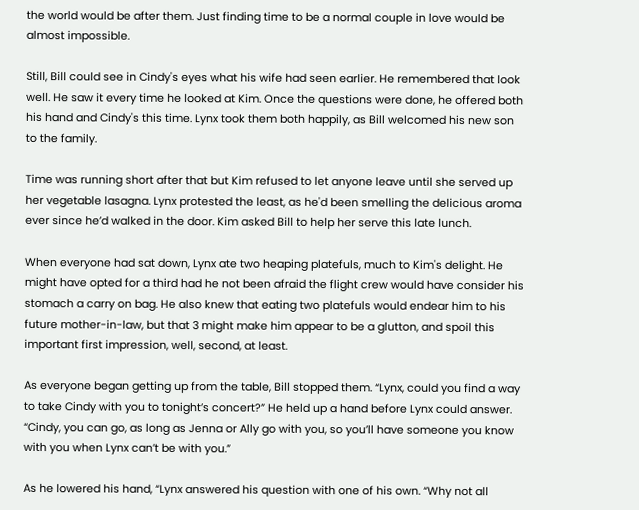the world would be after them. Just finding time to be a normal couple in love would be almost impossible.

Still, Bill could see in Cindy's eyes what his wife had seen earlier. He remembered that look well. He saw it every time he looked at Kim. Once the questions were done, he offered both his hand and Cindy's this time. Lynx took them both happily, as Bill welcomed his new son to the family.

Time was running short after that but Kim refused to let anyone leave until she served up her vegetable lasagna. Lynx protested the least, as he'd been smelling the delicious aroma ever since he’d walked in the door. Kim asked Bill to help her serve this late lunch.

When everyone had sat down, Lynx ate two heaping platefuls, much to Kim's delight. He might have opted for a third had he not been afraid the flight crew would have consider his stomach a carry on bag. He also knew that eating two platefuls would endear him to his future mother-in-law, but that 3 might make him appear to be a glutton, and spoil this important first impression, well, second, at least.

As everyone began getting up from the table, Bill stopped them. “Lynx, could you find a way to take Cindy with you to tonight’s concert?” He held up a hand before Lynx could answer. “Cindy, you can go, as long as Jenna or Ally go with you, so you’ll have someone you know with you when Lynx can’t be with you.”

As he lowered his hand, “Lynx answered his question with one of his own. “Why not all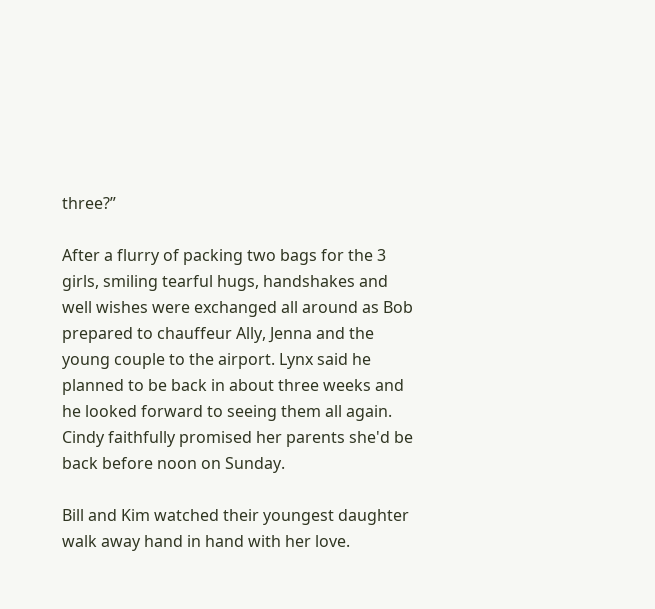three?”

After a flurry of packing two bags for the 3 girls, smiling tearful hugs, handshakes and well wishes were exchanged all around as Bob prepared to chauffeur Ally, Jenna and the young couple to the airport. Lynx said he planned to be back in about three weeks and he looked forward to seeing them all again. Cindy faithfully promised her parents she'd be back before noon on Sunday.

Bill and Kim watched their youngest daughter walk away hand in hand with her love.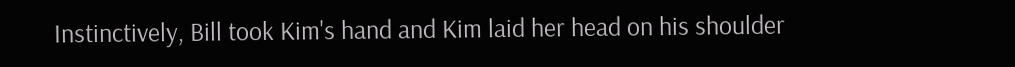Instinctively, Bill took Kim's hand and Kim laid her head on his shoulder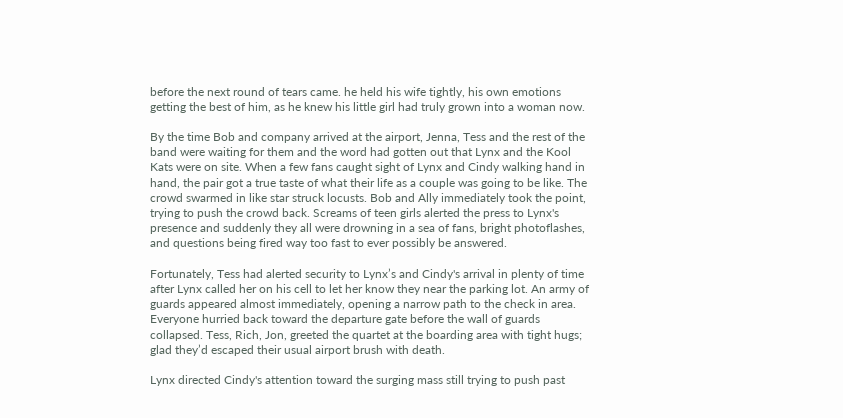before the next round of tears came. he held his wife tightly, his own emotions getting the best of him, as he knew his little girl had truly grown into a woman now.

By the time Bob and company arrived at the airport, Jenna, Tess and the rest of the band were waiting for them and the word had gotten out that Lynx and the Kool Kats were on site. When a few fans caught sight of Lynx and Cindy walking hand in hand, the pair got a true taste of what their life as a couple was going to be like. The crowd swarmed in like star struck locusts. Bob and Ally immediately took the point, trying to push the crowd back. Screams of teen girls alerted the press to Lynx's presence and suddenly they all were drowning in a sea of fans, bright photoflashes, and questions being fired way too fast to ever possibly be answered.

Fortunately, Tess had alerted security to Lynx’s and Cindy's arrival in plenty of time after Lynx called her on his cell to let her know they near the parking lot. An army of guards appeared almost immediately, opening a narrow path to the check in area. Everyone hurried back toward the departure gate before the wall of guards collapsed. Tess, Rich, Jon, greeted the quartet at the boarding area with tight hugs; glad they’d escaped their usual airport brush with death.

Lynx directed Cindy's attention toward the surging mass still trying to push past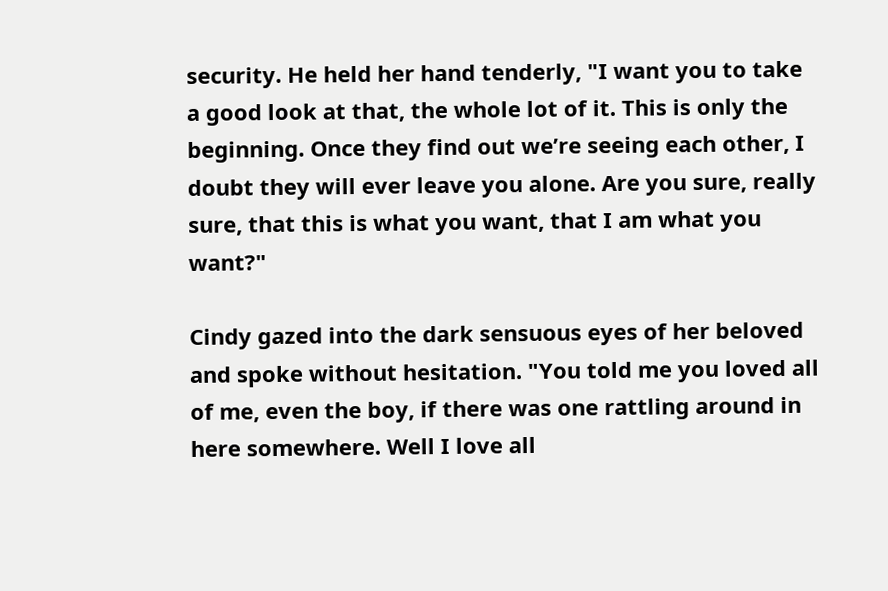security. He held her hand tenderly, "I want you to take a good look at that, the whole lot of it. This is only the beginning. Once they find out we’re seeing each other, I doubt they will ever leave you alone. Are you sure, really sure, that this is what you want, that I am what you want?"

Cindy gazed into the dark sensuous eyes of her beloved and spoke without hesitation. "You told me you loved all of me, even the boy, if there was one rattling around in here somewhere. Well I love all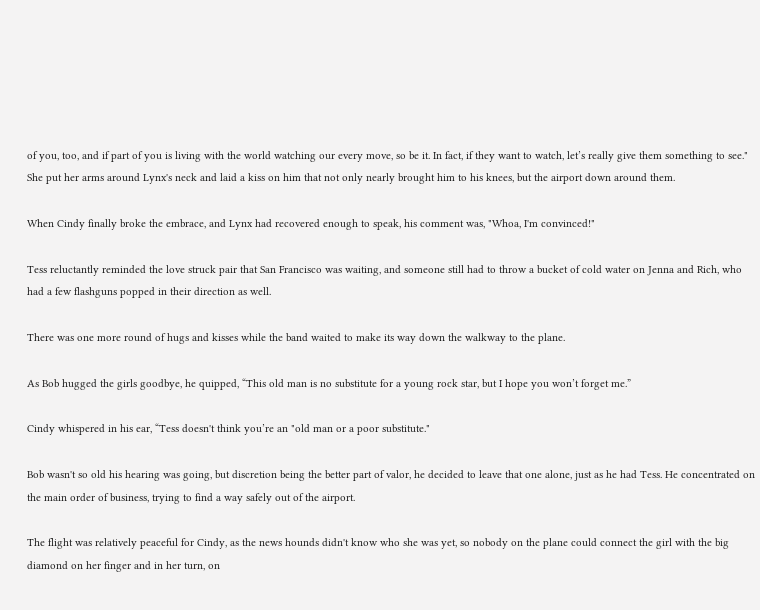of you, too, and if part of you is living with the world watching our every move, so be it. In fact, if they want to watch, let’s really give them something to see." She put her arms around Lynx's neck and laid a kiss on him that not only nearly brought him to his knees, but the airport down around them.

When Cindy finally broke the embrace, and Lynx had recovered enough to speak, his comment was, "Whoa, I'm convinced!"

Tess reluctantly reminded the love struck pair that San Francisco was waiting, and someone still had to throw a bucket of cold water on Jenna and Rich, who had a few flashguns popped in their direction as well.

There was one more round of hugs and kisses while the band waited to make its way down the walkway to the plane.

As Bob hugged the girls goodbye, he quipped, “This old man is no substitute for a young rock star, but I hope you won’t forget me.”

Cindy whispered in his ear, “Tess doesn't think you’re an "old man or a poor substitute."

Bob wasn't so old his hearing was going, but discretion being the better part of valor, he decided to leave that one alone, just as he had Tess. He concentrated on the main order of business, trying to find a way safely out of the airport.

The flight was relatively peaceful for Cindy, as the news hounds didn't know who she was yet, so nobody on the plane could connect the girl with the big diamond on her finger and in her turn, on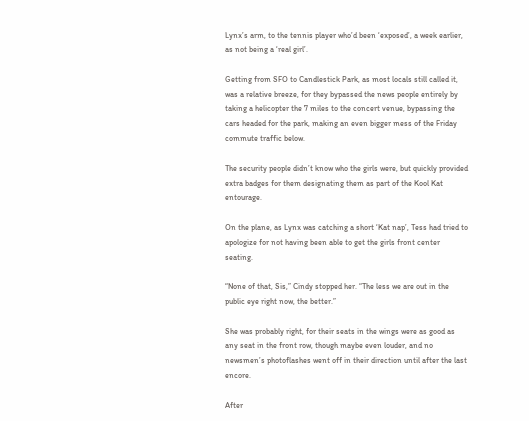Lynx’s arm, to the tennis player who’d been ‘exposed’, a week earlier, as not being a ‘real girl’.

Getting from SFO to Candlestick Park, as most locals still called it, was a relative breeze, for they bypassed the news people entirely by taking a helicopter the 7 miles to the concert venue, bypassing the cars headed for the park, making an even bigger mess of the Friday commute traffic below.

The security people didn’t know who the girls were, but quickly provided extra badges for them designating them as part of the Kool Kat entourage.

On the plane, as Lynx was catching a short ‘Kat nap’, Tess had tried to apologize for not having been able to get the girls front center seating.

“None of that, Sis,” Cindy stopped her. “The less we are out in the public eye right now, the better.”

She was probably right, for their seats in the wings were as good as any seat in the front row, though maybe even louder, and no newsmen’s photoflashes went off in their direction until after the last encore.

After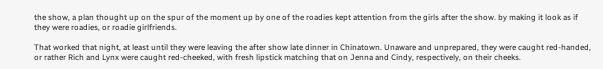the show, a plan thought up on the spur of the moment up by one of the roadies kept attention from the girls after the show. by making it look as if they were roadies, or roadie girlfriends.

That worked that night, at least until they were leaving the after show late dinner in Chinatown. Unaware and unprepared, they were caught red-handed, or rather Rich and Lynx were caught red-cheeked, with fresh lipstick matching that on Jenna and Cindy, respectively, on their cheeks.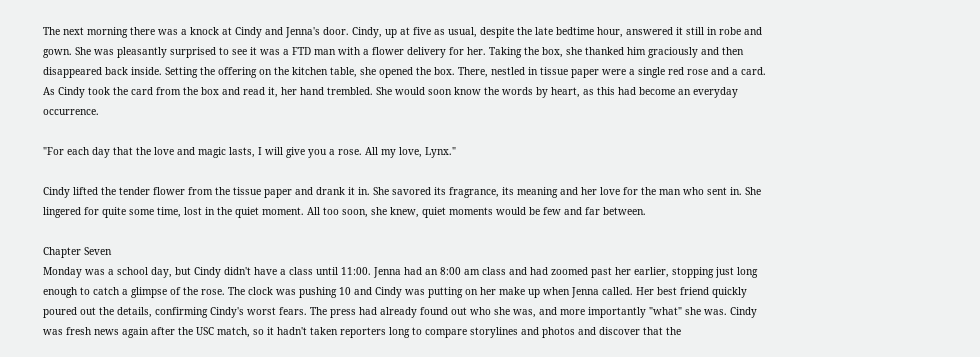The next morning there was a knock at Cindy and Jenna's door. Cindy, up at five as usual, despite the late bedtime hour, answered it still in robe and gown. She was pleasantly surprised to see it was a FTD man with a flower delivery for her. Taking the box, she thanked him graciously and then disappeared back inside. Setting the offering on the kitchen table, she opened the box. There, nestled in tissue paper were a single red rose and a card. As Cindy took the card from the box and read it, her hand trembled. She would soon know the words by heart, as this had become an everyday occurrence.

"For each day that the love and magic lasts, I will give you a rose. All my love, Lynx."

Cindy lifted the tender flower from the tissue paper and drank it in. She savored its fragrance, its meaning and her love for the man who sent in. She lingered for quite some time, lost in the quiet moment. All too soon, she knew, quiet moments would be few and far between.

Chapter Seven
Monday was a school day, but Cindy didn't have a class until 11:00. Jenna had an 8:00 am class and had zoomed past her earlier, stopping just long enough to catch a glimpse of the rose. The clock was pushing 10 and Cindy was putting on her make up when Jenna called. Her best friend quickly poured out the details, confirming Cindy's worst fears. The press had already found out who she was, and more importantly "what" she was. Cindy was fresh news again after the USC match, so it hadn't taken reporters long to compare storylines and photos and discover that the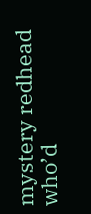mystery redhead who’d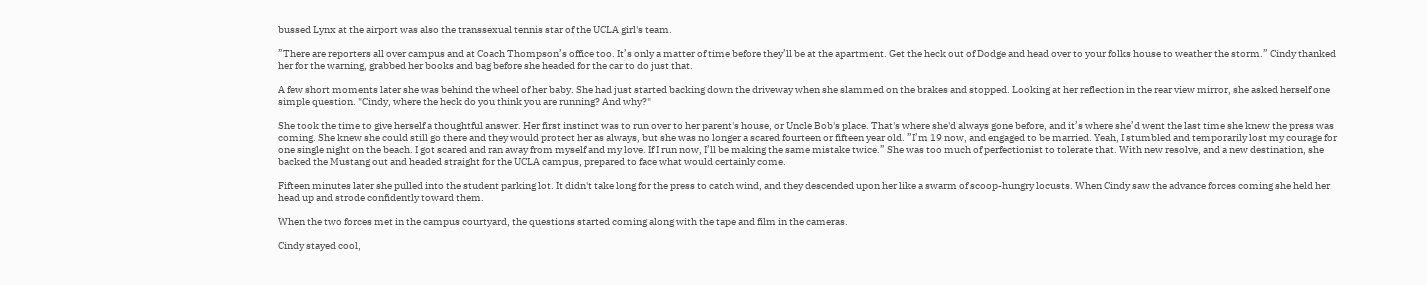bussed Lynx at the airport was also the transsexual tennis star of the UCLA girl's team.

”There are reporters all over campus and at Coach Thompson’s office too. It’s only a matter of time before they’ll be at the apartment. Get the heck out of Dodge and head over to your folks house to weather the storm.” Cindy thanked her for the warning, grabbed her books and bag before she headed for the car to do just that.

A few short moments later she was behind the wheel of her baby. She had just started backing down the driveway when she slammed on the brakes and stopped. Looking at her reflection in the rear view mirror, she asked herself one simple question. "Cindy, where the heck do you think you are running? And why?"

She took the time to give herself a thoughtful answer. Her first instinct was to run over to her parent's house, or Uncle Bob's place. That's where she'd always gone before, and it’s where she’d went the last time she knew the press was coming. She knew she could still go there and they would protect her as always, but she was no longer a scared fourteen or fifteen year old. ”I’m 19 now, and engaged to be married. Yeah, I stumbled and temporarily lost my courage for one single night on the beach. I got scared and ran away from myself and my love. If I run now, I’ll be making the same mistake twice.” She was too much of perfectionist to tolerate that. With new resolve, and a new destination, she backed the Mustang out and headed straight for the UCLA campus, prepared to face what would certainly come.

Fifteen minutes later she pulled into the student parking lot. It didn't take long for the press to catch wind, and they descended upon her like a swarm of scoop-hungry locusts. When Cindy saw the advance forces coming she held her head up and strode confidently toward them.

When the two forces met in the campus courtyard, the questions started coming along with the tape and film in the cameras.

Cindy stayed cool,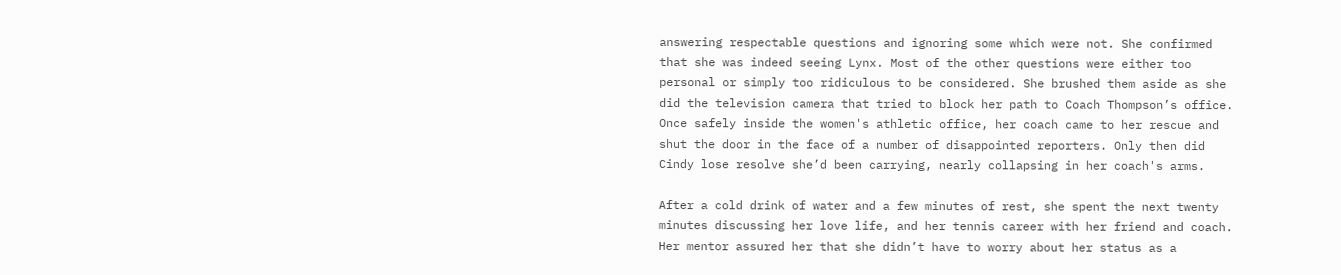answering respectable questions and ignoring some which were not. She confirmed that she was indeed seeing Lynx. Most of the other questions were either too personal or simply too ridiculous to be considered. She brushed them aside as she did the television camera that tried to block her path to Coach Thompson’s office. Once safely inside the women's athletic office, her coach came to her rescue and shut the door in the face of a number of disappointed reporters. Only then did Cindy lose resolve she’d been carrying, nearly collapsing in her coach's arms.

After a cold drink of water and a few minutes of rest, she spent the next twenty minutes discussing her love life, and her tennis career with her friend and coach. Her mentor assured her that she didn’t have to worry about her status as a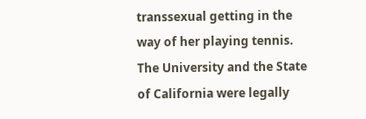transsexual getting in the way of her playing tennis. The University and the State of California were legally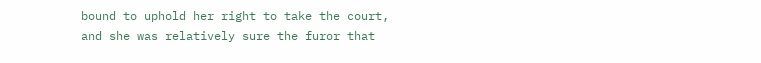bound to uphold her right to take the court, and she was relatively sure the furor that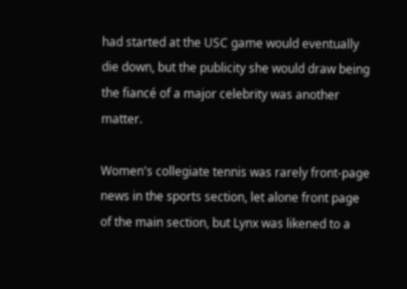had started at the USC game would eventually die down, but the publicity she would draw being the fiancé of a major celebrity was another matter.

Women's collegiate tennis was rarely front-page news in the sports section, let alone front page of the main section, but Lynx was likened to a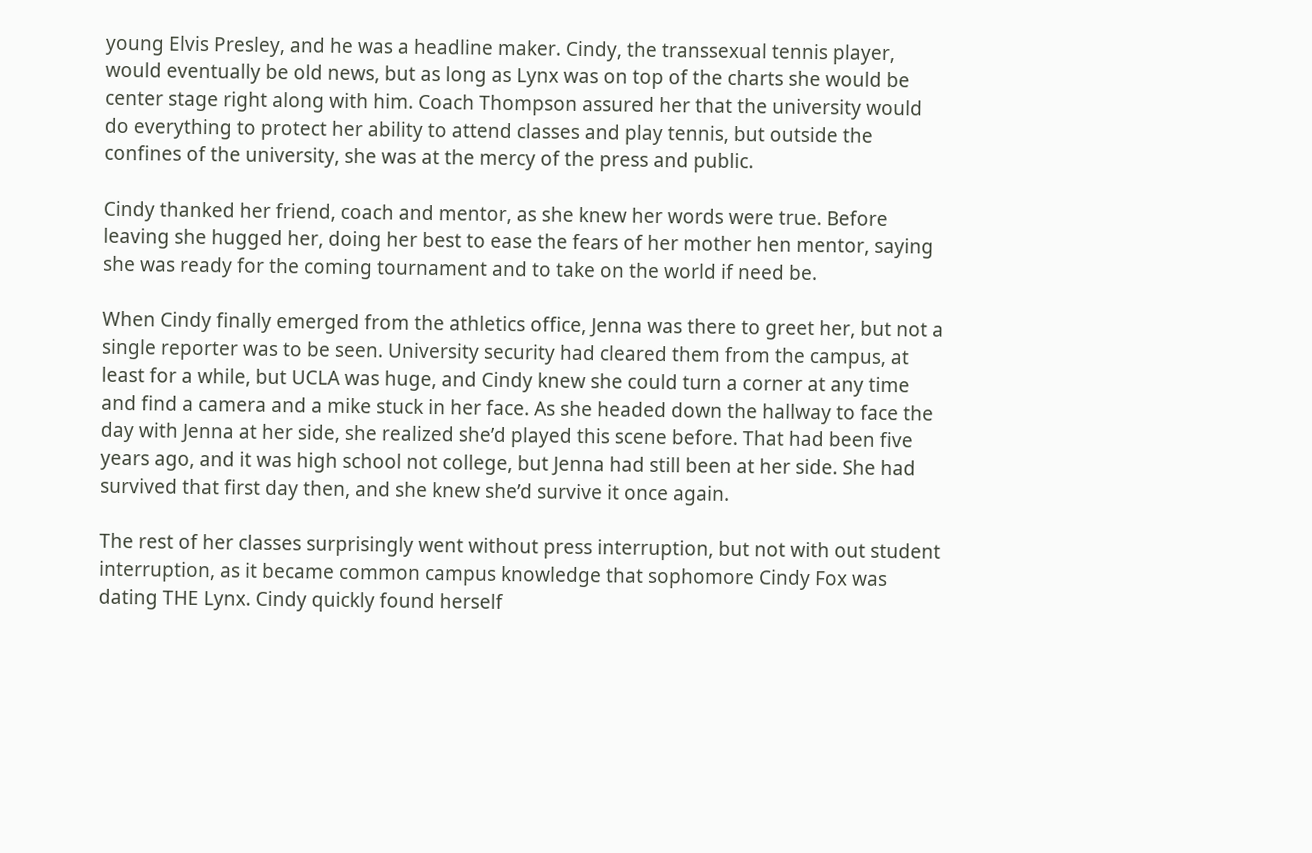young Elvis Presley, and he was a headline maker. Cindy, the transsexual tennis player, would eventually be old news, but as long as Lynx was on top of the charts she would be center stage right along with him. Coach Thompson assured her that the university would do everything to protect her ability to attend classes and play tennis, but outside the confines of the university, she was at the mercy of the press and public.

Cindy thanked her friend, coach and mentor, as she knew her words were true. Before leaving she hugged her, doing her best to ease the fears of her mother hen mentor, saying she was ready for the coming tournament and to take on the world if need be.

When Cindy finally emerged from the athletics office, Jenna was there to greet her, but not a single reporter was to be seen. University security had cleared them from the campus, at least for a while, but UCLA was huge, and Cindy knew she could turn a corner at any time and find a camera and a mike stuck in her face. As she headed down the hallway to face the day with Jenna at her side, she realized she’d played this scene before. That had been five years ago, and it was high school not college, but Jenna had still been at her side. She had survived that first day then, and she knew she’d survive it once again.

The rest of her classes surprisingly went without press interruption, but not with out student interruption, as it became common campus knowledge that sophomore Cindy Fox was dating THE Lynx. Cindy quickly found herself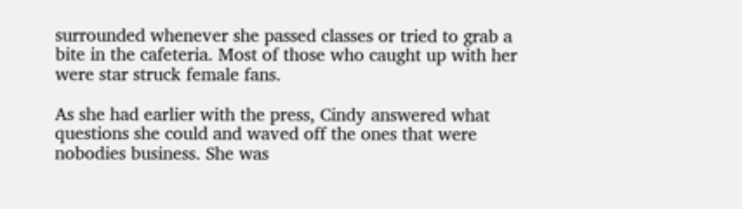surrounded whenever she passed classes or tried to grab a bite in the cafeteria. Most of those who caught up with her were star struck female fans.

As she had earlier with the press, Cindy answered what questions she could and waved off the ones that were nobodies business. She was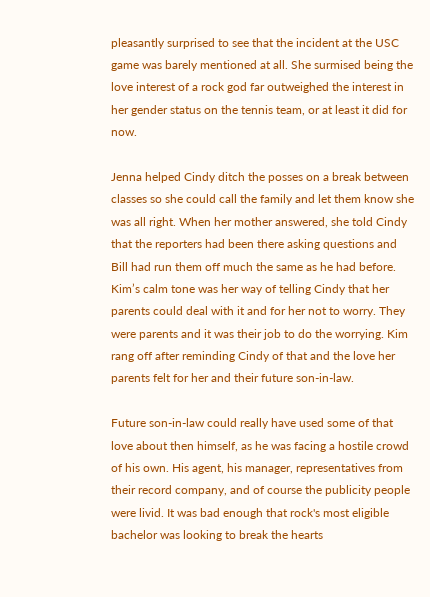pleasantly surprised to see that the incident at the USC game was barely mentioned at all. She surmised being the love interest of a rock god far outweighed the interest in her gender status on the tennis team, or at least it did for now.

Jenna helped Cindy ditch the posses on a break between classes so she could call the family and let them know she was all right. When her mother answered, she told Cindy that the reporters had been there asking questions and Bill had run them off much the same as he had before. Kim’s calm tone was her way of telling Cindy that her parents could deal with it and for her not to worry. They were parents and it was their job to do the worrying. Kim rang off after reminding Cindy of that and the love her parents felt for her and their future son-in-law.

Future son-in-law could really have used some of that love about then himself, as he was facing a hostile crowd of his own. His agent, his manager, representatives from their record company, and of course the publicity people were livid. It was bad enough that rock's most eligible bachelor was looking to break the hearts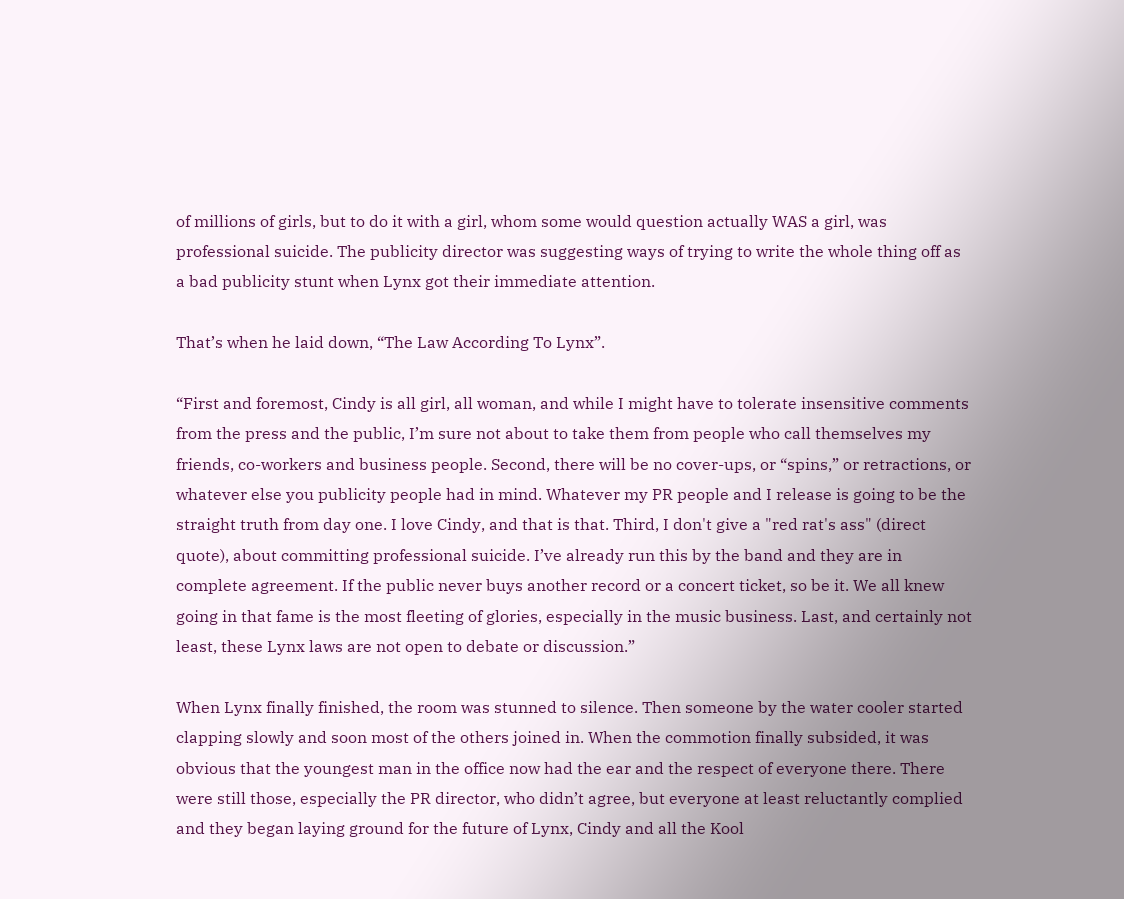of millions of girls, but to do it with a girl, whom some would question actually WAS a girl, was professional suicide. The publicity director was suggesting ways of trying to write the whole thing off as a bad publicity stunt when Lynx got their immediate attention.

That’s when he laid down, “The Law According To Lynx”.

“First and foremost, Cindy is all girl, all woman, and while I might have to tolerate insensitive comments from the press and the public, I’m sure not about to take them from people who call themselves my friends, co-workers and business people. Second, there will be no cover-ups, or “spins,” or retractions, or whatever else you publicity people had in mind. Whatever my PR people and I release is going to be the straight truth from day one. I love Cindy, and that is that. Third, I don't give a "red rat's ass" (direct quote), about committing professional suicide. I’ve already run this by the band and they are in complete agreement. If the public never buys another record or a concert ticket, so be it. We all knew going in that fame is the most fleeting of glories, especially in the music business. Last, and certainly not least, these Lynx laws are not open to debate or discussion.”

When Lynx finally finished, the room was stunned to silence. Then someone by the water cooler started clapping slowly and soon most of the others joined in. When the commotion finally subsided, it was obvious that the youngest man in the office now had the ear and the respect of everyone there. There were still those, especially the PR director, who didn’t agree, but everyone at least reluctantly complied and they began laying ground for the future of Lynx, Cindy and all the Kool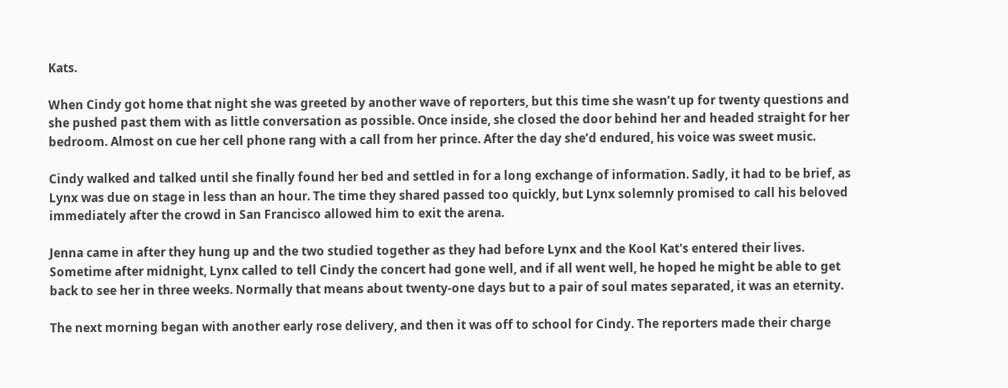Kats.

When Cindy got home that night she was greeted by another wave of reporters, but this time she wasn’t up for twenty questions and she pushed past them with as little conversation as possible. Once inside, she closed the door behind her and headed straight for her bedroom. Almost on cue her cell phone rang with a call from her prince. After the day she’d endured, his voice was sweet music.

Cindy walked and talked until she finally found her bed and settled in for a long exchange of information. Sadly, it had to be brief, as Lynx was due on stage in less than an hour. The time they shared passed too quickly, but Lynx solemnly promised to call his beloved immediately after the crowd in San Francisco allowed him to exit the arena.

Jenna came in after they hung up and the two studied together as they had before Lynx and the Kool Kat's entered their lives. Sometime after midnight, Lynx called to tell Cindy the concert had gone well, and if all went well, he hoped he might be able to get back to see her in three weeks. Normally that means about twenty-one days but to a pair of soul mates separated, it was an eternity.

The next morning began with another early rose delivery, and then it was off to school for Cindy. The reporters made their charge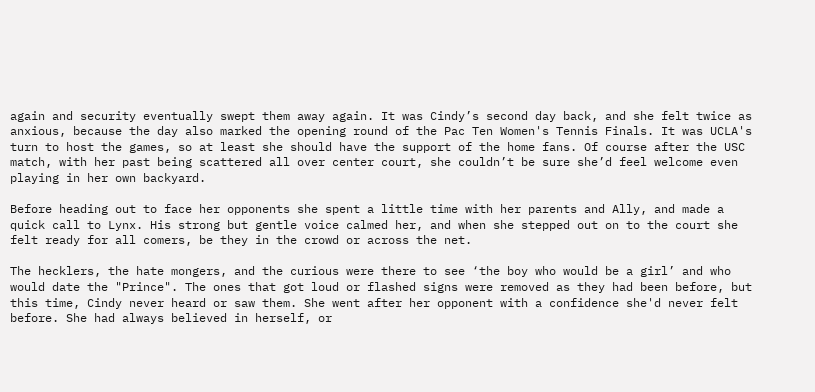again and security eventually swept them away again. It was Cindy’s second day back, and she felt twice as anxious, because the day also marked the opening round of the Pac Ten Women's Tennis Finals. It was UCLA's turn to host the games, so at least she should have the support of the home fans. Of course after the USC match, with her past being scattered all over center court, she couldn’t be sure she’d feel welcome even playing in her own backyard.

Before heading out to face her opponents she spent a little time with her parents and Ally, and made a quick call to Lynx. His strong but gentle voice calmed her, and when she stepped out on to the court she felt ready for all comers, be they in the crowd or across the net.

The hecklers, the hate mongers, and the curious were there to see ‘the boy who would be a girl’ and who would date the "Prince". The ones that got loud or flashed signs were removed as they had been before, but this time, Cindy never heard or saw them. She went after her opponent with a confidence she'd never felt before. She had always believed in herself, or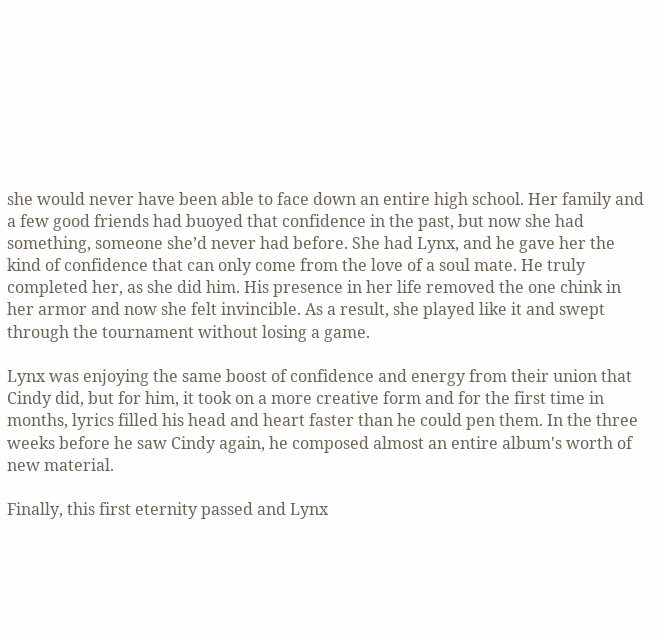she would never have been able to face down an entire high school. Her family and a few good friends had buoyed that confidence in the past, but now she had something, someone she’d never had before. She had Lynx, and he gave her the kind of confidence that can only come from the love of a soul mate. He truly completed her, as she did him. His presence in her life removed the one chink in her armor and now she felt invincible. As a result, she played like it and swept through the tournament without losing a game.

Lynx was enjoying the same boost of confidence and energy from their union that Cindy did, but for him, it took on a more creative form and for the first time in months, lyrics filled his head and heart faster than he could pen them. In the three weeks before he saw Cindy again, he composed almost an entire album's worth of new material.

Finally, this first eternity passed and Lynx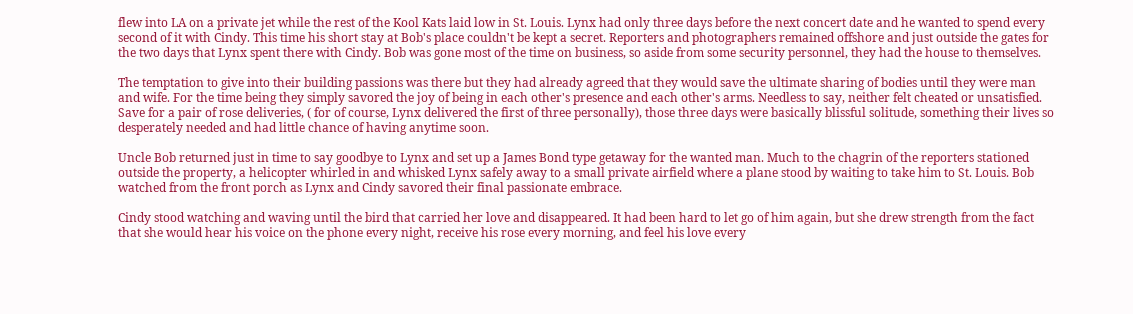flew into LA on a private jet while the rest of the Kool Kats laid low in St. Louis. Lynx had only three days before the next concert date and he wanted to spend every second of it with Cindy. This time his short stay at Bob's place couldn't be kept a secret. Reporters and photographers remained offshore and just outside the gates for the two days that Lynx spent there with Cindy. Bob was gone most of the time on business, so aside from some security personnel, they had the house to themselves.

The temptation to give into their building passions was there but they had already agreed that they would save the ultimate sharing of bodies until they were man and wife. For the time being they simply savored the joy of being in each other's presence and each other's arms. Needless to say, neither felt cheated or unsatisfied. Save for a pair of rose deliveries, ( for of course, Lynx delivered the first of three personally), those three days were basically blissful solitude, something their lives so desperately needed and had little chance of having anytime soon.

Uncle Bob returned just in time to say goodbye to Lynx and set up a James Bond type getaway for the wanted man. Much to the chagrin of the reporters stationed outside the property, a helicopter whirled in and whisked Lynx safely away to a small private airfield where a plane stood by waiting to take him to St. Louis. Bob watched from the front porch as Lynx and Cindy savored their final passionate embrace.

Cindy stood watching and waving until the bird that carried her love and disappeared. It had been hard to let go of him again, but she drew strength from the fact that she would hear his voice on the phone every night, receive his rose every morning, and feel his love every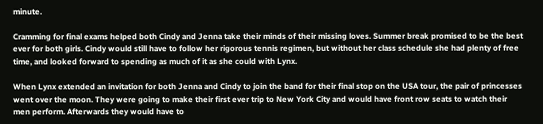minute.

Cramming for final exams helped both Cindy and Jenna take their minds of their missing loves. Summer break promised to be the best ever for both girls. Cindy would still have to follow her rigorous tennis regimen, but without her class schedule she had plenty of free time, and looked forward to spending as much of it as she could with Lynx.

When Lynx extended an invitation for both Jenna and Cindy to join the band for their final stop on the USA tour, the pair of princesses went over the moon. They were going to make their first ever trip to New York City and would have front row seats to watch their men perform. Afterwards they would have to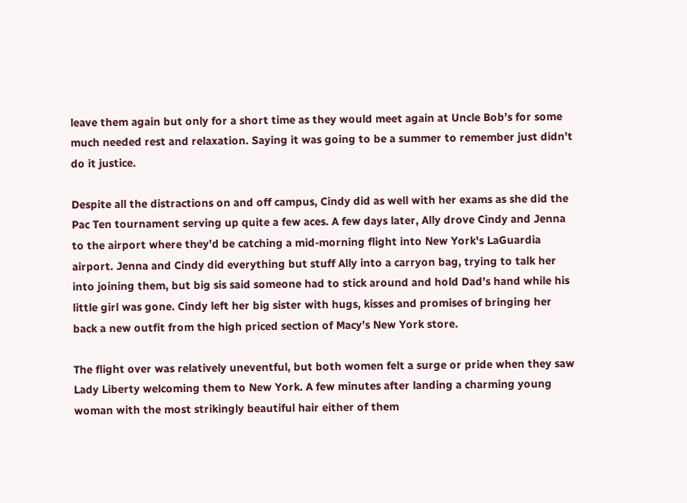leave them again but only for a short time as they would meet again at Uncle Bob’s for some much needed rest and relaxation. Saying it was going to be a summer to remember just didn’t do it justice.

Despite all the distractions on and off campus, Cindy did as well with her exams as she did the Pac Ten tournament serving up quite a few aces. A few days later, Ally drove Cindy and Jenna to the airport where they’d be catching a mid-morning flight into New York's LaGuardia airport. Jenna and Cindy did everything but stuff Ally into a carryon bag, trying to talk her into joining them, but big sis said someone had to stick around and hold Dad’s hand while his little girl was gone. Cindy left her big sister with hugs, kisses and promises of bringing her back a new outfit from the high priced section of Macy’s New York store.

The flight over was relatively uneventful, but both women felt a surge or pride when they saw Lady Liberty welcoming them to New York. A few minutes after landing a charming young woman with the most strikingly beautiful hair either of them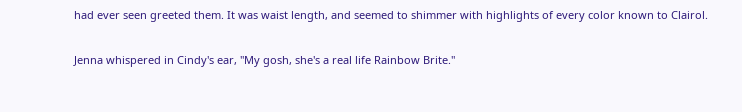had ever seen greeted them. It was waist length, and seemed to shimmer with highlights of every color known to Clairol.

Jenna whispered in Cindy's ear, "My gosh, she's a real life Rainbow Brite."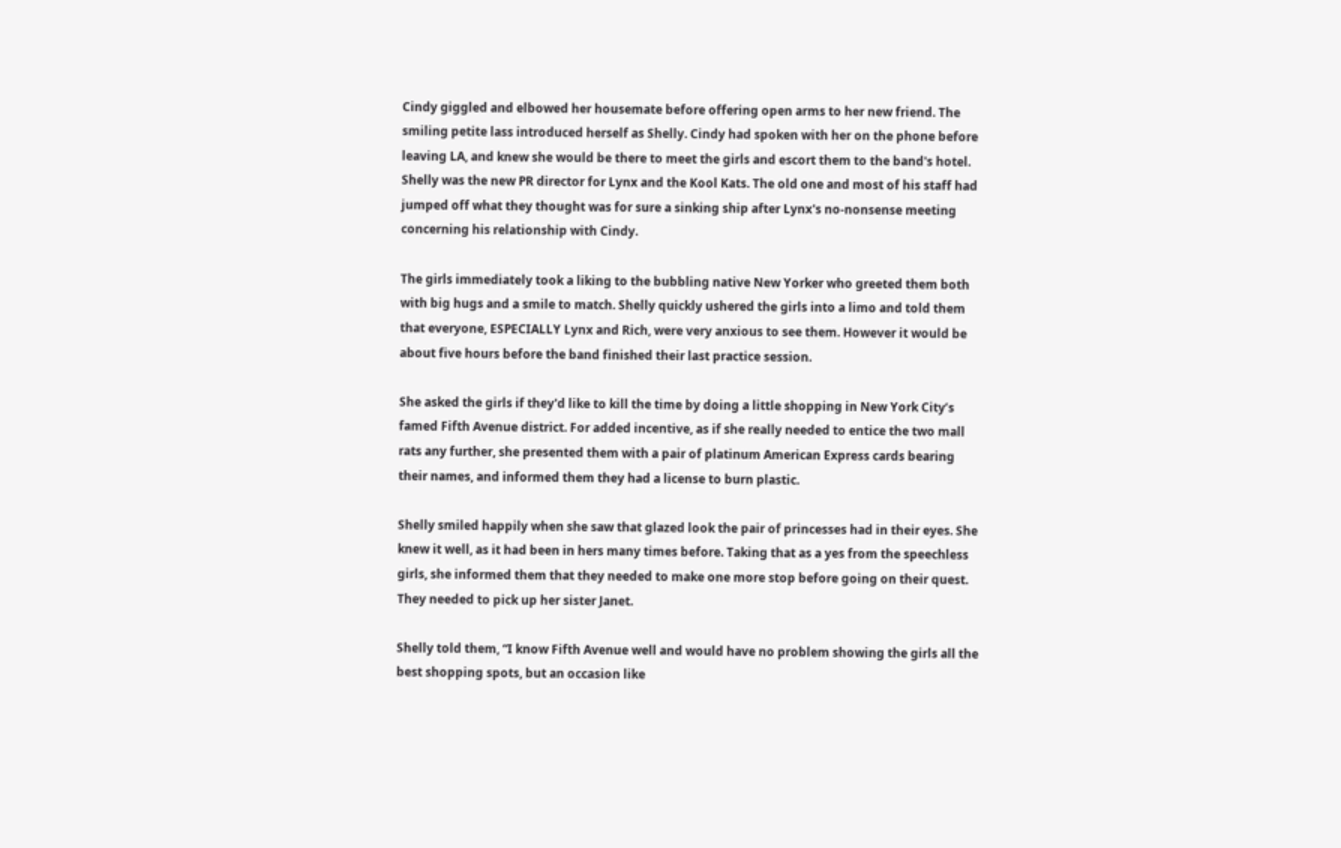Cindy giggled and elbowed her housemate before offering open arms to her new friend. The smiling petite lass introduced herself as Shelly. Cindy had spoken with her on the phone before leaving LA, and knew she would be there to meet the girls and escort them to the band's hotel. Shelly was the new PR director for Lynx and the Kool Kats. The old one and most of his staff had jumped off what they thought was for sure a sinking ship after Lynx's no-nonsense meeting concerning his relationship with Cindy.

The girls immediately took a liking to the bubbling native New Yorker who greeted them both with big hugs and a smile to match. Shelly quickly ushered the girls into a limo and told them that everyone, ESPECIALLY Lynx and Rich, were very anxious to see them. However it would be about five hours before the band finished their last practice session.

She asked the girls if they'd like to kill the time by doing a little shopping in New York City’s famed Fifth Avenue district. For added incentive, as if she really needed to entice the two mall rats any further, she presented them with a pair of platinum American Express cards bearing their names, and informed them they had a license to burn plastic.

Shelly smiled happily when she saw that glazed look the pair of princesses had in their eyes. She knew it well, as it had been in hers many times before. Taking that as a yes from the speechless girls, she informed them that they needed to make one more stop before going on their quest. They needed to pick up her sister Janet.

Shelly told them, “I know Fifth Avenue well and would have no problem showing the girls all the best shopping spots, but an occasion like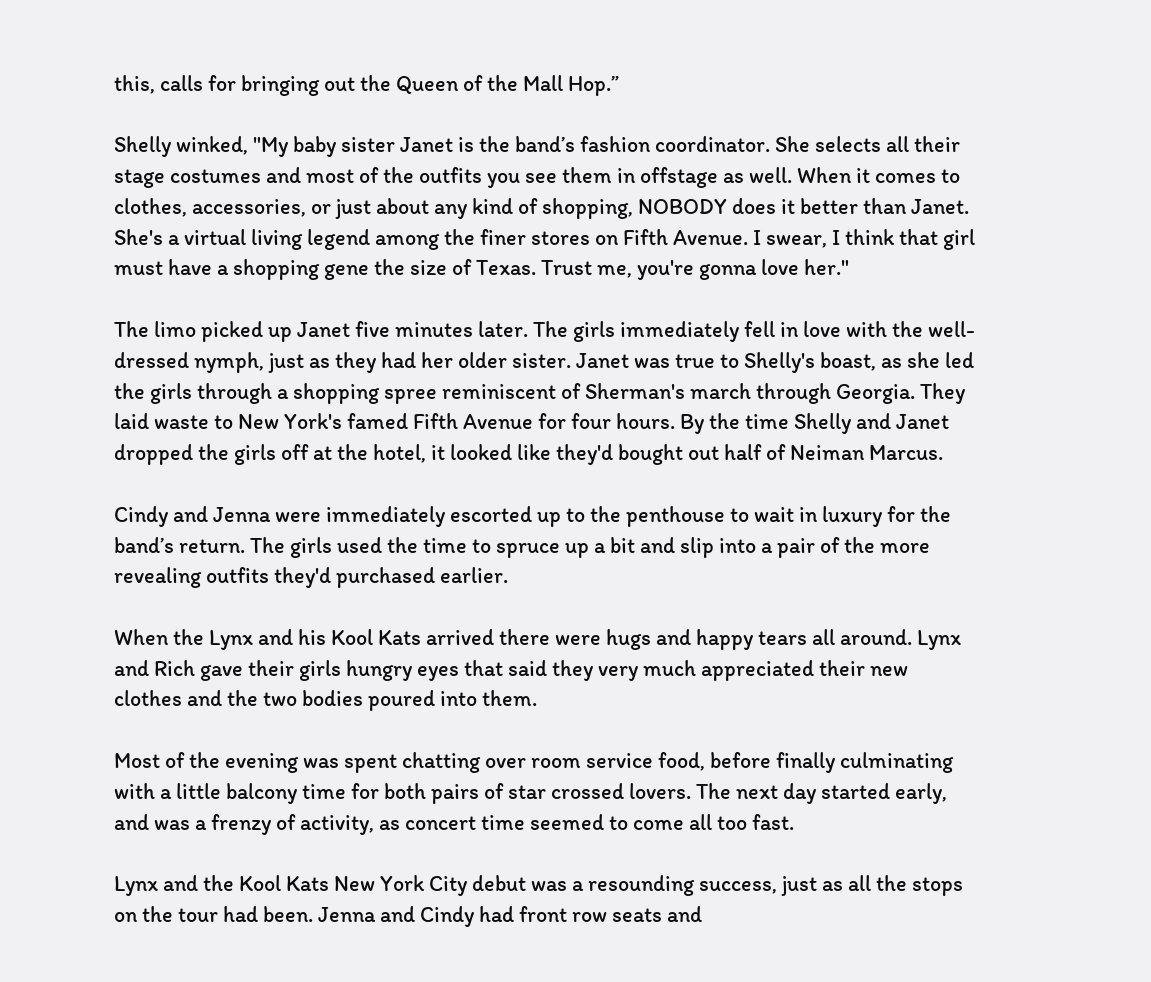this, calls for bringing out the Queen of the Mall Hop.”

Shelly winked, "My baby sister Janet is the band’s fashion coordinator. She selects all their stage costumes and most of the outfits you see them in offstage as well. When it comes to clothes, accessories, or just about any kind of shopping, NOBODY does it better than Janet. She's a virtual living legend among the finer stores on Fifth Avenue. I swear, I think that girl must have a shopping gene the size of Texas. Trust me, you're gonna love her."

The limo picked up Janet five minutes later. The girls immediately fell in love with the well-dressed nymph, just as they had her older sister. Janet was true to Shelly's boast, as she led the girls through a shopping spree reminiscent of Sherman's march through Georgia. They laid waste to New York's famed Fifth Avenue for four hours. By the time Shelly and Janet dropped the girls off at the hotel, it looked like they'd bought out half of Neiman Marcus.

Cindy and Jenna were immediately escorted up to the penthouse to wait in luxury for the band’s return. The girls used the time to spruce up a bit and slip into a pair of the more revealing outfits they'd purchased earlier.

When the Lynx and his Kool Kats arrived there were hugs and happy tears all around. Lynx and Rich gave their girls hungry eyes that said they very much appreciated their new clothes and the two bodies poured into them.

Most of the evening was spent chatting over room service food, before finally culminating with a little balcony time for both pairs of star crossed lovers. The next day started early, and was a frenzy of activity, as concert time seemed to come all too fast.

Lynx and the Kool Kats New York City debut was a resounding success, just as all the stops on the tour had been. Jenna and Cindy had front row seats and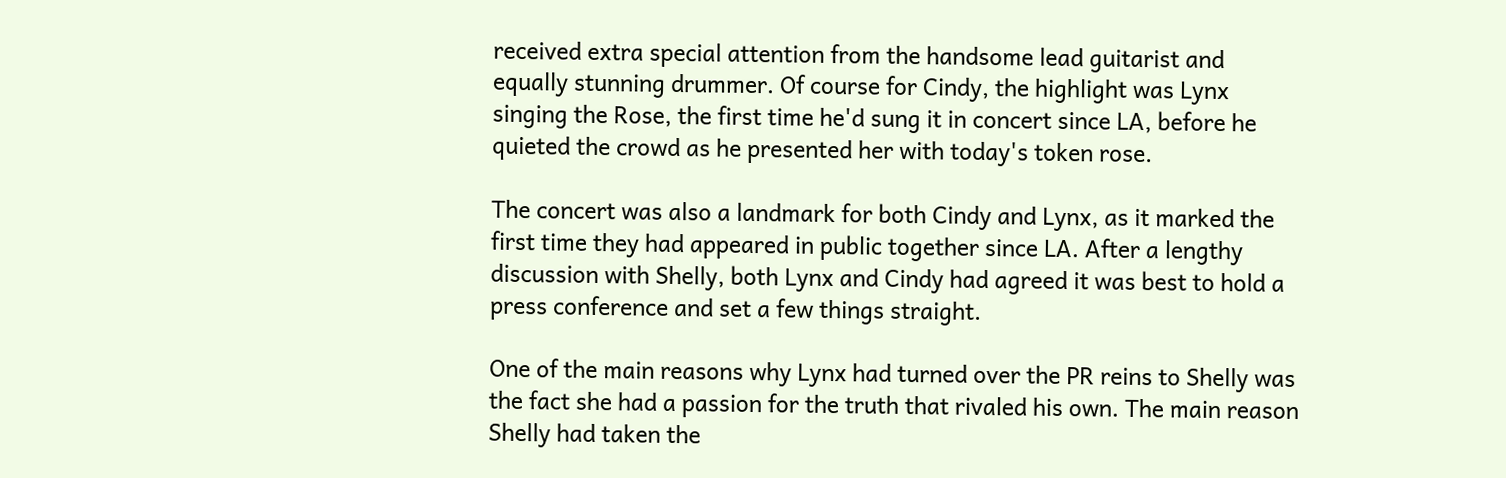received extra special attention from the handsome lead guitarist and equally stunning drummer. Of course for Cindy, the highlight was Lynx singing the Rose, the first time he'd sung it in concert since LA, before he quieted the crowd as he presented her with today's token rose.

The concert was also a landmark for both Cindy and Lynx, as it marked the first time they had appeared in public together since LA. After a lengthy discussion with Shelly, both Lynx and Cindy had agreed it was best to hold a press conference and set a few things straight.

One of the main reasons why Lynx had turned over the PR reins to Shelly was the fact she had a passion for the truth that rivaled his own. The main reason Shelly had taken the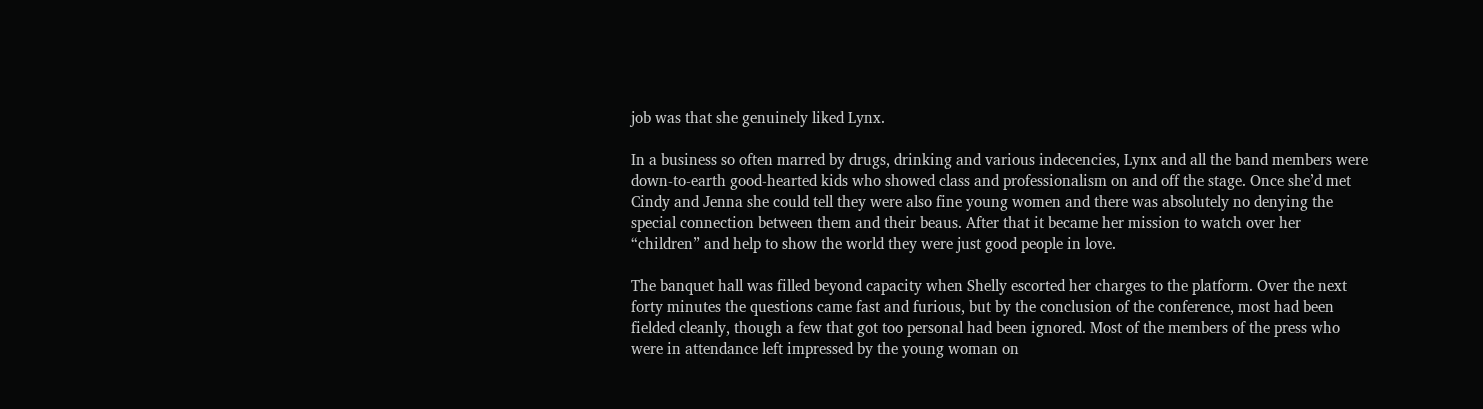job was that she genuinely liked Lynx.

In a business so often marred by drugs, drinking and various indecencies, Lynx and all the band members were down-to-earth good-hearted kids who showed class and professionalism on and off the stage. Once she’d met Cindy and Jenna she could tell they were also fine young women and there was absolutely no denying the special connection between them and their beaus. After that it became her mission to watch over her “children” and help to show the world they were just good people in love.

The banquet hall was filled beyond capacity when Shelly escorted her charges to the platform. Over the next forty minutes the questions came fast and furious, but by the conclusion of the conference, most had been fielded cleanly, though a few that got too personal had been ignored. Most of the members of the press who were in attendance left impressed by the young woman on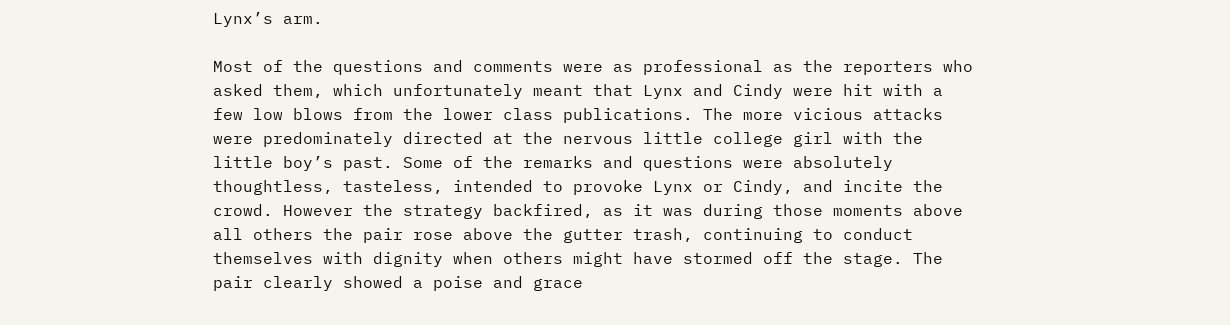Lynx’s arm.

Most of the questions and comments were as professional as the reporters who asked them, which unfortunately meant that Lynx and Cindy were hit with a few low blows from the lower class publications. The more vicious attacks were predominately directed at the nervous little college girl with the little boy’s past. Some of the remarks and questions were absolutely thoughtless, tasteless, intended to provoke Lynx or Cindy, and incite the crowd. However the strategy backfired, as it was during those moments above all others the pair rose above the gutter trash, continuing to conduct themselves with dignity when others might have stormed off the stage. The pair clearly showed a poise and grace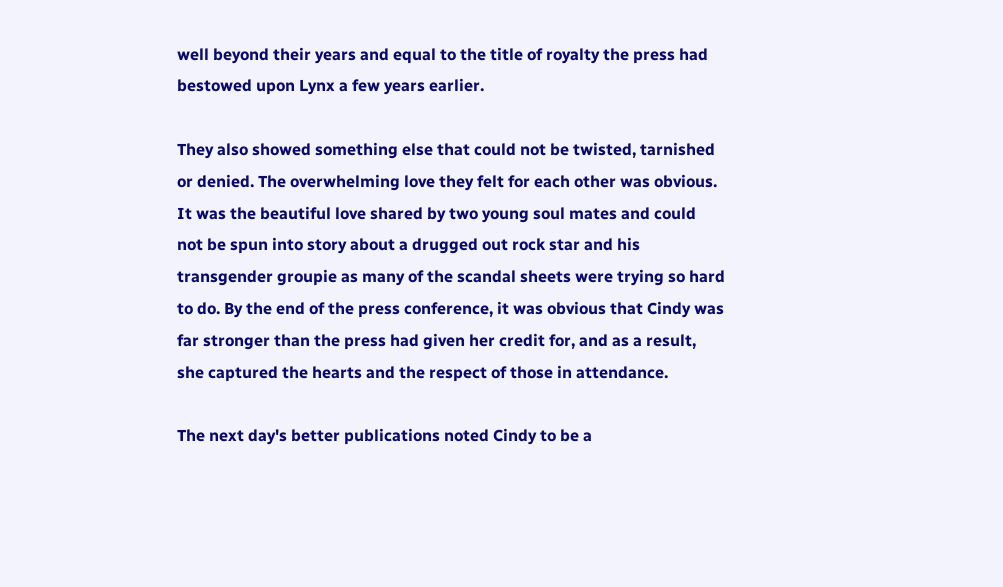well beyond their years and equal to the title of royalty the press had bestowed upon Lynx a few years earlier.

They also showed something else that could not be twisted, tarnished or denied. The overwhelming love they felt for each other was obvious. It was the beautiful love shared by two young soul mates and could not be spun into story about a drugged out rock star and his transgender groupie as many of the scandal sheets were trying so hard to do. By the end of the press conference, it was obvious that Cindy was far stronger than the press had given her credit for, and as a result, she captured the hearts and the respect of those in attendance.

The next day's better publications noted Cindy to be a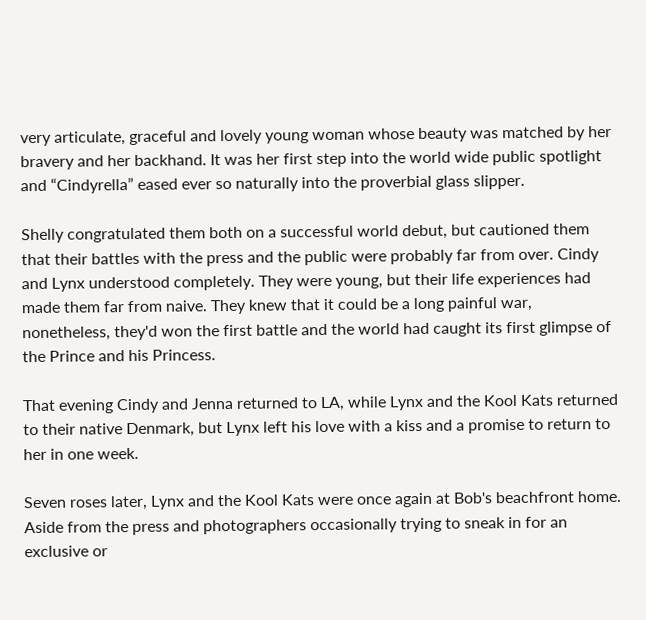very articulate, graceful and lovely young woman whose beauty was matched by her bravery and her backhand. It was her first step into the world wide public spotlight and “Cindyrella” eased ever so naturally into the proverbial glass slipper.

Shelly congratulated them both on a successful world debut, but cautioned them that their battles with the press and the public were probably far from over. Cindy and Lynx understood completely. They were young, but their life experiences had made them far from naive. They knew that it could be a long painful war, nonetheless, they'd won the first battle and the world had caught its first glimpse of the Prince and his Princess.

That evening Cindy and Jenna returned to LA, while Lynx and the Kool Kats returned to their native Denmark, but Lynx left his love with a kiss and a promise to return to her in one week.

Seven roses later, Lynx and the Kool Kats were once again at Bob's beachfront home. Aside from the press and photographers occasionally trying to sneak in for an exclusive or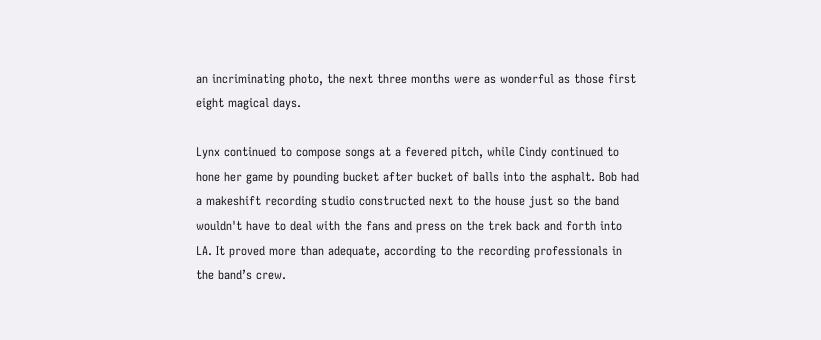an incriminating photo, the next three months were as wonderful as those first eight magical days.

Lynx continued to compose songs at a fevered pitch, while Cindy continued to hone her game by pounding bucket after bucket of balls into the asphalt. Bob had a makeshift recording studio constructed next to the house just so the band wouldn't have to deal with the fans and press on the trek back and forth into LA. It proved more than adequate, according to the recording professionals in the band’s crew.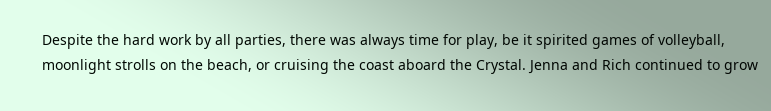Despite the hard work by all parties, there was always time for play, be it spirited games of volleyball, moonlight strolls on the beach, or cruising the coast aboard the Crystal. Jenna and Rich continued to grow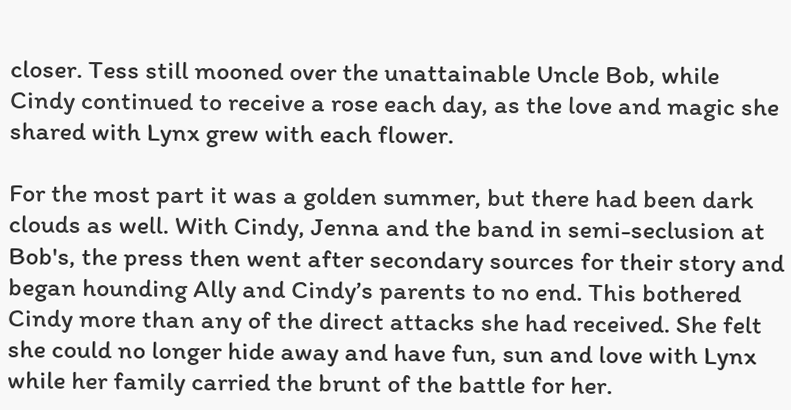closer. Tess still mooned over the unattainable Uncle Bob, while Cindy continued to receive a rose each day, as the love and magic she shared with Lynx grew with each flower.

For the most part it was a golden summer, but there had been dark clouds as well. With Cindy, Jenna and the band in semi-seclusion at Bob's, the press then went after secondary sources for their story and began hounding Ally and Cindy’s parents to no end. This bothered Cindy more than any of the direct attacks she had received. She felt she could no longer hide away and have fun, sun and love with Lynx while her family carried the brunt of the battle for her.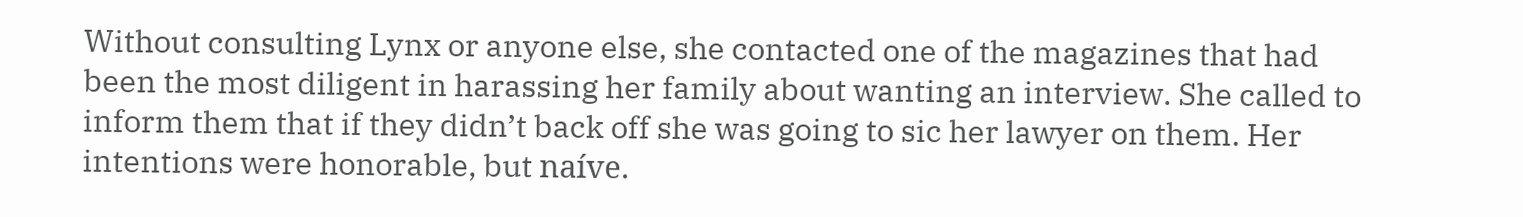Without consulting Lynx or anyone else, she contacted one of the magazines that had been the most diligent in harassing her family about wanting an interview. She called to inform them that if they didn’t back off she was going to sic her lawyer on them. Her intentions were honorable, but naíve.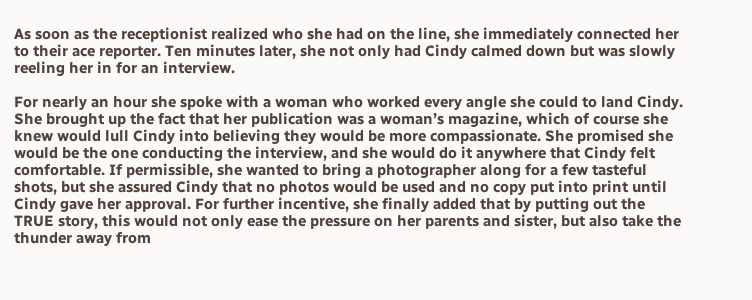As soon as the receptionist realized who she had on the line, she immediately connected her to their ace reporter. Ten minutes later, she not only had Cindy calmed down but was slowly reeling her in for an interview.

For nearly an hour she spoke with a woman who worked every angle she could to land Cindy. She brought up the fact that her publication was a woman’s magazine, which of course she knew would lull Cindy into believing they would be more compassionate. She promised she would be the one conducting the interview, and she would do it anywhere that Cindy felt comfortable. If permissible, she wanted to bring a photographer along for a few tasteful shots, but she assured Cindy that no photos would be used and no copy put into print until Cindy gave her approval. For further incentive, she finally added that by putting out the TRUE story, this would not only ease the pressure on her parents and sister, but also take the thunder away from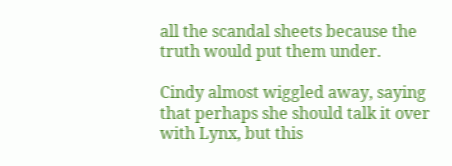all the scandal sheets because the truth would put them under.

Cindy almost wiggled away, saying that perhaps she should talk it over with Lynx, but this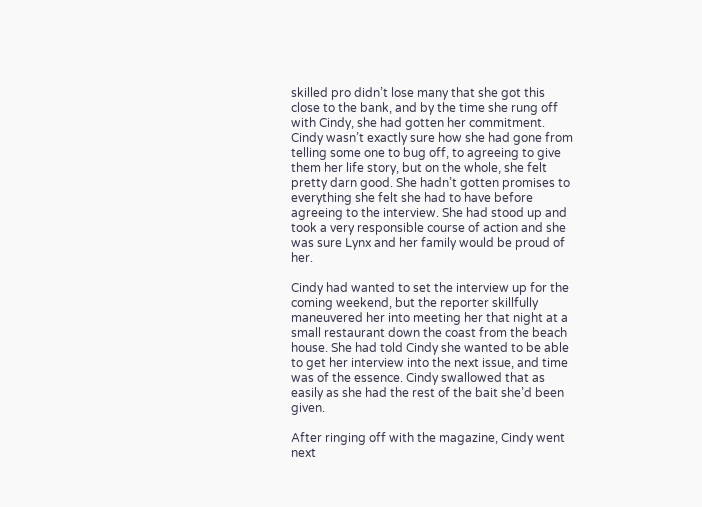skilled pro didn’t lose many that she got this close to the bank, and by the time she rung off with Cindy, she had gotten her commitment. Cindy wasn’t exactly sure how she had gone from telling some one to bug off, to agreeing to give them her life story, but on the whole, she felt pretty darn good. She hadn’t gotten promises to everything she felt she had to have before agreeing to the interview. She had stood up and took a very responsible course of action and she was sure Lynx and her family would be proud of her.

Cindy had wanted to set the interview up for the coming weekend, but the reporter skillfully maneuvered her into meeting her that night at a small restaurant down the coast from the beach house. She had told Cindy she wanted to be able to get her interview into the next issue, and time was of the essence. Cindy swallowed that as easily as she had the rest of the bait she’d been given.

After ringing off with the magazine, Cindy went next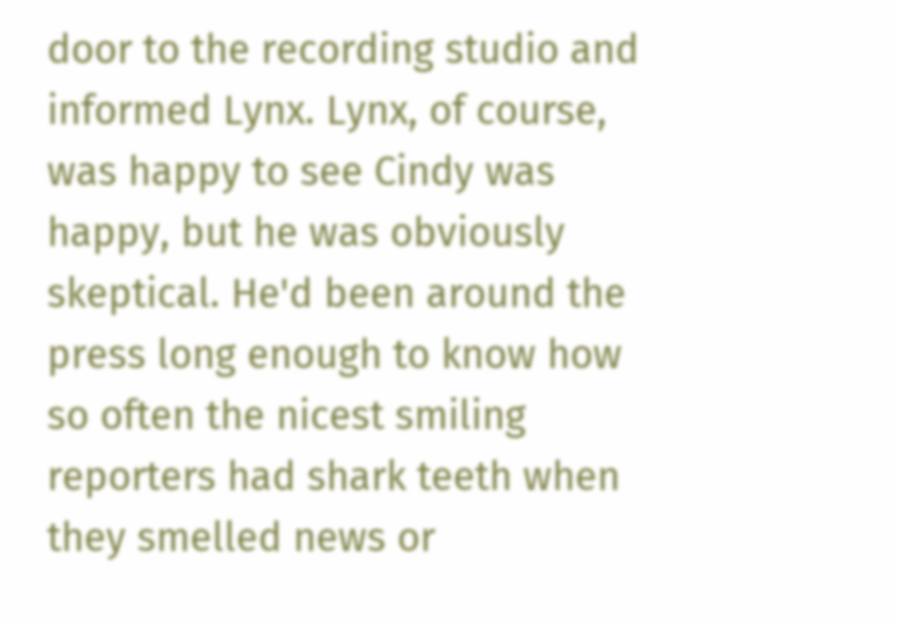door to the recording studio and informed Lynx. Lynx, of course, was happy to see Cindy was happy, but he was obviously skeptical. He'd been around the press long enough to know how so often the nicest smiling reporters had shark teeth when they smelled news or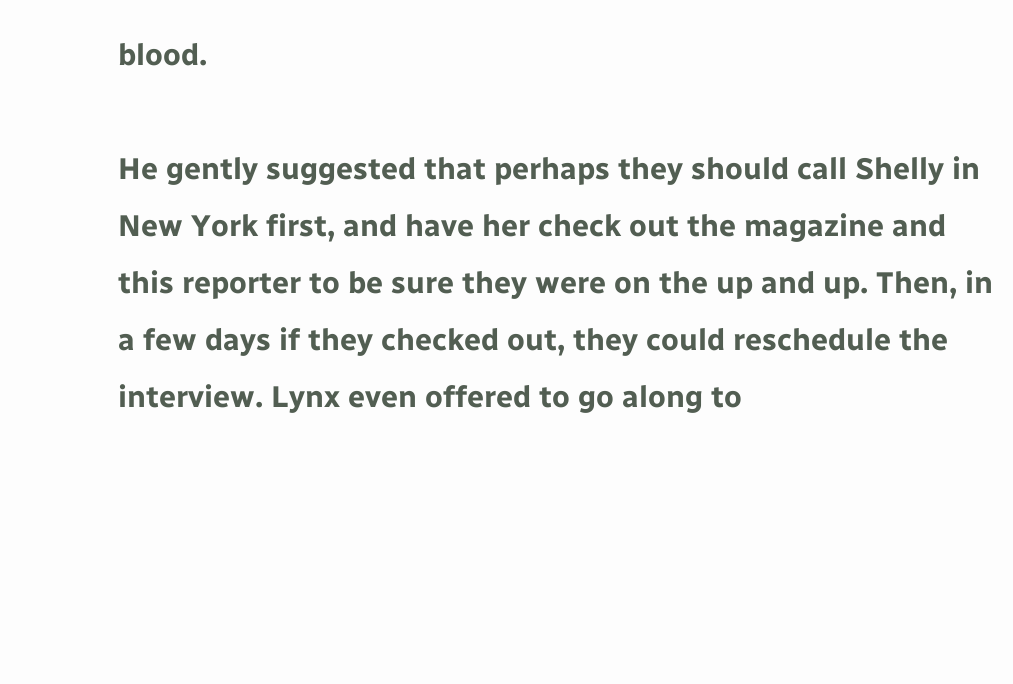blood.

He gently suggested that perhaps they should call Shelly in New York first, and have her check out the magazine and this reporter to be sure they were on the up and up. Then, in a few days if they checked out, they could reschedule the interview. Lynx even offered to go along to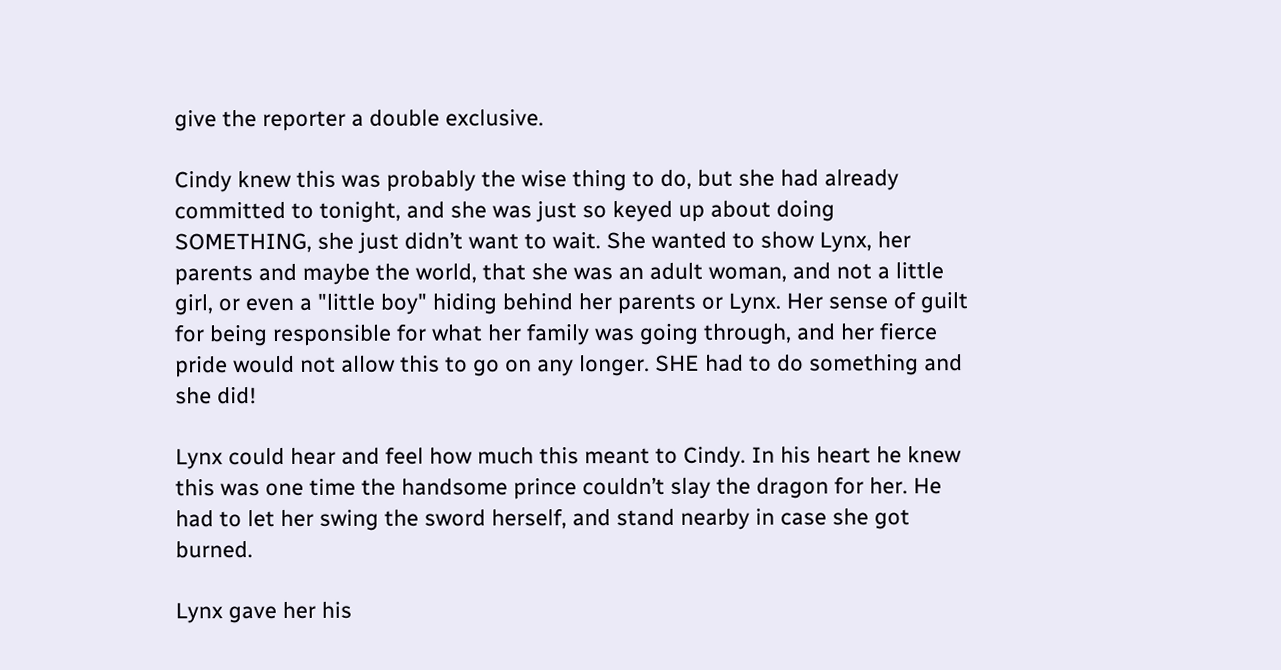give the reporter a double exclusive.

Cindy knew this was probably the wise thing to do, but she had already committed to tonight, and she was just so keyed up about doing SOMETHING, she just didn’t want to wait. She wanted to show Lynx, her parents and maybe the world, that she was an adult woman, and not a little girl, or even a "little boy" hiding behind her parents or Lynx. Her sense of guilt for being responsible for what her family was going through, and her fierce pride would not allow this to go on any longer. SHE had to do something and she did!

Lynx could hear and feel how much this meant to Cindy. In his heart he knew this was one time the handsome prince couldn’t slay the dragon for her. He had to let her swing the sword herself, and stand nearby in case she got burned.

Lynx gave her his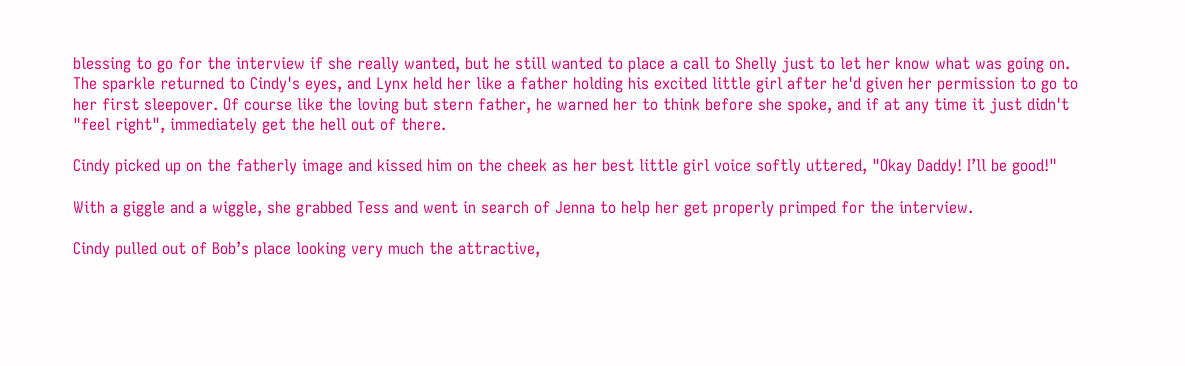blessing to go for the interview if she really wanted, but he still wanted to place a call to Shelly just to let her know what was going on. The sparkle returned to Cindy's eyes, and Lynx held her like a father holding his excited little girl after he'd given her permission to go to her first sleepover. Of course like the loving but stern father, he warned her to think before she spoke, and if at any time it just didn't "feel right", immediately get the hell out of there.

Cindy picked up on the fatherly image and kissed him on the cheek as her best little girl voice softly uttered, "Okay Daddy! I’ll be good!"

With a giggle and a wiggle, she grabbed Tess and went in search of Jenna to help her get properly primped for the interview.

Cindy pulled out of Bob’s place looking very much the attractive,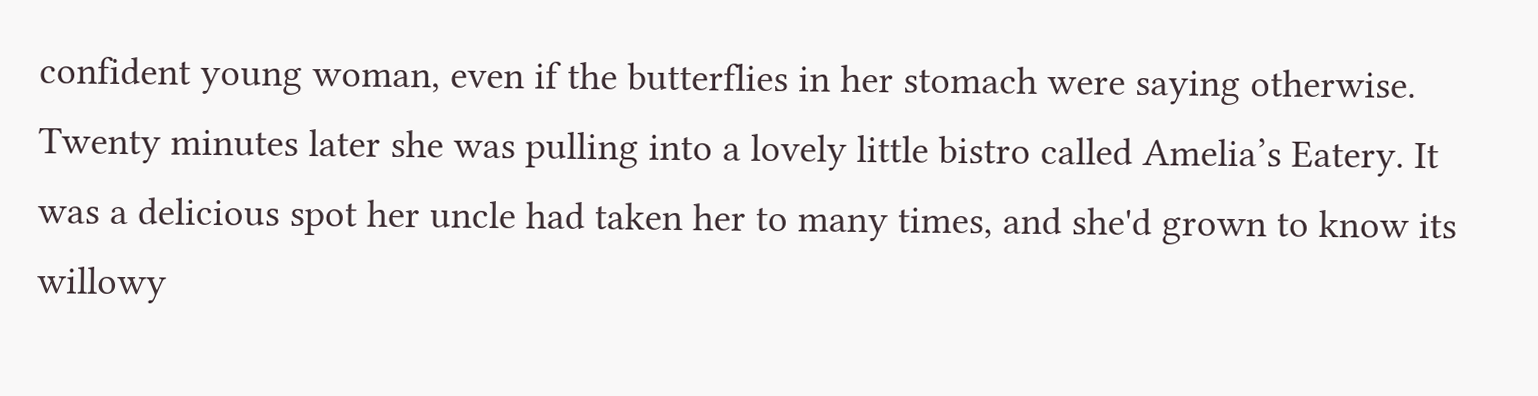confident young woman, even if the butterflies in her stomach were saying otherwise. Twenty minutes later she was pulling into a lovely little bistro called Amelia’s Eatery. It was a delicious spot her uncle had taken her to many times, and she'd grown to know its willowy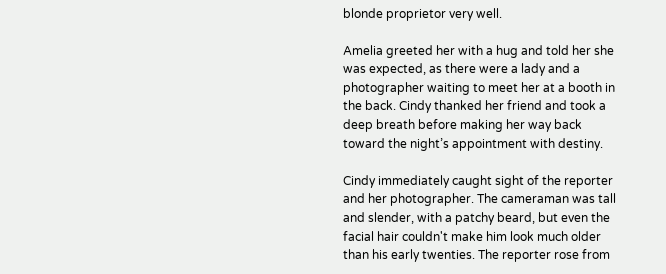blonde proprietor very well.

Amelia greeted her with a hug and told her she was expected, as there were a lady and a photographer waiting to meet her at a booth in the back. Cindy thanked her friend and took a deep breath before making her way back toward the night’s appointment with destiny.

Cindy immediately caught sight of the reporter and her photographer. The cameraman was tall and slender, with a patchy beard, but even the facial hair couldn't make him look much older than his early twenties. The reporter rose from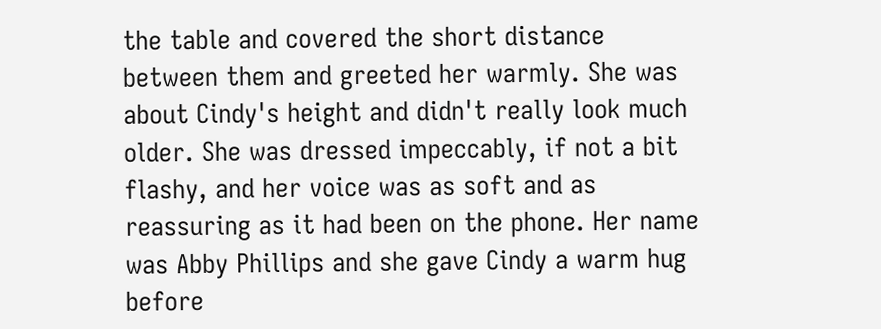the table and covered the short distance between them and greeted her warmly. She was about Cindy's height and didn't really look much older. She was dressed impeccably, if not a bit flashy, and her voice was as soft and as reassuring as it had been on the phone. Her name was Abby Phillips and she gave Cindy a warm hug before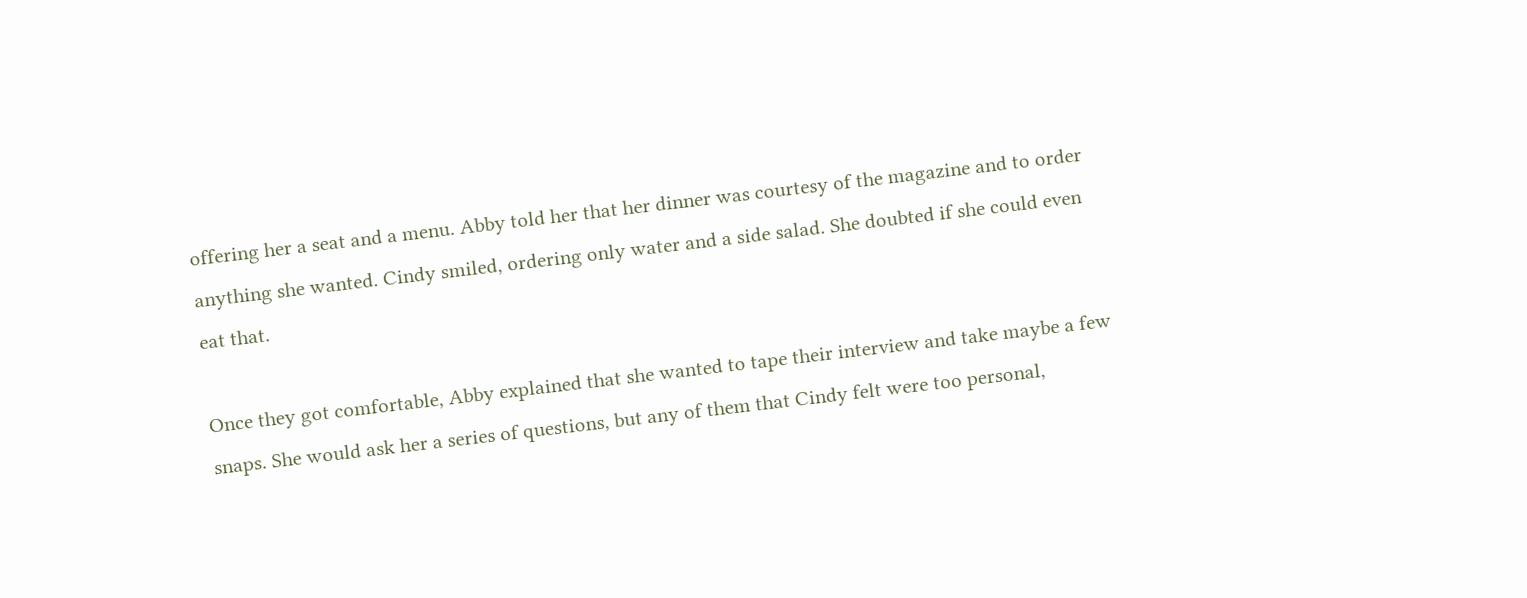offering her a seat and a menu. Abby told her that her dinner was courtesy of the magazine and to order anything she wanted. Cindy smiled, ordering only water and a side salad. She doubted if she could even eat that.

Once they got comfortable, Abby explained that she wanted to tape their interview and take maybe a few snaps. She would ask her a series of questions, but any of them that Cindy felt were too personal,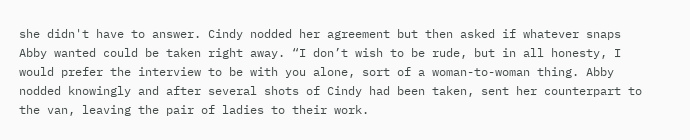she didn't have to answer. Cindy nodded her agreement but then asked if whatever snaps Abby wanted could be taken right away. “I don’t wish to be rude, but in all honesty, I would prefer the interview to be with you alone, sort of a woman-to-woman thing. Abby nodded knowingly and after several shots of Cindy had been taken, sent her counterpart to the van, leaving the pair of ladies to their work.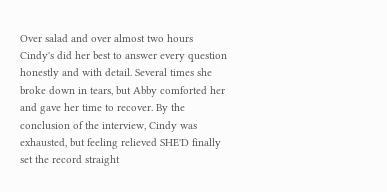Over salad and over almost two hours Cindy's did her best to answer every question honestly and with detail. Several times she broke down in tears, but Abby comforted her and gave her time to recover. By the conclusion of the interview, Cindy was exhausted, but feeling relieved SHE'D finally set the record straight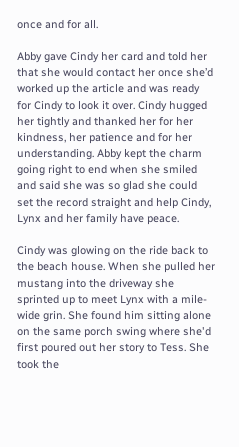once and for all.

Abby gave Cindy her card and told her that she would contact her once she’d worked up the article and was ready for Cindy to look it over. Cindy hugged her tightly and thanked her for her kindness, her patience and for her understanding. Abby kept the charm going right to end when she smiled and said she was so glad she could set the record straight and help Cindy, Lynx and her family have peace.

Cindy was glowing on the ride back to the beach house. When she pulled her mustang into the driveway she sprinted up to meet Lynx with a mile-wide grin. She found him sitting alone on the same porch swing where she'd first poured out her story to Tess. She took the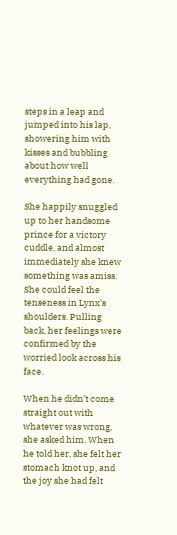steps in a leap and jumped into his lap, showering him with kisses and bubbling about how well everything had gone.

She happily snuggled up to her handsome prince for a victory cuddle, and almost immediately she knew something was amiss. She could feel the tenseness in Lynx's shoulders. Pulling back, her feelings were confirmed by the worried look across his face.

When he didn’t come straight out with whatever was wrong, she asked him. When he told her, she felt her stomach knot up, and the joy she had felt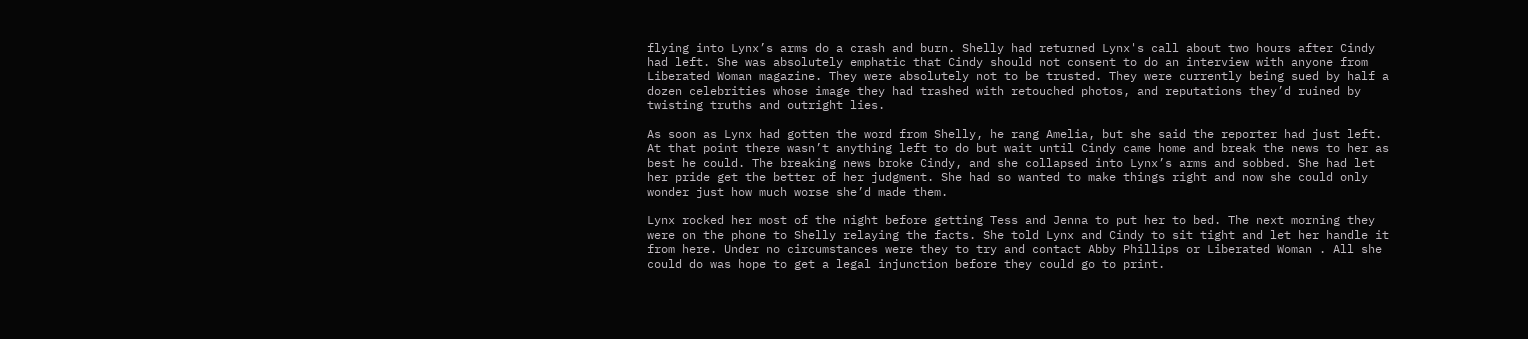flying into Lynx’s arms do a crash and burn. Shelly had returned Lynx's call about two hours after Cindy had left. She was absolutely emphatic that Cindy should not consent to do an interview with anyone from Liberated Woman magazine. They were absolutely not to be trusted. They were currently being sued by half a dozen celebrities whose image they had trashed with retouched photos, and reputations they’d ruined by twisting truths and outright lies.

As soon as Lynx had gotten the word from Shelly, he rang Amelia, but she said the reporter had just left. At that point there wasn’t anything left to do but wait until Cindy came home and break the news to her as best he could. The breaking news broke Cindy, and she collapsed into Lynx’s arms and sobbed. She had let her pride get the better of her judgment. She had so wanted to make things right and now she could only wonder just how much worse she’d made them.

Lynx rocked her most of the night before getting Tess and Jenna to put her to bed. The next morning they were on the phone to Shelly relaying the facts. She told Lynx and Cindy to sit tight and let her handle it from here. Under no circumstances were they to try and contact Abby Phillips or Liberated Woman . All she could do was hope to get a legal injunction before they could go to print.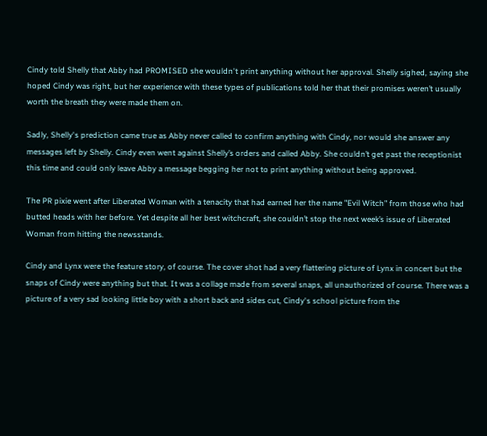Cindy told Shelly that Abby had PROMISED she wouldn't print anything without her approval. Shelly sighed, saying she hoped Cindy was right, but her experience with these types of publications told her that their promises weren’t usually worth the breath they were made them on.

Sadly, Shelly's prediction came true as Abby never called to confirm anything with Cindy, nor would she answer any messages left by Shelly. Cindy even went against Shelly’s orders and called Abby. She couldn’t get past the receptionist this time and could only leave Abby a message begging her not to print anything without being approved.

The PR pixie went after Liberated Woman with a tenacity that had earned her the name "Evil Witch" from those who had butted heads with her before. Yet despite all her best witchcraft, she couldn’t stop the next week’s issue of Liberated Woman from hitting the newsstands.

Cindy and Lynx were the feature story, of course. The cover shot had a very flattering picture of Lynx in concert but the snaps of Cindy were anything but that. It was a collage made from several snaps, all unauthorized of course. There was a picture of a very sad looking little boy with a short back and sides cut, Cindy's school picture from the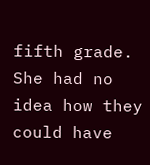fifth grade. She had no idea how they could have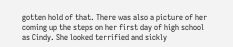gotten hold of that. There was also a picture of her coming up the steps on her first day of high school as Cindy. She looked terrified and sickly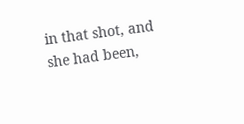in that shot, and she had been,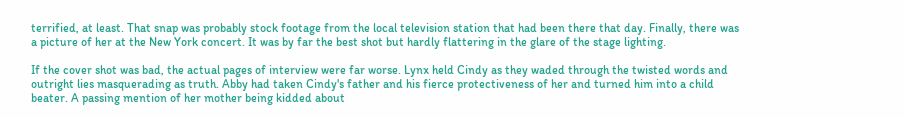terrified, at least. That snap was probably stock footage from the local television station that had been there that day. Finally, there was a picture of her at the New York concert. It was by far the best shot but hardly flattering in the glare of the stage lighting.

If the cover shot was bad, the actual pages of interview were far worse. Lynx held Cindy as they waded through the twisted words and outright lies masquerading as truth. Abby had taken Cindy's father and his fierce protectiveness of her and turned him into a child beater. A passing mention of her mother being kidded about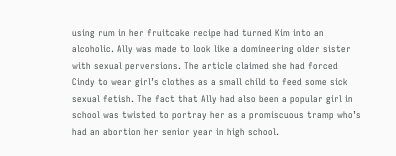using rum in her fruitcake recipe had turned Kim into an alcoholic. Ally was made to look like a domineering older sister with sexual perversions. The article claimed she had forced Cindy to wear girl’s clothes as a small child to feed some sick sexual fetish. The fact that Ally had also been a popular girl in school was twisted to portray her as a promiscuous tramp who’s had an abortion her senior year in high school.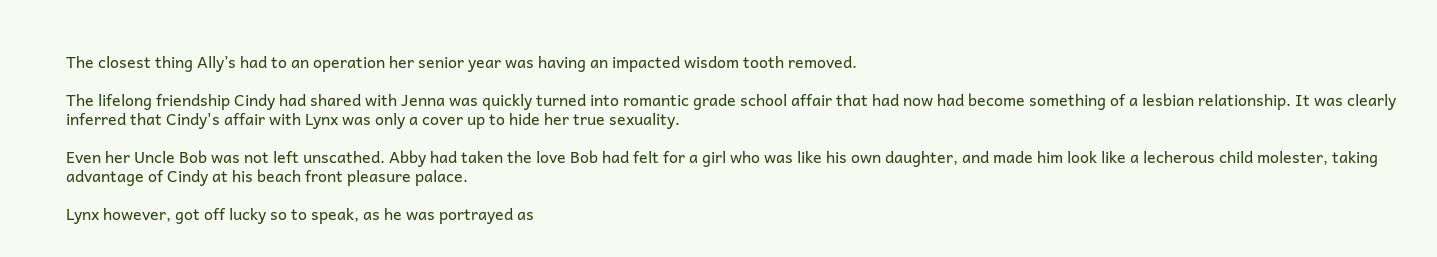The closest thing Ally’s had to an operation her senior year was having an impacted wisdom tooth removed.

The lifelong friendship Cindy had shared with Jenna was quickly turned into romantic grade school affair that had now had become something of a lesbian relationship. It was clearly inferred that Cindy's affair with Lynx was only a cover up to hide her true sexuality.

Even her Uncle Bob was not left unscathed. Abby had taken the love Bob had felt for a girl who was like his own daughter, and made him look like a lecherous child molester, taking advantage of Cindy at his beach front pleasure palace.

Lynx however, got off lucky so to speak, as he was portrayed as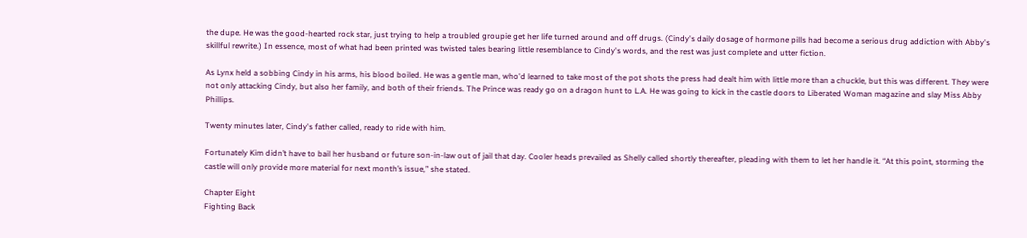the dupe. He was the good-hearted rock star, just trying to help a troubled groupie get her life turned around and off drugs. (Cindy's daily dosage of hormone pills had become a serious drug addiction with Abby's skillful rewrite.) In essence, most of what had been printed was twisted tales bearing little resemblance to Cindy's words, and the rest was just complete and utter fiction.

As Lynx held a sobbing Cindy in his arms, his blood boiled. He was a gentle man, who'd learned to take most of the pot shots the press had dealt him with little more than a chuckle, but this was different. They were not only attacking Cindy, but also her family, and both of their friends. The Prince was ready go on a dragon hunt to L.A. He was going to kick in the castle doors to Liberated Woman magazine and slay Miss Abby Phillips.

Twenty minutes later, Cindy's father called, ready to ride with him.

Fortunately Kim didn’t have to bail her husband or future son-in-law out of jail that day. Cooler heads prevailed as Shelly called shortly thereafter, pleading with them to let her handle it. “At this point, storming the castle will only provide more material for next month’s issue,” she stated.

Chapter Eight
Fighting Back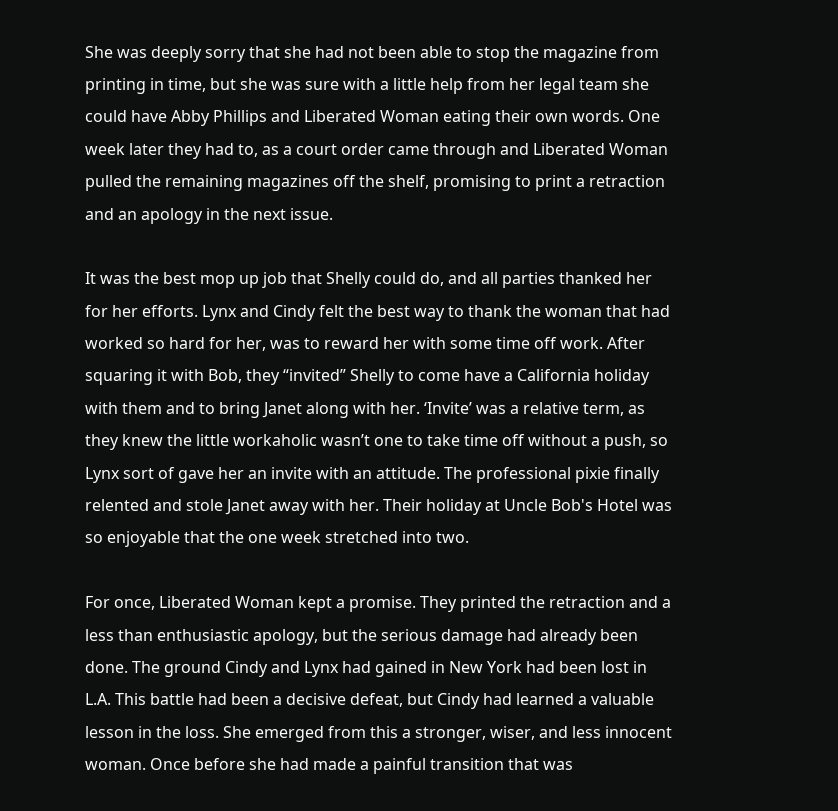She was deeply sorry that she had not been able to stop the magazine from printing in time, but she was sure with a little help from her legal team she could have Abby Phillips and Liberated Woman eating their own words. One week later they had to, as a court order came through and Liberated Woman pulled the remaining magazines off the shelf, promising to print a retraction and an apology in the next issue.

It was the best mop up job that Shelly could do, and all parties thanked her for her efforts. Lynx and Cindy felt the best way to thank the woman that had worked so hard for her, was to reward her with some time off work. After squaring it with Bob, they “invited” Shelly to come have a California holiday with them and to bring Janet along with her. ‘Invite’ was a relative term, as they knew the little workaholic wasn’t one to take time off without a push, so Lynx sort of gave her an invite with an attitude. The professional pixie finally relented and stole Janet away with her. Their holiday at Uncle Bob's Hotel was so enjoyable that the one week stretched into two.

For once, Liberated Woman kept a promise. They printed the retraction and a less than enthusiastic apology, but the serious damage had already been done. The ground Cindy and Lynx had gained in New York had been lost in L.A. This battle had been a decisive defeat, but Cindy had learned a valuable lesson in the loss. She emerged from this a stronger, wiser, and less innocent woman. Once before she had made a painful transition that was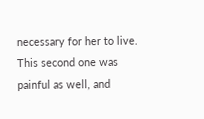necessary for her to live. This second one was painful as well, and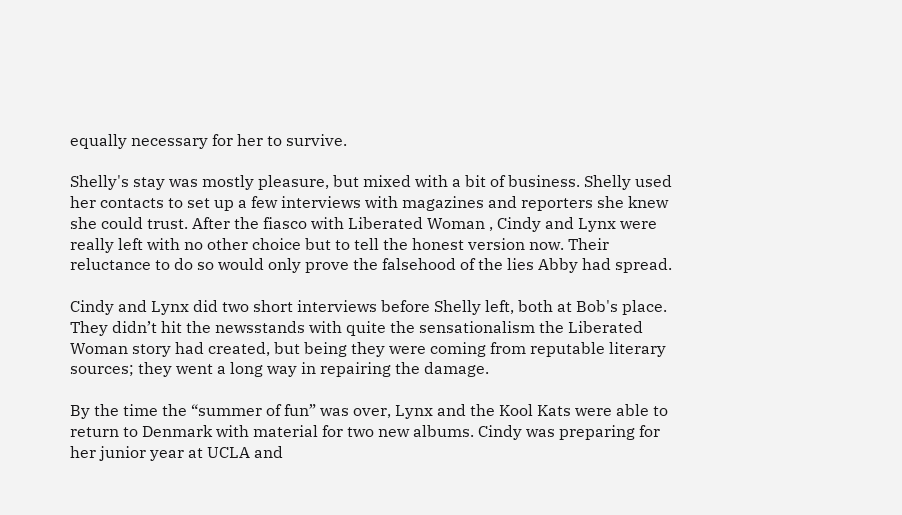equally necessary for her to survive.

Shelly's stay was mostly pleasure, but mixed with a bit of business. Shelly used her contacts to set up a few interviews with magazines and reporters she knew she could trust. After the fiasco with Liberated Woman , Cindy and Lynx were really left with no other choice but to tell the honest version now. Their reluctance to do so would only prove the falsehood of the lies Abby had spread.

Cindy and Lynx did two short interviews before Shelly left, both at Bob's place. They didn’t hit the newsstands with quite the sensationalism the Liberated Woman story had created, but being they were coming from reputable literary sources; they went a long way in repairing the damage.

By the time the “summer of fun” was over, Lynx and the Kool Kats were able to return to Denmark with material for two new albums. Cindy was preparing for her junior year at UCLA and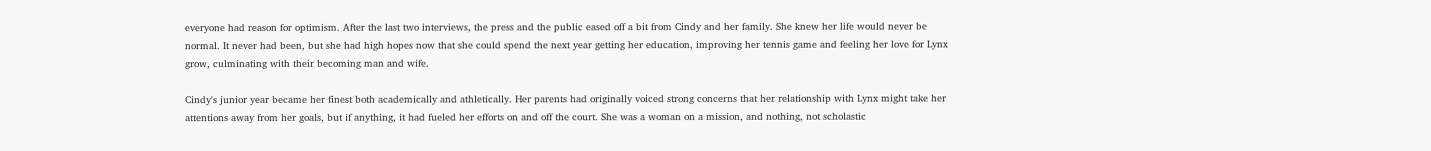everyone had reason for optimism. After the last two interviews, the press and the public eased off a bit from Cindy and her family. She knew her life would never be normal. It never had been, but she had high hopes now that she could spend the next year getting her education, improving her tennis game and feeling her love for Lynx grow, culminating with their becoming man and wife.

Cindy's junior year became her finest both academically and athletically. Her parents had originally voiced strong concerns that her relationship with Lynx might take her attentions away from her goals, but if anything, it had fueled her efforts on and off the court. She was a woman on a mission, and nothing, not scholastic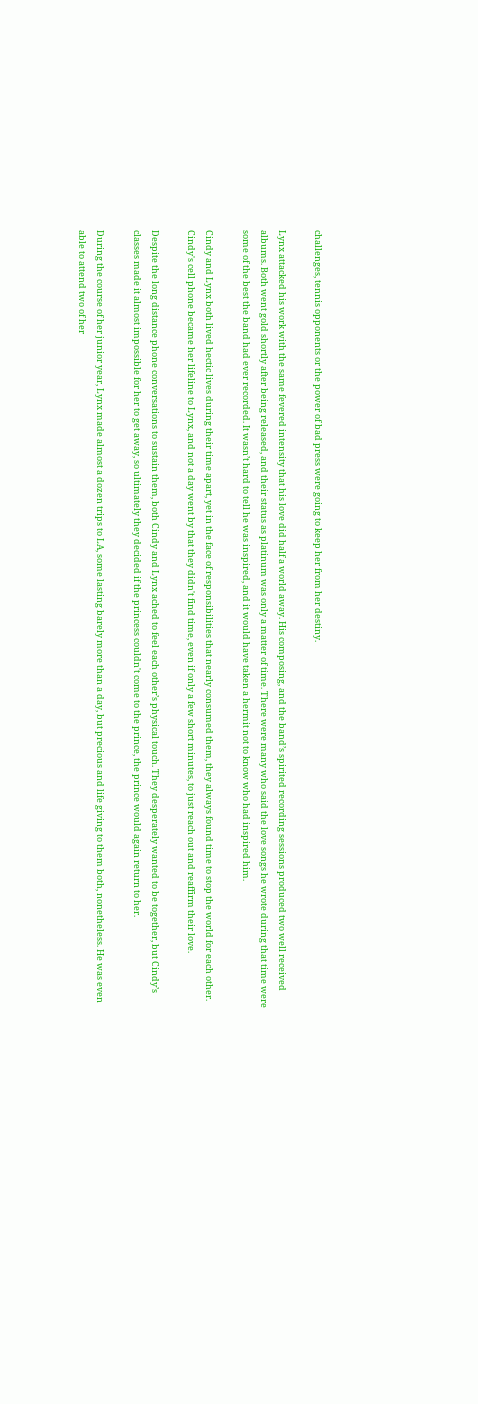challenges, tennis opponents or the power of bad press were going to keep her from her destiny.

Lynx attacked his work with the same fevered intensity that his love did half a world away. His composing, and the band’s spirited recording sessions produced two well received albums. Both went gold shortly after being released, and their status as platinum was only a matter of time. There were many who said the love songs he wrote during that time were some of the best the band had ever recorded. It wasn’t hard to tell he was inspired, and it would have taken a hermit not to know who had inspired him.

Cindy and Lynx both lived hectic lives during their time apart, yet in the face of responsibilities that nearly consumed them, they always found time to stop the world for each other. Cindy's cell phone became her lifeline to Lynx, and not a day went by that they didn't find time, even if only a few short minutes, to just reach out and reaffirm their love.

Despite the long distance phone conversations to sustain them, both Cindy and Lynx ached to feel each other’s physical touch. They desperately wanted to be together, but Cindy’s classes made it almost impossible for her to get away, so ultimately they decided if the princess couldn't come to the prince, the prince would again return to her.

During the course of her junior year, Lynx made almost a dozen trips to LA, some lasting barely more than a day, but precious and life giving to them both, nonetheless. He was even able to attend two of her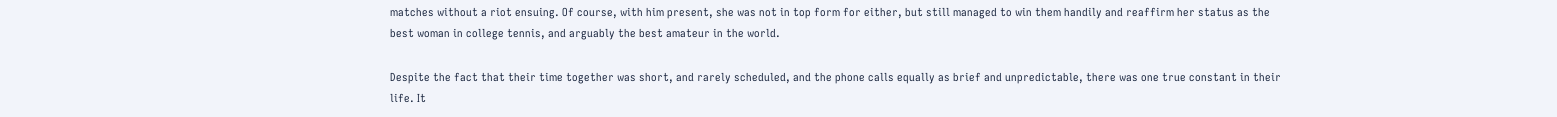matches without a riot ensuing. Of course, with him present, she was not in top form for either, but still managed to win them handily and reaffirm her status as the best woman in college tennis, and arguably the best amateur in the world.

Despite the fact that their time together was short, and rarely scheduled, and the phone calls equally as brief and unpredictable, there was one true constant in their life. It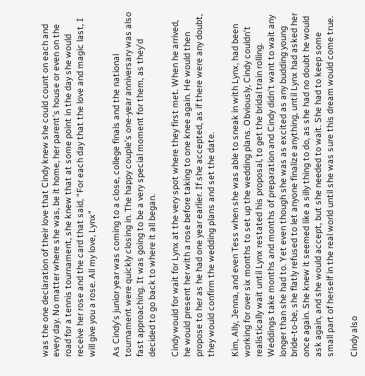was the one declaration of their love that Cindy knew she could count on each and every day. No matter where she was, be it home, her parent's house or even on the road for a tennis tournament, she knew that at some point in the day she would receive her rose and the card that said, “For each day that the love and magic last, I will give you a rose. All my love, Lynx”

As Cindy’s junior year was coming to a close, college finals and the national tournament were quickly closing in. The happy couple’s one-year anniversary was also fast approaching. It was going to be a very special moment for them, as they’d decided to go back to where it all began.

Cindy would for wait for Lynx at the very spot where they first met. When he arrived, he would present her with a rose before taking to one knee again. He would then propose to her as he had one year earlier. If she accepted, as if there were any doubt, they would confirm the wedding plans and set the date.

Kim, Ally, Jenna, and even Tess when she was able to sneak in with Lynx, had been working for over six months to set up the wedding plans. Obviously, Cindy couldn’t realistically wait until Lynx restated his proposal, to get the bridal train rolling. Weddings take months and months of preparation and Cindy didn’t want to wait any longer than she had to. Yet even though she was as excited as any budding young bride-to-be, she flatly refused to let anyone finalize anything, until Lynx had asked her once again. She knew it seemed like a silly thing to do, as she had no doubt he would ask again, and she would accept, but she needed to wait. She had to keep some small part of herself in the real world until she was sure this dream would come true.

Cindy also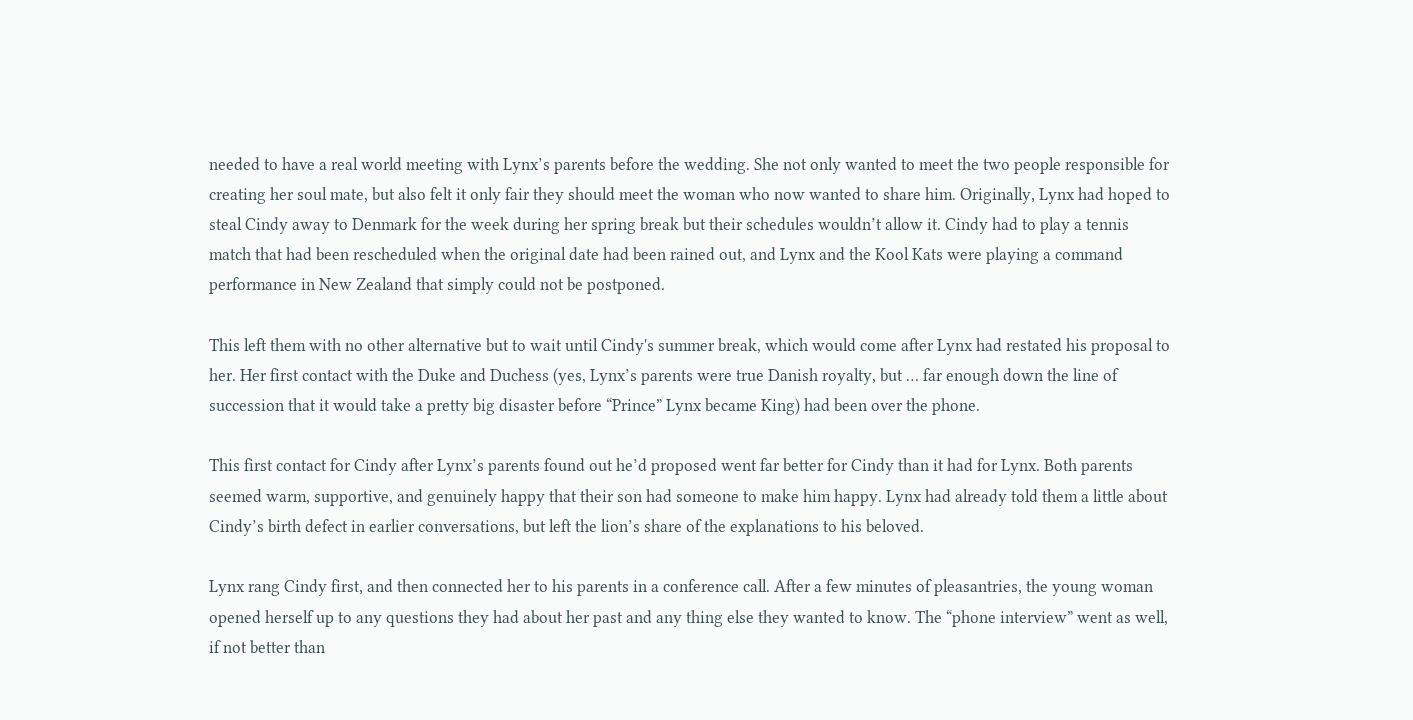needed to have a real world meeting with Lynx’s parents before the wedding. She not only wanted to meet the two people responsible for creating her soul mate, but also felt it only fair they should meet the woman who now wanted to share him. Originally, Lynx had hoped to steal Cindy away to Denmark for the week during her spring break but their schedules wouldn’t allow it. Cindy had to play a tennis match that had been rescheduled when the original date had been rained out, and Lynx and the Kool Kats were playing a command performance in New Zealand that simply could not be postponed.

This left them with no other alternative but to wait until Cindy's summer break, which would come after Lynx had restated his proposal to her. Her first contact with the Duke and Duchess (yes, Lynx’s parents were true Danish royalty, but … far enough down the line of succession that it would take a pretty big disaster before “Prince” Lynx became King) had been over the phone.

This first contact for Cindy after Lynx’s parents found out he’d proposed went far better for Cindy than it had for Lynx. Both parents seemed warm, supportive, and genuinely happy that their son had someone to make him happy. Lynx had already told them a little about Cindy’s birth defect in earlier conversations, but left the lion’s share of the explanations to his beloved.

Lynx rang Cindy first, and then connected her to his parents in a conference call. After a few minutes of pleasantries, the young woman opened herself up to any questions they had about her past and any thing else they wanted to know. The “phone interview” went as well, if not better than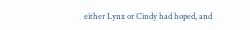either Lynx or Cindy had hoped, and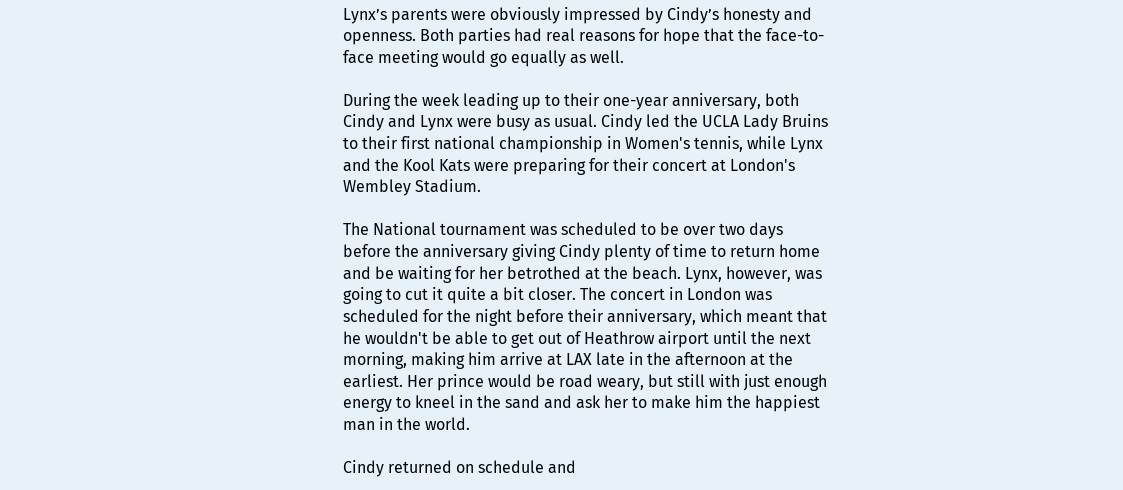Lynx’s parents were obviously impressed by Cindy’s honesty and openness. Both parties had real reasons for hope that the face-to-face meeting would go equally as well.

During the week leading up to their one-year anniversary, both Cindy and Lynx were busy as usual. Cindy led the UCLA Lady Bruins to their first national championship in Women's tennis, while Lynx and the Kool Kats were preparing for their concert at London's Wembley Stadium.

The National tournament was scheduled to be over two days before the anniversary giving Cindy plenty of time to return home and be waiting for her betrothed at the beach. Lynx, however, was going to cut it quite a bit closer. The concert in London was scheduled for the night before their anniversary, which meant that he wouldn't be able to get out of Heathrow airport until the next morning, making him arrive at LAX late in the afternoon at the earliest. Her prince would be road weary, but still with just enough energy to kneel in the sand and ask her to make him the happiest man in the world.

Cindy returned on schedule and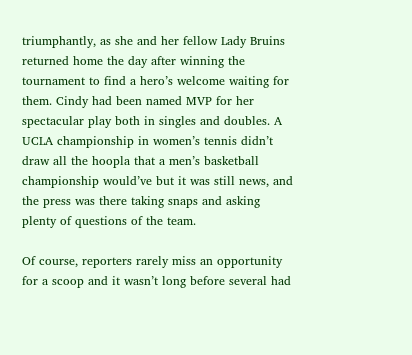triumphantly, as she and her fellow Lady Bruins returned home the day after winning the tournament to find a hero’s welcome waiting for them. Cindy had been named MVP for her spectacular play both in singles and doubles. A UCLA championship in women’s tennis didn’t draw all the hoopla that a men’s basketball championship would’ve but it was still news, and the press was there taking snaps and asking plenty of questions of the team.

Of course, reporters rarely miss an opportunity for a scoop and it wasn’t long before several had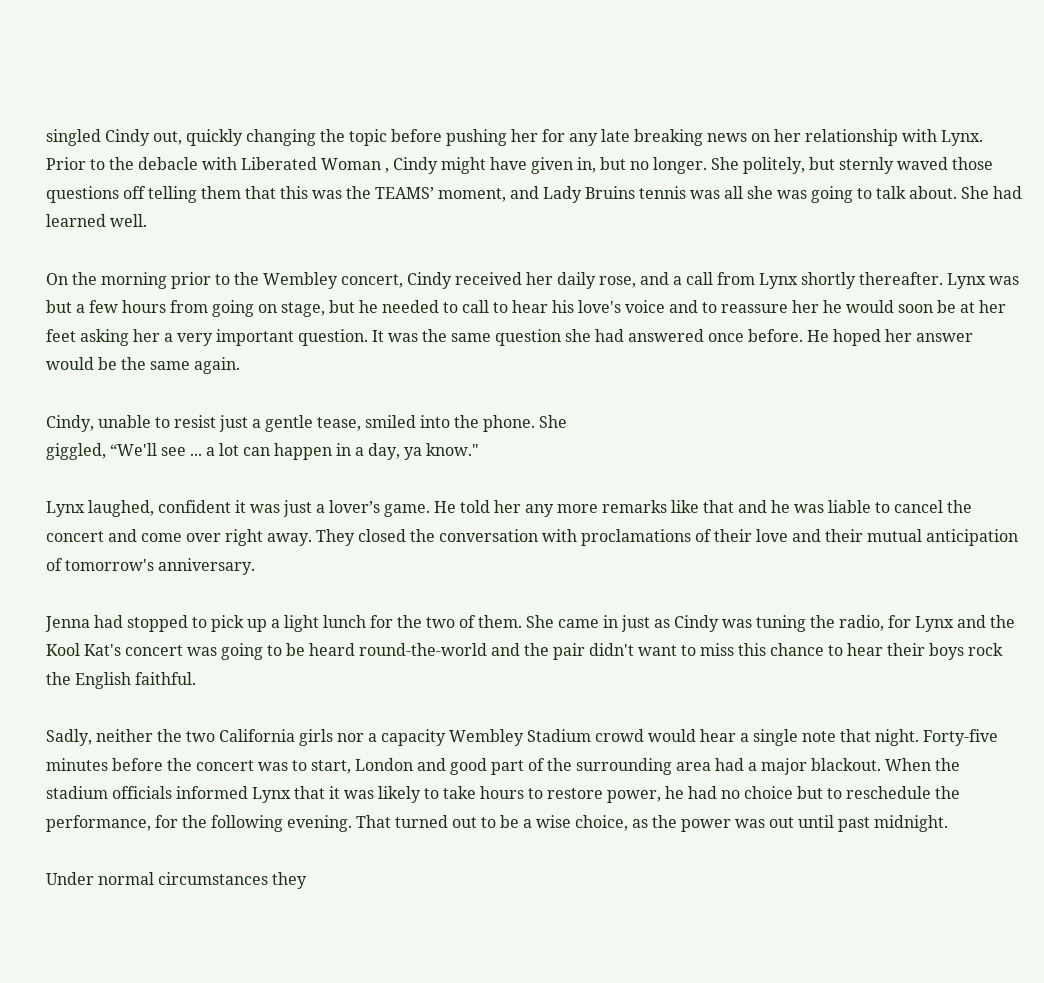singled Cindy out, quickly changing the topic before pushing her for any late breaking news on her relationship with Lynx. Prior to the debacle with Liberated Woman , Cindy might have given in, but no longer. She politely, but sternly waved those questions off telling them that this was the TEAMS’ moment, and Lady Bruins tennis was all she was going to talk about. She had learned well.

On the morning prior to the Wembley concert, Cindy received her daily rose, and a call from Lynx shortly thereafter. Lynx was but a few hours from going on stage, but he needed to call to hear his love's voice and to reassure her he would soon be at her feet asking her a very important question. It was the same question she had answered once before. He hoped her answer would be the same again.

Cindy, unable to resist just a gentle tease, smiled into the phone. She
giggled, “We'll see ... a lot can happen in a day, ya know."

Lynx laughed, confident it was just a lover’s game. He told her any more remarks like that and he was liable to cancel the concert and come over right away. They closed the conversation with proclamations of their love and their mutual anticipation of tomorrow's anniversary.

Jenna had stopped to pick up a light lunch for the two of them. She came in just as Cindy was tuning the radio, for Lynx and the Kool Kat's concert was going to be heard round-the-world and the pair didn't want to miss this chance to hear their boys rock the English faithful.

Sadly, neither the two California girls nor a capacity Wembley Stadium crowd would hear a single note that night. Forty-five minutes before the concert was to start, London and good part of the surrounding area had a major blackout. When the stadium officials informed Lynx that it was likely to take hours to restore power, he had no choice but to reschedule the performance, for the following evening. That turned out to be a wise choice, as the power was out until past midnight.

Under normal circumstances they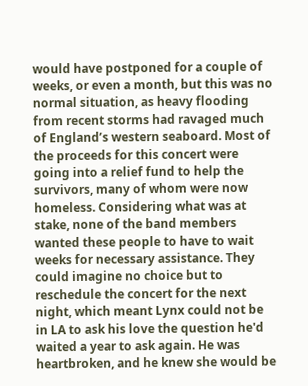would have postponed for a couple of weeks, or even a month, but this was no normal situation, as heavy flooding from recent storms had ravaged much of England’s western seaboard. Most of the proceeds for this concert were going into a relief fund to help the survivors, many of whom were now homeless. Considering what was at stake, none of the band members wanted these people to have to wait weeks for necessary assistance. They could imagine no choice but to reschedule the concert for the next night, which meant Lynx could not be in LA to ask his love the question he'd waited a year to ask again. He was heartbroken, and he knew she would be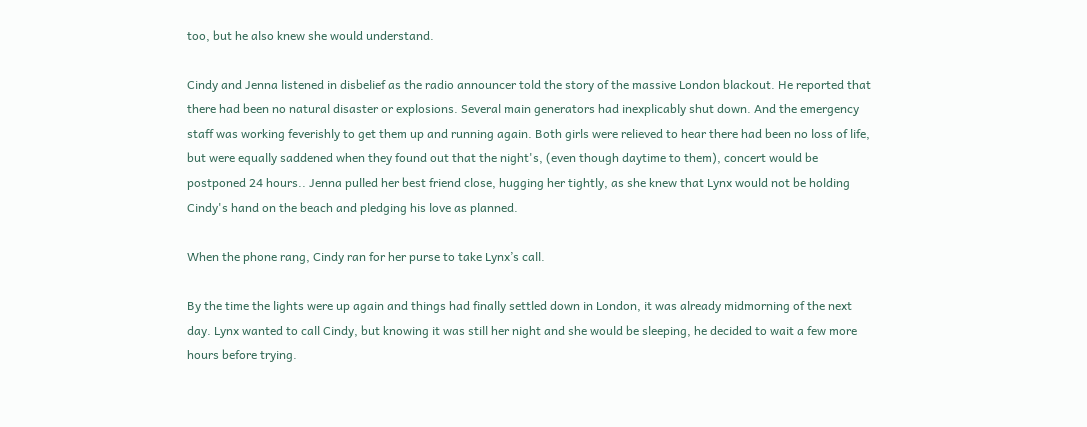too, but he also knew she would understand.

Cindy and Jenna listened in disbelief as the radio announcer told the story of the massive London blackout. He reported that there had been no natural disaster or explosions. Several main generators had inexplicably shut down. And the emergency staff was working feverishly to get them up and running again. Both girls were relieved to hear there had been no loss of life, but were equally saddened when they found out that the night's, (even though daytime to them), concert would be postponed 24 hours.. Jenna pulled her best friend close, hugging her tightly, as she knew that Lynx would not be holding Cindy's hand on the beach and pledging his love as planned.

When the phone rang, Cindy ran for her purse to take Lynx’s call.

By the time the lights were up again and things had finally settled down in London, it was already midmorning of the next day. Lynx wanted to call Cindy, but knowing it was still her night and she would be sleeping, he decided to wait a few more hours before trying.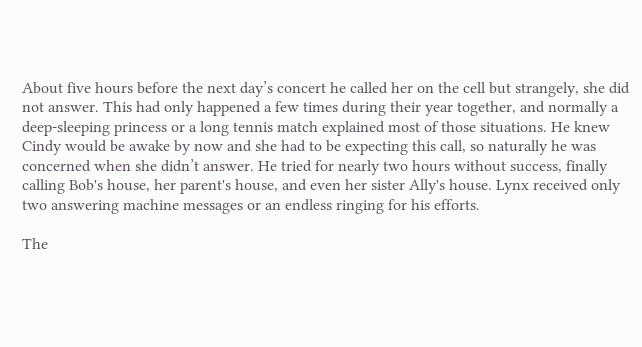About five hours before the next day’s concert he called her on the cell but strangely, she did not answer. This had only happened a few times during their year together, and normally a deep-sleeping princess or a long tennis match explained most of those situations. He knew Cindy would be awake by now and she had to be expecting this call, so naturally he was concerned when she didn’t answer. He tried for nearly two hours without success, finally calling Bob's house, her parent's house, and even her sister Ally's house. Lynx received only two answering machine messages or an endless ringing for his efforts.

The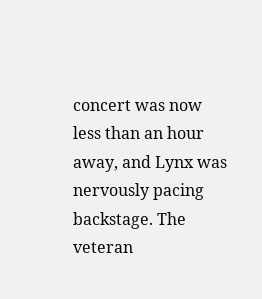concert was now less than an hour away, and Lynx was nervously pacing backstage. The veteran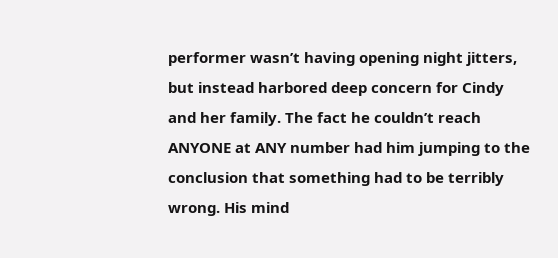performer wasn’t having opening night jitters, but instead harbored deep concern for Cindy and her family. The fact he couldn’t reach ANYONE at ANY number had him jumping to the conclusion that something had to be terribly wrong. His mind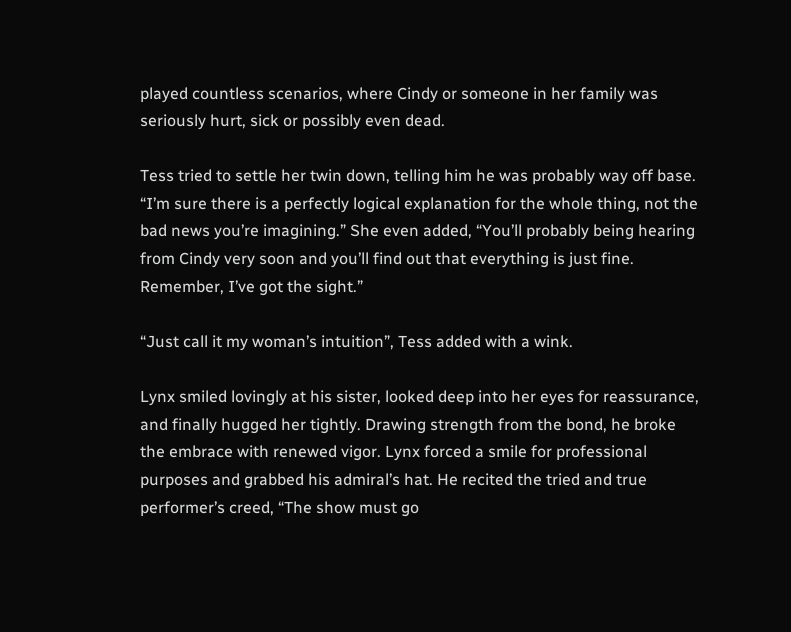played countless scenarios, where Cindy or someone in her family was seriously hurt, sick or possibly even dead.

Tess tried to settle her twin down, telling him he was probably way off base. “I’m sure there is a perfectly logical explanation for the whole thing, not the bad news you’re imagining.” She even added, “You’ll probably being hearing from Cindy very soon and you’ll find out that everything is just fine. Remember, I’ve got the sight.”

“Just call it my woman’s intuition”, Tess added with a wink.

Lynx smiled lovingly at his sister, looked deep into her eyes for reassurance, and finally hugged her tightly. Drawing strength from the bond, he broke the embrace with renewed vigor. Lynx forced a smile for professional purposes and grabbed his admiral’s hat. He recited the tried and true performer’s creed, “The show must go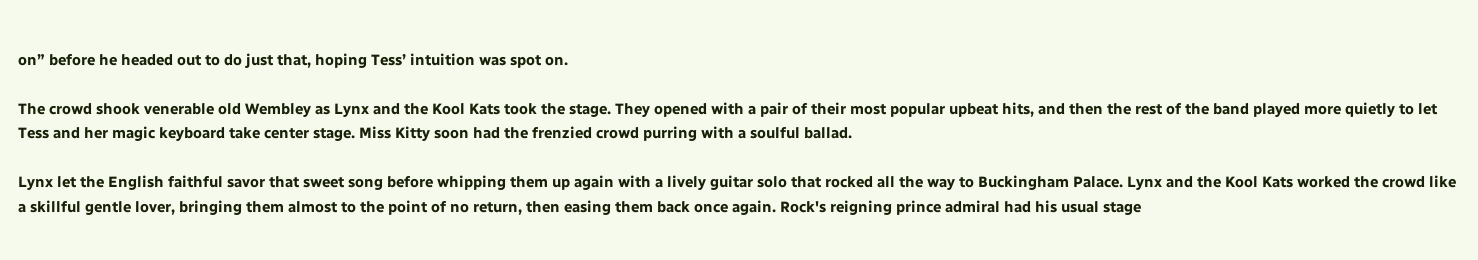on” before he headed out to do just that, hoping Tess’ intuition was spot on.

The crowd shook venerable old Wembley as Lynx and the Kool Kats took the stage. They opened with a pair of their most popular upbeat hits, and then the rest of the band played more quietly to let Tess and her magic keyboard take center stage. Miss Kitty soon had the frenzied crowd purring with a soulful ballad.

Lynx let the English faithful savor that sweet song before whipping them up again with a lively guitar solo that rocked all the way to Buckingham Palace. Lynx and the Kool Kats worked the crowd like a skillful gentle lover, bringing them almost to the point of no return, then easing them back once again. Rock's reigning prince admiral had his usual stage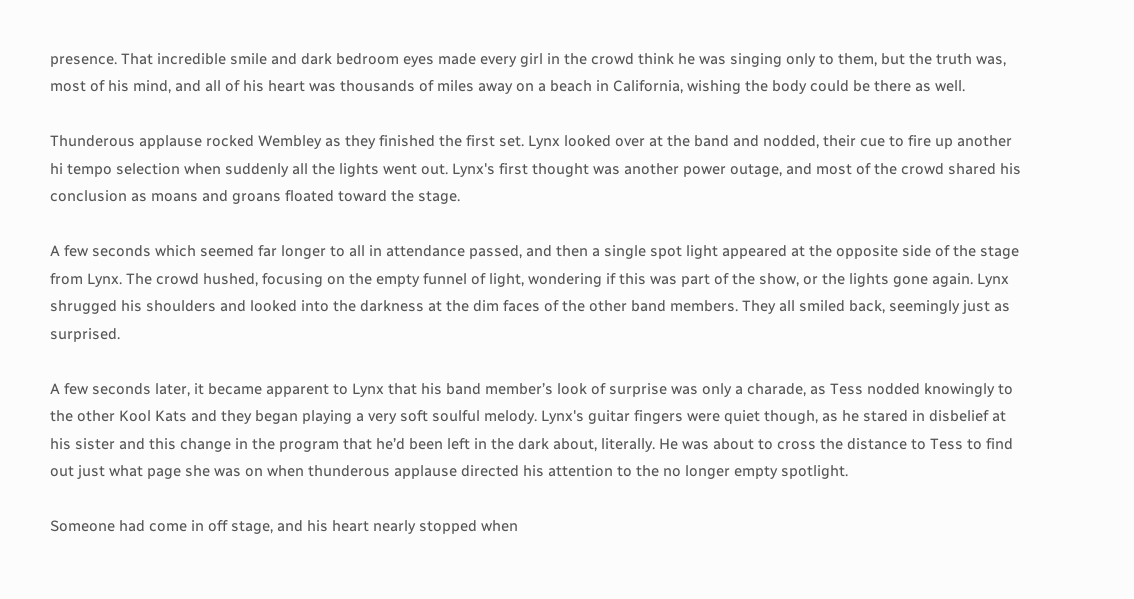presence. That incredible smile and dark bedroom eyes made every girl in the crowd think he was singing only to them, but the truth was, most of his mind, and all of his heart was thousands of miles away on a beach in California, wishing the body could be there as well.

Thunderous applause rocked Wembley as they finished the first set. Lynx looked over at the band and nodded, their cue to fire up another hi tempo selection when suddenly all the lights went out. Lynx's first thought was another power outage, and most of the crowd shared his conclusion as moans and groans floated toward the stage.

A few seconds which seemed far longer to all in attendance passed, and then a single spot light appeared at the opposite side of the stage from Lynx. The crowd hushed, focusing on the empty funnel of light, wondering if this was part of the show, or the lights gone again. Lynx shrugged his shoulders and looked into the darkness at the dim faces of the other band members. They all smiled back, seemingly just as surprised.

A few seconds later, it became apparent to Lynx that his band member’s look of surprise was only a charade, as Tess nodded knowingly to the other Kool Kats and they began playing a very soft soulful melody. Lynx's guitar fingers were quiet though, as he stared in disbelief at his sister and this change in the program that he’d been left in the dark about, literally. He was about to cross the distance to Tess to find out just what page she was on when thunderous applause directed his attention to the no longer empty spotlight.

Someone had come in off stage, and his heart nearly stopped when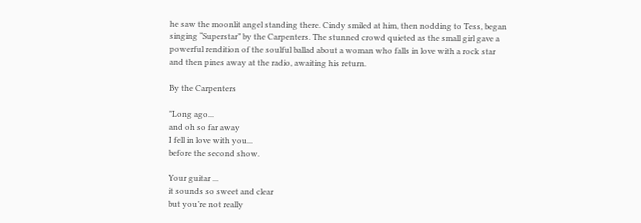he saw the moonlit angel standing there. Cindy smiled at him, then nodding to Tess, began singing “Superstar” by the Carpenters. The stunned crowd quieted as the small girl gave a powerful rendition of the soulful ballad about a woman who falls in love with a rock star and then pines away at the radio, awaiting his return.

By the Carpenters

"Long ago...
and oh so far away
I fell in love with you...
before the second show.

Your guitar ...
it sounds so sweet and clear
but you’re not really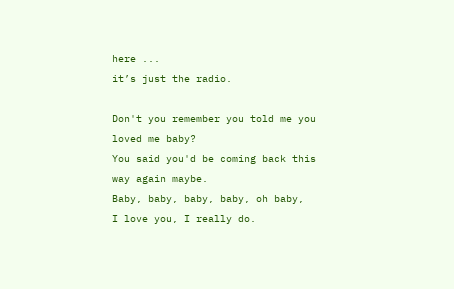here ...
it’s just the radio.

Don't you remember you told me you loved me baby?
You said you'd be coming back this way again maybe.
Baby, baby, baby, baby, oh baby,
I love you, I really do.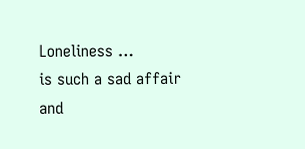Loneliness …
is such a sad affair
and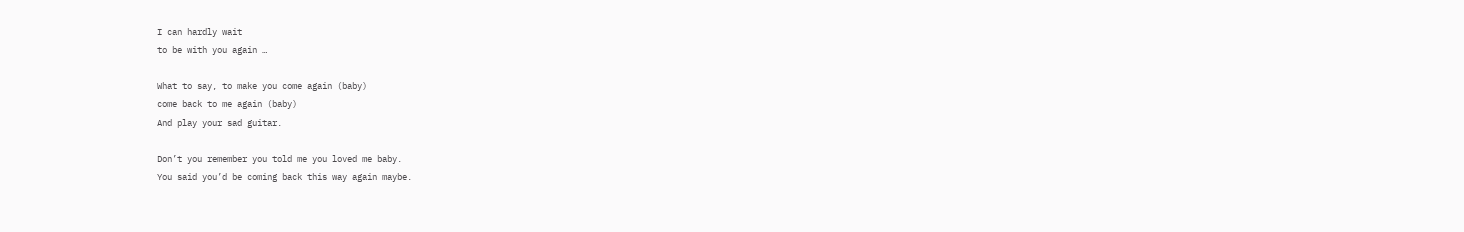I can hardly wait
to be with you again …

What to say, to make you come again (baby)
come back to me again (baby)
And play your sad guitar.

Don’t you remember you told me you loved me baby.
You said you’d be coming back this way again maybe.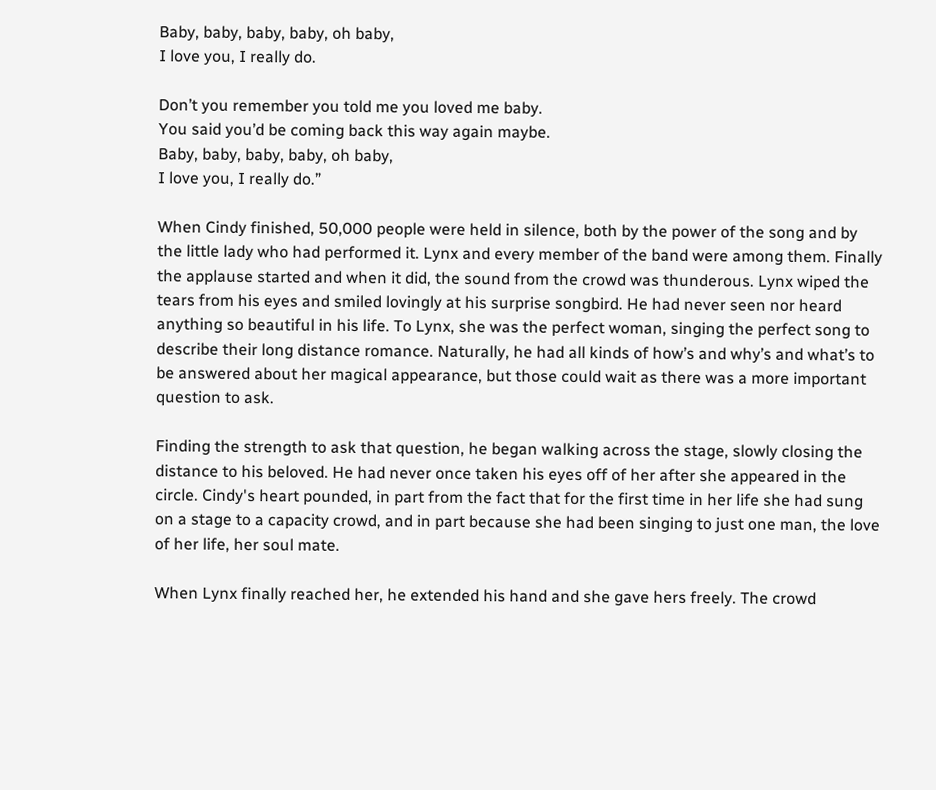Baby, baby, baby, baby, oh baby,
I love you, I really do.

Don’t you remember you told me you loved me baby.
You said you’d be coming back this way again maybe.
Baby, baby, baby, baby, oh baby,
I love you, I really do.”

When Cindy finished, 50,000 people were held in silence, both by the power of the song and by the little lady who had performed it. Lynx and every member of the band were among them. Finally the applause started and when it did, the sound from the crowd was thunderous. Lynx wiped the tears from his eyes and smiled lovingly at his surprise songbird. He had never seen nor heard anything so beautiful in his life. To Lynx, she was the perfect woman, singing the perfect song to describe their long distance romance. Naturally, he had all kinds of how’s and why’s and what’s to be answered about her magical appearance, but those could wait as there was a more important question to ask.

Finding the strength to ask that question, he began walking across the stage, slowly closing the distance to his beloved. He had never once taken his eyes off of her after she appeared in the circle. Cindy's heart pounded, in part from the fact that for the first time in her life she had sung on a stage to a capacity crowd, and in part because she had been singing to just one man, the love of her life, her soul mate.

When Lynx finally reached her, he extended his hand and she gave hers freely. The crowd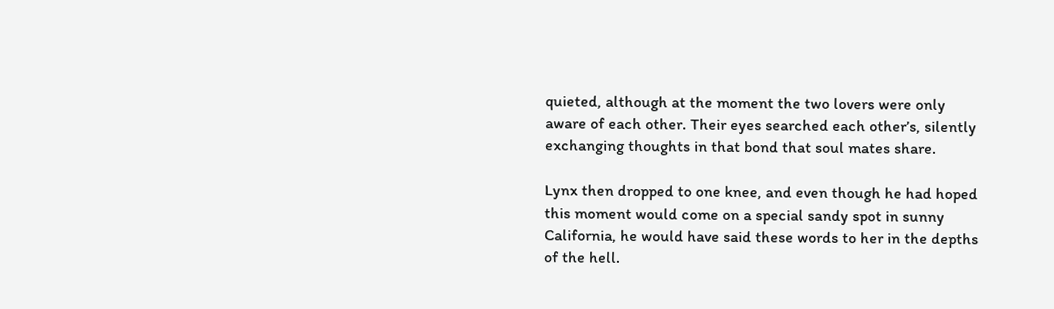quieted, although at the moment the two lovers were only aware of each other. Their eyes searched each other’s, silently exchanging thoughts in that bond that soul mates share.

Lynx then dropped to one knee, and even though he had hoped this moment would come on a special sandy spot in sunny California, he would have said these words to her in the depths of the hell.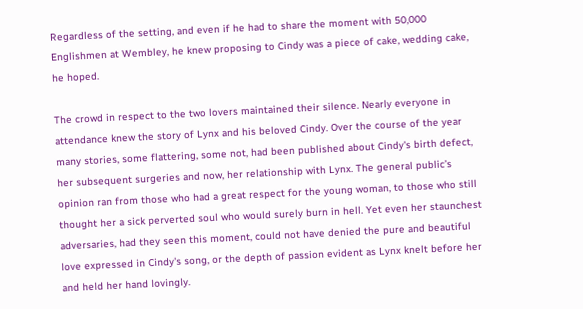Regardless of the setting, and even if he had to share the moment with 50,000 Englishmen at Wembley, he knew proposing to Cindy was a piece of cake, wedding cake, he hoped.

The crowd in respect to the two lovers maintained their silence. Nearly everyone in attendance knew the story of Lynx and his beloved Cindy. Over the course of the year many stories, some flattering, some not, had been published about Cindy's birth defect, her subsequent surgeries and now, her relationship with Lynx. The general public’s opinion ran from those who had a great respect for the young woman, to those who still thought her a sick perverted soul who would surely burn in hell. Yet even her staunchest adversaries, had they seen this moment, could not have denied the pure and beautiful love expressed in Cindy's song, or the depth of passion evident as Lynx knelt before her and held her hand lovingly.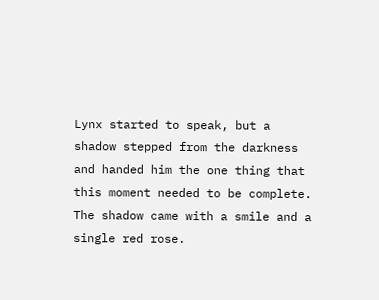Lynx started to speak, but a shadow stepped from the darkness and handed him the one thing that this moment needed to be complete. The shadow came with a smile and a single red rose.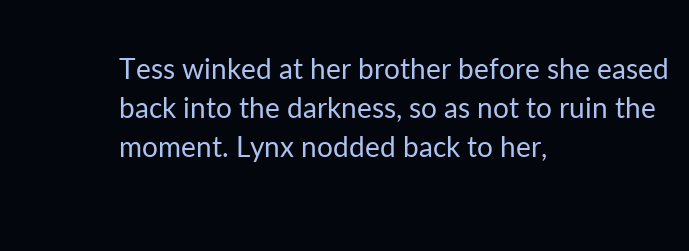Tess winked at her brother before she eased back into the darkness, so as not to ruin the moment. Lynx nodded back to her,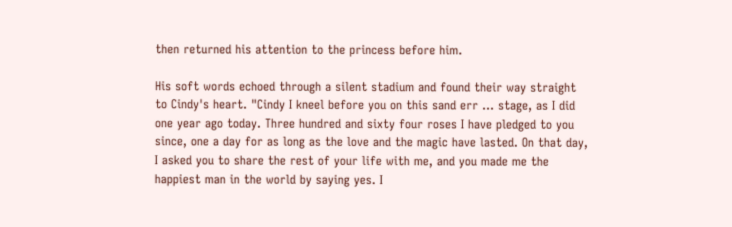then returned his attention to the princess before him.

His soft words echoed through a silent stadium and found their way straight to Cindy's heart. "Cindy I kneel before you on this sand err ... stage, as I did one year ago today. Three hundred and sixty four roses I have pledged to you since, one a day for as long as the love and the magic have lasted. On that day, I asked you to share the rest of your life with me, and you made me the happiest man in the world by saying yes. I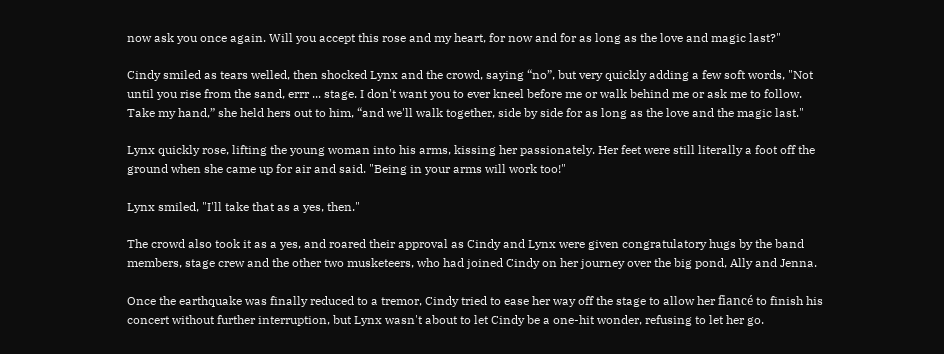now ask you once again. Will you accept this rose and my heart, for now and for as long as the love and magic last?"

Cindy smiled as tears welled, then shocked Lynx and the crowd, saying “no”, but very quickly adding a few soft words, "Not until you rise from the sand, errr ... stage. I don't want you to ever kneel before me or walk behind me or ask me to follow. Take my hand,” she held hers out to him, “and we'll walk together, side by side for as long as the love and the magic last."

Lynx quickly rose, lifting the young woman into his arms, kissing her passionately. Her feet were still literally a foot off the ground when she came up for air and said. "Being in your arms will work too!"

Lynx smiled, "I'll take that as a yes, then."

The crowd also took it as a yes, and roared their approval as Cindy and Lynx were given congratulatory hugs by the band members, stage crew and the other two musketeers, who had joined Cindy on her journey over the big pond, Ally and Jenna.

Once the earthquake was finally reduced to a tremor, Cindy tried to ease her way off the stage to allow her fiancé to finish his concert without further interruption, but Lynx wasn't about to let Cindy be a one-hit wonder, refusing to let her go.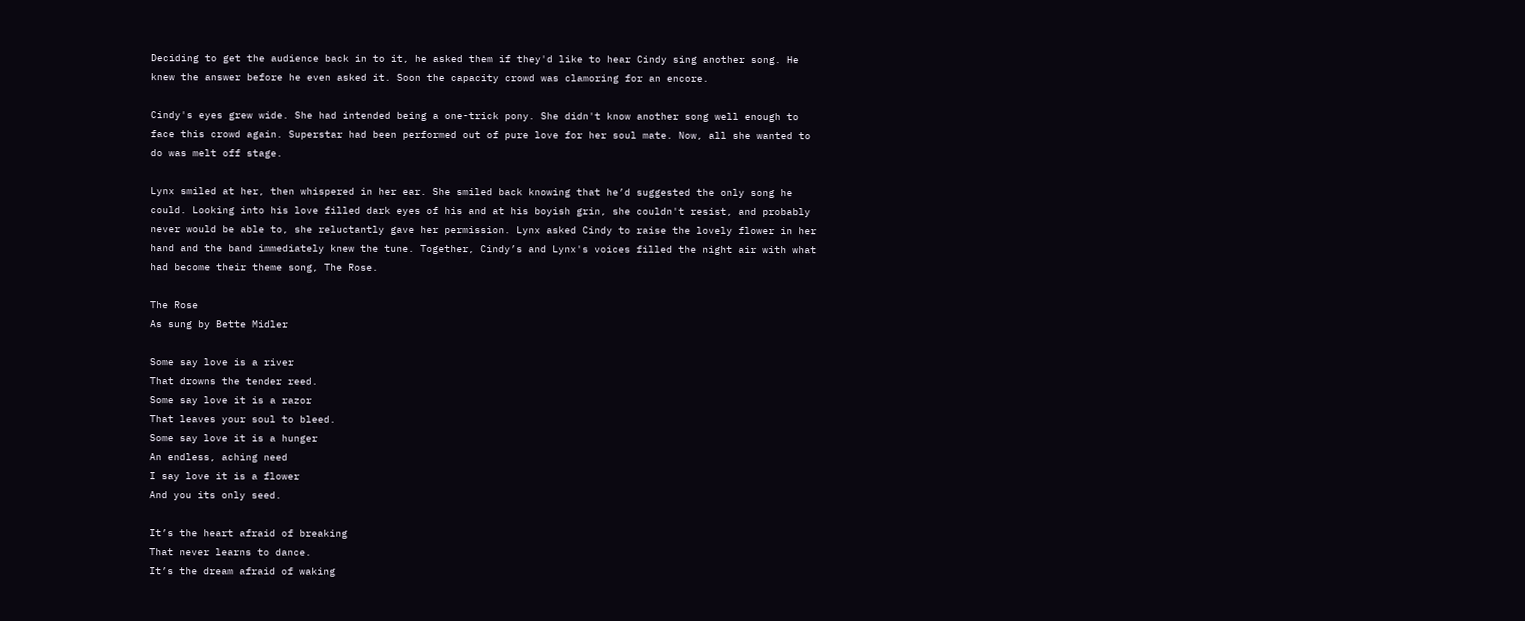Deciding to get the audience back in to it, he asked them if they'd like to hear Cindy sing another song. He knew the answer before he even asked it. Soon the capacity crowd was clamoring for an encore.

Cindy's eyes grew wide. She had intended being a one-trick pony. She didn't know another song well enough to face this crowd again. Superstar had been performed out of pure love for her soul mate. Now, all she wanted to do was melt off stage.

Lynx smiled at her, then whispered in her ear. She smiled back knowing that he’d suggested the only song he could. Looking into his love filled dark eyes of his and at his boyish grin, she couldn't resist, and probably never would be able to, she reluctantly gave her permission. Lynx asked Cindy to raise the lovely flower in her hand and the band immediately knew the tune. Together, Cindy’s and Lynx's voices filled the night air with what had become their theme song, The Rose.

The Rose
As sung by Bette Midler

Some say love is a river
That drowns the tender reed.
Some say love it is a razor
That leaves your soul to bleed.
Some say love it is a hunger
An endless, aching need
I say love it is a flower
And you its only seed.

It’s the heart afraid of breaking
That never learns to dance.
It’s the dream afraid of waking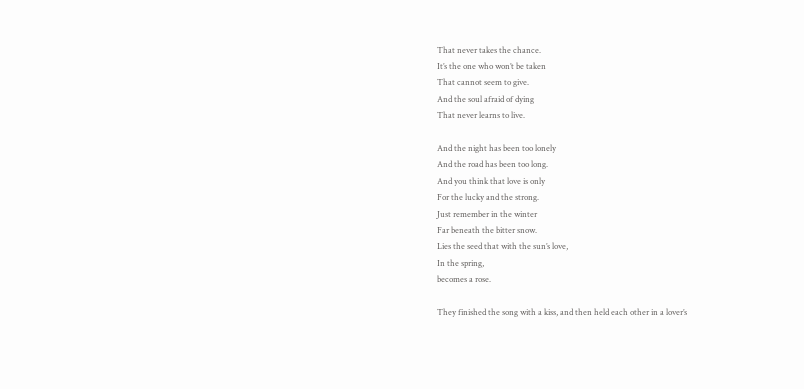That never takes the chance.
It’s the one who won’t be taken
That cannot seem to give.
And the soul afraid of dying
That never learns to live.

And the night has been too lonely
And the road has been too long.
And you think that love is only
For the lucky and the strong.
Just remember in the winter
Far beneath the bitter snow.
Lies the seed that with the sun’s love,
In the spring,
becomes a rose.

They finished the song with a kiss, and then held each other in a lover’s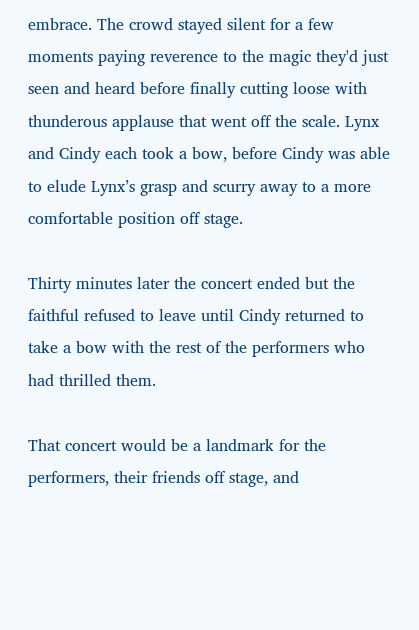embrace. The crowd stayed silent for a few moments paying reverence to the magic they'd just seen and heard before finally cutting loose with thunderous applause that went off the scale. Lynx and Cindy each took a bow, before Cindy was able to elude Lynx’s grasp and scurry away to a more comfortable position off stage.

Thirty minutes later the concert ended but the faithful refused to leave until Cindy returned to take a bow with the rest of the performers who had thrilled them.

That concert would be a landmark for the performers, their friends off stage, and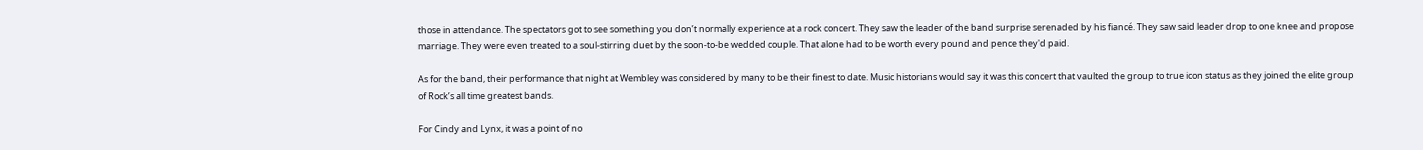those in attendance. The spectators got to see something you don’t normally experience at a rock concert. They saw the leader of the band surprise serenaded by his fiancé. They saw said leader drop to one knee and propose marriage. They were even treated to a soul-stirring duet by the soon-to-be wedded couple. That alone had to be worth every pound and pence they'd paid.

As for the band, their performance that night at Wembley was considered by many to be their finest to date. Music historians would say it was this concert that vaulted the group to true icon status as they joined the elite group of Rock’s all time greatest bands.

For Cindy and Lynx, it was a point of no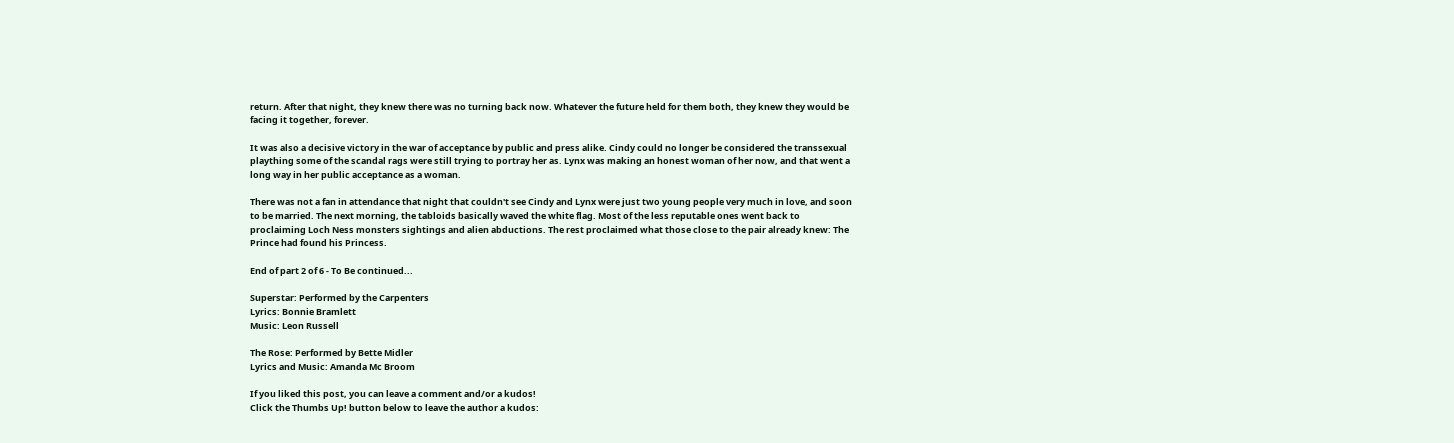return. After that night, they knew there was no turning back now. Whatever the future held for them both, they knew they would be facing it together, forever.

It was also a decisive victory in the war of acceptance by public and press alike. Cindy could no longer be considered the transsexual plaything some of the scandal rags were still trying to portray her as. Lynx was making an honest woman of her now, and that went a long way in her public acceptance as a woman.

There was not a fan in attendance that night that couldn't see Cindy and Lynx were just two young people very much in love, and soon to be married. The next morning, the tabloids basically waved the white flag. Most of the less reputable ones went back to proclaiming Loch Ness monsters sightings and alien abductions. The rest proclaimed what those close to the pair already knew: The Prince had found his Princess.

End of part 2 of 6 - To Be continued...

Superstar: Performed by the Carpenters
Lyrics: Bonnie Bramlett
Music: Leon Russell

The Rose: Performed by Bette Midler
Lyrics and Music: Amanda Mc Broom

If you liked this post, you can leave a comment and/or a kudos!
Click the Thumbs Up! button below to leave the author a kudos: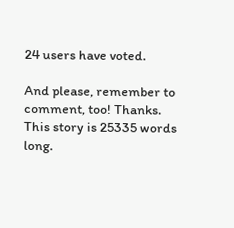24 users have voted.

And please, remember to comment, too! Thanks.
This story is 25335 words long.